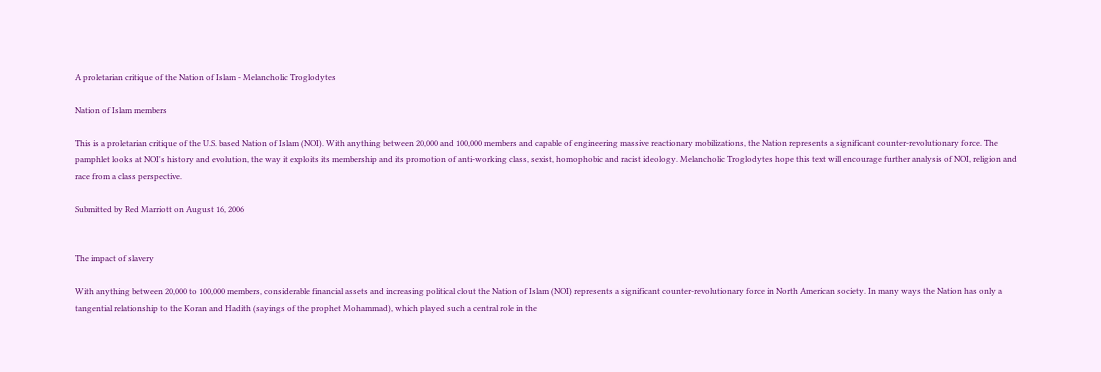A proletarian critique of the Nation of Islam - Melancholic Troglodytes

Nation of Islam members

This is a proletarian critique of the U.S. based Nation of Islam (NOI). With anything between 20,000 and 100,000 members and capable of engineering massive reactionary mobilizations, the Nation represents a significant counter-revolutionary force. The pamphlet looks at NOI's history and evolution, the way it exploits its membership and its promotion of anti-working class, sexist, homophobic and racist ideology. Melancholic Troglodytes hope this text will encourage further analysis of NOI, religion and race from a class perspective.

Submitted by Red Marriott on August 16, 2006


The impact of slavery

With anything between 20,000 to 100,000 members, considerable financial assets and increasing political clout the Nation of Islam (NOI) represents a significant counter-revolutionary force in North American society. In many ways the Nation has only a tangential relationship to the Koran and Hadith (sayings of the prophet Mohammad), which played such a central role in the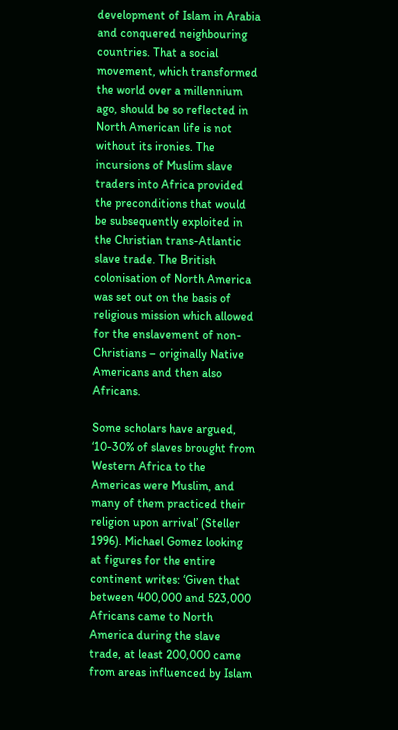development of Islam in Arabia and conquered neighbouring countries. That a social movement, which transformed the world over a millennium ago, should be so reflected in North American life is not without its ironies. The incursions of Muslim slave traders into Africa provided the preconditions that would be subsequently exploited in the Christian trans-Atlantic slave trade. The British colonisation of North America was set out on the basis of religious mission which allowed for the enslavement of non-Christians – originally Native Americans and then also Africans.

Some scholars have argued, ‘10-30% of slaves brought from Western Africa to the Americas were Muslim, and many of them practiced their religion upon arrival’ (Steller 1996). Michael Gomez looking at figures for the entire continent writes: ‘Given that between 400,000 and 523,000 Africans came to North America during the slave trade, at least 200,000 came from areas influenced by Islam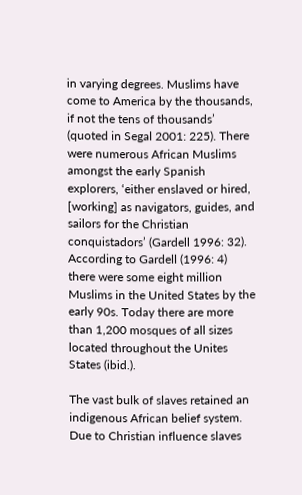in varying degrees. Muslims have come to America by the thousands, if not the tens of thousands’ (quoted in Segal 2001: 225). There were numerous African Muslims amongst the early Spanish explorers, ‘either enslaved or hired, [working] as navigators, guides, and sailors for the Christian conquistadors’ (Gardell 1996: 32). According to Gardell (1996: 4) there were some eight million Muslims in the United States by the early 90s. Today there are more than 1,200 mosques of all sizes located throughout the Unites States (ibid.).

The vast bulk of slaves retained an indigenous African belief system. Due to Christian influence slaves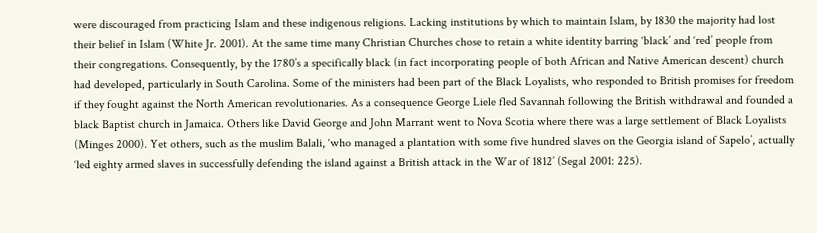were discouraged from practicing Islam and these indigenous religions. Lacking institutions by which to maintain Islam, by 1830 the majority had lost their belief in Islam (White Jr. 2001). At the same time many Christian Churches chose to retain a white identity barring ‘black’ and ‘red’ people from their congregations. Consequently, by the 1780’s a specifically black (in fact incorporating people of both African and Native American descent) church had developed, particularly in South Carolina. Some of the ministers had been part of the Black Loyalists, who responded to British promises for freedom if they fought against the North American revolutionaries. As a consequence George Liele fled Savannah following the British withdrawal and founded a black Baptist church in Jamaica. Others like David George and John Marrant went to Nova Scotia where there was a large settlement of Black Loyalists (Minges 2000). Yet others, such as the muslim Balali, ‘who managed a plantation with some five hundred slaves on the Georgia island of Sapelo’, actually ‘led eighty armed slaves in successfully defending the island against a British attack in the War of 1812’ (Segal 2001: 225).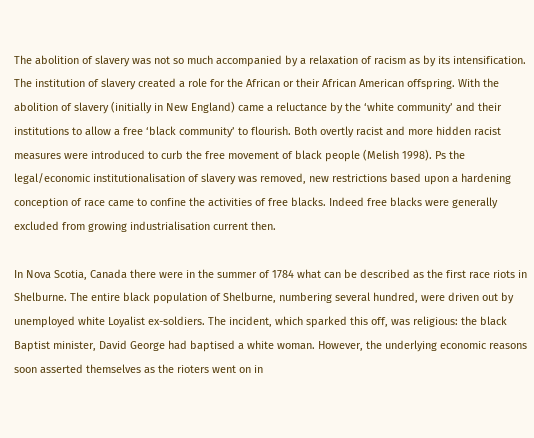The abolition of slavery was not so much accompanied by a relaxation of racism as by its intensification. The institution of slavery created a role for the African or their African American offspring. With the abolition of slavery (initially in New England) came a reluctance by the ‘white community’ and their institutions to allow a free ‘black community’ to flourish. Both overtly racist and more hidden racist measures were introduced to curb the free movement of black people (Melish 1998). Ps the legal/economic institutionalisation of slavery was removed, new restrictions based upon a hardening conception of race came to confine the activities of free blacks. Indeed free blacks were generally excluded from growing industrialisation current then.

In Nova Scotia, Canada there were in the summer of 1784 what can be described as the first race riots in Shelburne. The entire black population of Shelburne, numbering several hundred, were driven out by unemployed white Loyalist ex-soldiers. The incident, which sparked this off, was religious: the black Baptist minister, David George had baptised a white woman. However, the underlying economic reasons soon asserted themselves as the rioters went on in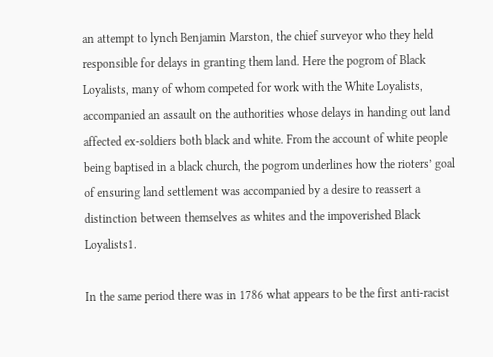an attempt to lynch Benjamin Marston, the chief surveyor who they held responsible for delays in granting them land. Here the pogrom of Black Loyalists, many of whom competed for work with the White Loyalists, accompanied an assault on the authorities whose delays in handing out land affected ex-soldiers both black and white. From the account of white people being baptised in a black church, the pogrom underlines how the rioters’ goal of ensuring land settlement was accompanied by a desire to reassert a distinction between themselves as whites and the impoverished Black Loyalists1.

In the same period there was in 1786 what appears to be the first anti-racist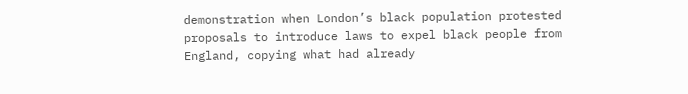demonstration when London’s black population protested proposals to introduce laws to expel black people from England, copying what had already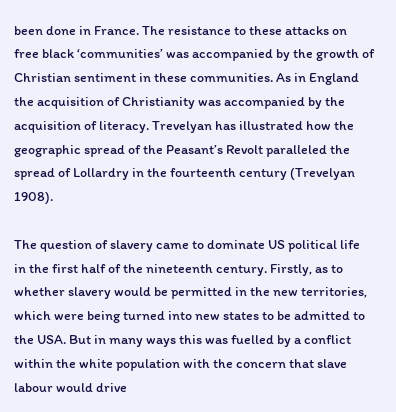been done in France. The resistance to these attacks on free black ‘communities’ was accompanied by the growth of Christian sentiment in these communities. As in England the acquisition of Christianity was accompanied by the acquisition of literacy. Trevelyan has illustrated how the geographic spread of the Peasant’s Revolt paralleled the spread of Lollardry in the fourteenth century (Trevelyan 1908).

The question of slavery came to dominate US political life in the first half of the nineteenth century. Firstly, as to whether slavery would be permitted in the new territories, which were being turned into new states to be admitted to the USA. But in many ways this was fuelled by a conflict within the white population with the concern that slave labour would drive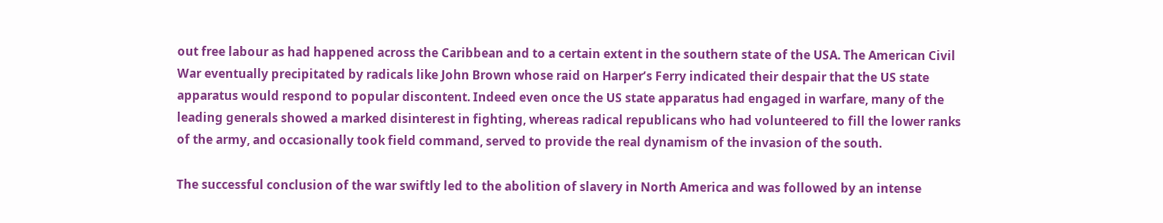out free labour as had happened across the Caribbean and to a certain extent in the southern state of the USA. The American Civil War eventually precipitated by radicals like John Brown whose raid on Harper’s Ferry indicated their despair that the US state apparatus would respond to popular discontent. Indeed even once the US state apparatus had engaged in warfare, many of the leading generals showed a marked disinterest in fighting, whereas radical republicans who had volunteered to fill the lower ranks of the army, and occasionally took field command, served to provide the real dynamism of the invasion of the south.

The successful conclusion of the war swiftly led to the abolition of slavery in North America and was followed by an intense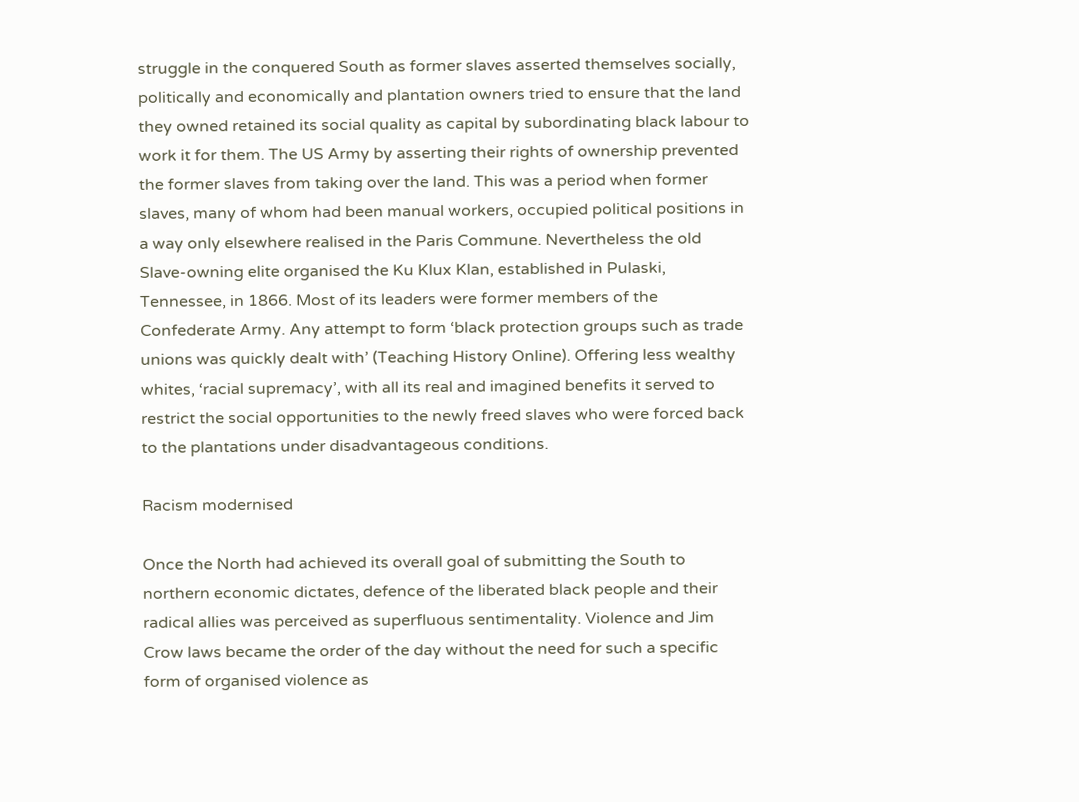struggle in the conquered South as former slaves asserted themselves socially, politically and economically and plantation owners tried to ensure that the land they owned retained its social quality as capital by subordinating black labour to work it for them. The US Army by asserting their rights of ownership prevented the former slaves from taking over the land. This was a period when former slaves, many of whom had been manual workers, occupied political positions in a way only elsewhere realised in the Paris Commune. Nevertheless the old Slave-owning elite organised the Ku Klux Klan, established in Pulaski, Tennessee, in 1866. Most of its leaders were former members of the Confederate Army. Any attempt to form ‘black protection groups such as trade unions was quickly dealt with’ (Teaching History Online). Offering less wealthy whites, ‘racial supremacy’, with all its real and imagined benefits it served to restrict the social opportunities to the newly freed slaves who were forced back to the plantations under disadvantageous conditions.

Racism modernised

Once the North had achieved its overall goal of submitting the South to northern economic dictates, defence of the liberated black people and their radical allies was perceived as superfluous sentimentality. Violence and Jim Crow laws became the order of the day without the need for such a specific form of organised violence as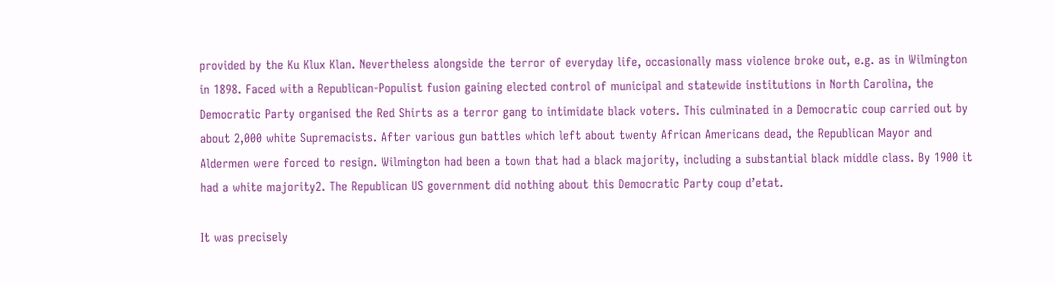provided by the Ku Klux Klan. Nevertheless alongside the terror of everyday life, occasionally mass violence broke out, e.g. as in Wilmington in 1898. Faced with a Republican-Populist fusion gaining elected control of municipal and statewide institutions in North Carolina, the Democratic Party organised the Red Shirts as a terror gang to intimidate black voters. This culminated in a Democratic coup carried out by about 2,000 white Supremacists. After various gun battles which left about twenty African Americans dead, the Republican Mayor and Aldermen were forced to resign. Wilmington had been a town that had a black majority, including a substantial black middle class. By 1900 it had a white majority2. The Republican US government did nothing about this Democratic Party coup d’etat.

It was precisely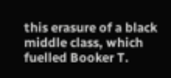this erasure of a black middle class, which fuelled Booker T.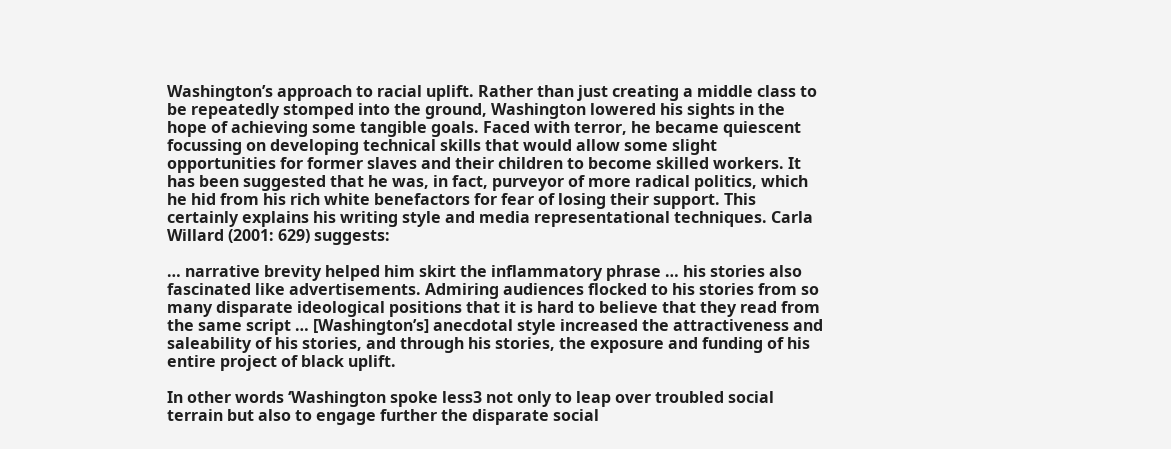Washington’s approach to racial uplift. Rather than just creating a middle class to be repeatedly stomped into the ground, Washington lowered his sights in the hope of achieving some tangible goals. Faced with terror, he became quiescent focussing on developing technical skills that would allow some slight opportunities for former slaves and their children to become skilled workers. It has been suggested that he was, in fact, purveyor of more radical politics, which he hid from his rich white benefactors for fear of losing their support. This certainly explains his writing style and media representational techniques. Carla Willard (2001: 629) suggests:

… narrative brevity helped him skirt the inflammatory phrase … his stories also fascinated like advertisements. Admiring audiences flocked to his stories from so many disparate ideological positions that it is hard to believe that they read from the same script … [Washington’s] anecdotal style increased the attractiveness and saleability of his stories, and through his stories, the exposure and funding of his entire project of black uplift.

In other words ‘Washington spoke less3 not only to leap over troubled social terrain but also to engage further the disparate social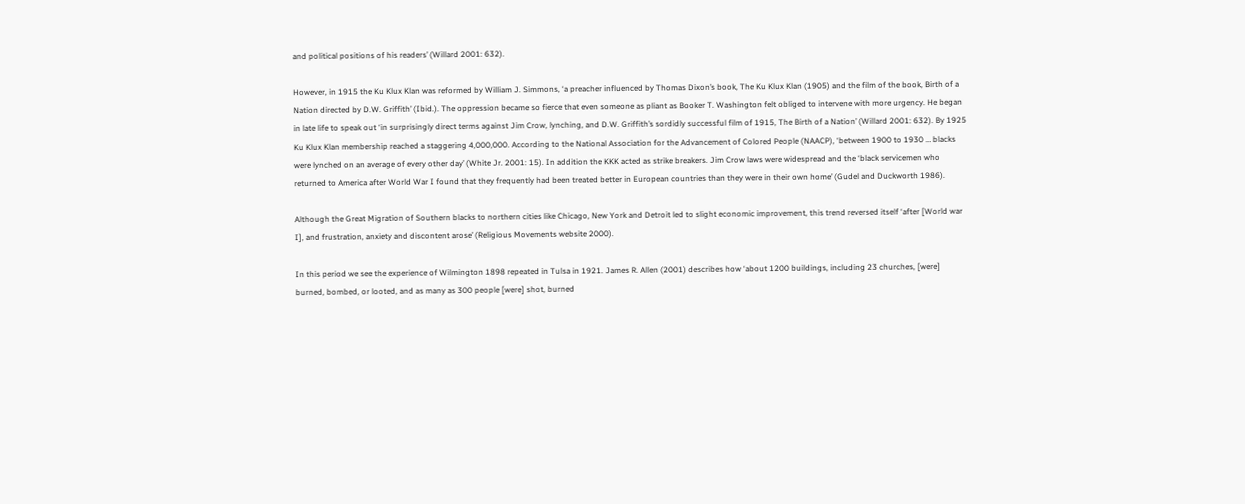and political positions of his readers’ (Willard 2001: 632).

However, in 1915 the Ku Klux Klan was reformed by William J. Simmons, ‘a preacher influenced by Thomas Dixon’s book, The Ku Klux Klan (1905) and the film of the book, Birth of a Nation directed by D.W. Griffith’ (Ibid.). The oppression became so fierce that even someone as pliant as Booker T. Washington felt obliged to intervene with more urgency. He began in late life to speak out ‘in surprisingly direct terms against Jim Crow, lynching, and D.W. Griffith’s sordidly successful film of 1915, The Birth of a Nation’ (Willard 2001: 632). By 1925 Ku Klux Klan membership reached a staggering 4,000,000. According to the National Association for the Advancement of Colored People (NAACP), ‘between 1900 to 1930 … blacks were lynched on an average of every other day’ (White Jr. 2001: 15). In addition the KKK acted as strike breakers. Jim Crow laws were widespread and the ‘black servicemen who returned to America after World War I found that they frequently had been treated better in European countries than they were in their own home’ (Gudel and Duckworth 1986).

Although the Great Migration of Southern blacks to northern cities like Chicago, New York and Detroit led to slight economic improvement, this trend reversed itself ‘after [World war I], and frustration, anxiety and discontent arose’ (Religious Movements website 2000).

In this period we see the experience of Wilmington 1898 repeated in Tulsa in 1921. James R. Allen (2001) describes how ‘about 1200 buildings, including 23 churches, [were] burned, bombed, or looted, and as many as 300 people [were] shot, burned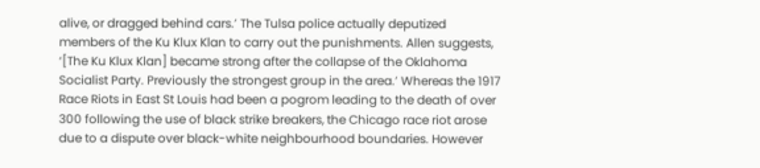alive, or dragged behind cars.’ The Tulsa police actually deputized members of the Ku Klux Klan to carry out the punishments. Allen suggests, ‘[The Ku Klux Klan] became strong after the collapse of the Oklahoma Socialist Party. Previously the strongest group in the area.’ Whereas the 1917 Race Riots in East St Louis had been a pogrom leading to the death of over 300 following the use of black strike breakers, the Chicago race riot arose due to a dispute over black-white neighbourhood boundaries. However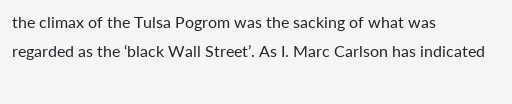the climax of the Tulsa Pogrom was the sacking of what was regarded as the ‘black Wall Street’. As I. Marc Carlson has indicated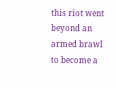this riot went beyond an armed brawl to become a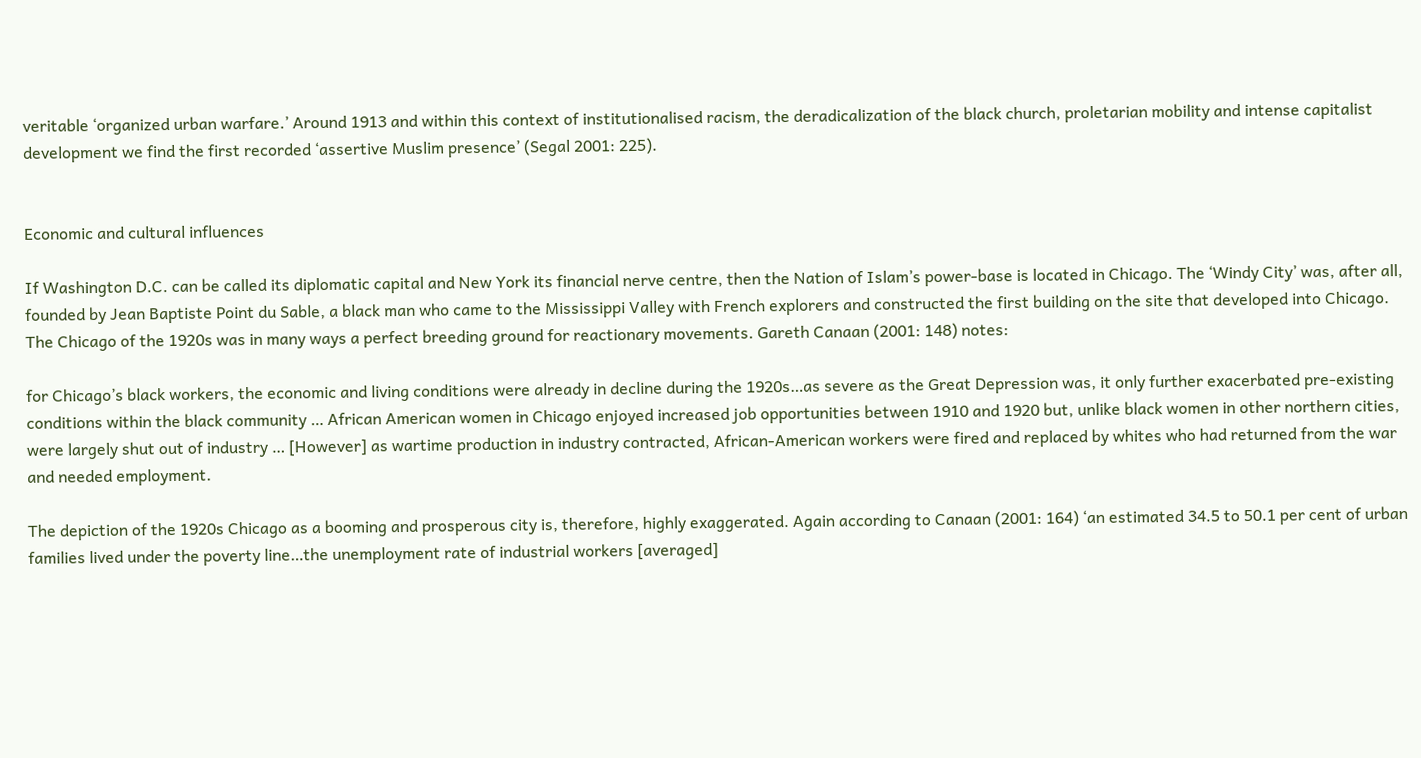veritable ‘organized urban warfare.’ Around 1913 and within this context of institutionalised racism, the deradicalization of the black church, proletarian mobility and intense capitalist development we find the first recorded ‘assertive Muslim presence’ (Segal 2001: 225).


Economic and cultural influences

If Washington D.C. can be called its diplomatic capital and New York its financial nerve centre, then the Nation of Islam’s power-base is located in Chicago. The ‘Windy City’ was, after all, founded by Jean Baptiste Point du Sable, a black man who came to the Mississippi Valley with French explorers and constructed the first building on the site that developed into Chicago. The Chicago of the 1920s was in many ways a perfect breeding ground for reactionary movements. Gareth Canaan (2001: 148) notes:

for Chicago’s black workers, the economic and living conditions were already in decline during the 1920s…as severe as the Great Depression was, it only further exacerbated pre-existing conditions within the black community … African American women in Chicago enjoyed increased job opportunities between 1910 and 1920 but, unlike black women in other northern cities, were largely shut out of industry … [However] as wartime production in industry contracted, African-American workers were fired and replaced by whites who had returned from the war and needed employment.

The depiction of the 1920s Chicago as a booming and prosperous city is, therefore, highly exaggerated. Again according to Canaan (2001: 164) ‘an estimated 34.5 to 50.1 per cent of urban families lived under the poverty line…the unemployment rate of industrial workers [averaged]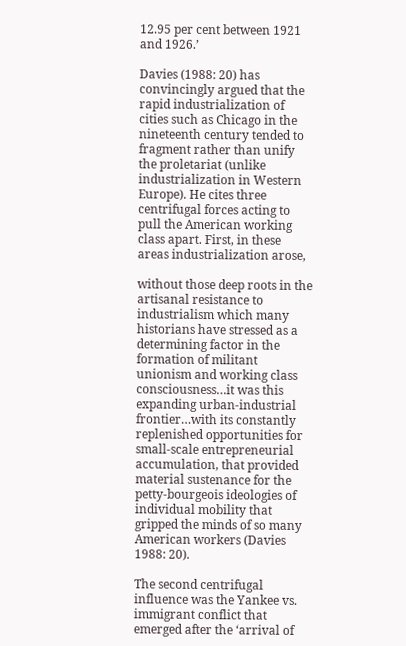12.95 per cent between 1921 and 1926.’

Davies (1988: 20) has convincingly argued that the rapid industrialization of cities such as Chicago in the nineteenth century tended to fragment rather than unify the proletariat (unlike industrialization in Western Europe). He cites three centrifugal forces acting to pull the American working class apart. First, in these areas industrialization arose,

without those deep roots in the artisanal resistance to industrialism which many historians have stressed as a determining factor in the formation of militant unionism and working class consciousness…it was this expanding urban-industrial frontier…with its constantly replenished opportunities for small-scale entrepreneurial accumulation, that provided material sustenance for the petty-bourgeois ideologies of individual mobility that gripped the minds of so many American workers (Davies 1988: 20).

The second centrifugal influence was the Yankee vs. immigrant conflict that emerged after the ‘arrival of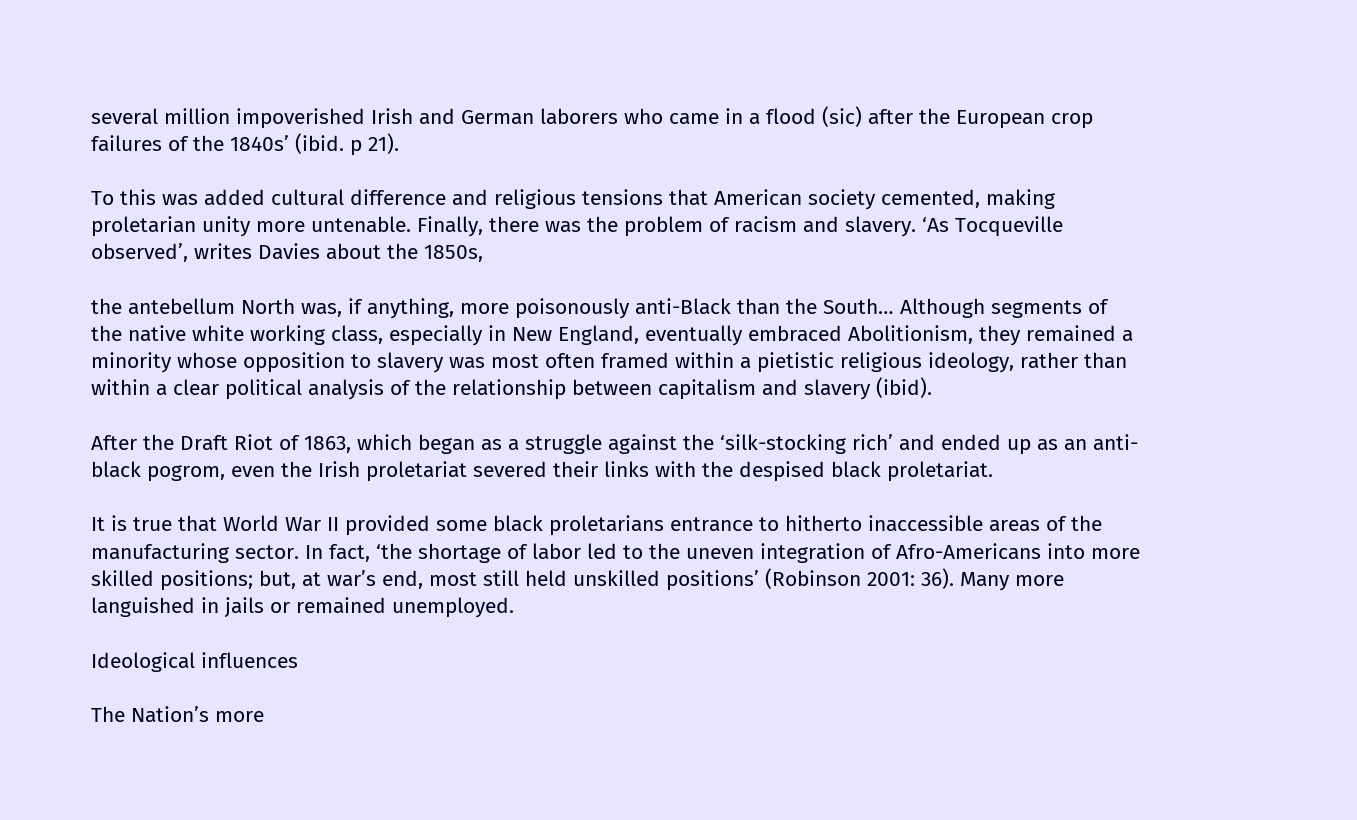several million impoverished Irish and German laborers who came in a flood (sic) after the European crop failures of the 1840s’ (ibid. p 21).

To this was added cultural difference and religious tensions that American society cemented, making proletarian unity more untenable. Finally, there was the problem of racism and slavery. ‘As Tocqueville observed’, writes Davies about the 1850s,

the antebellum North was, if anything, more poisonously anti-Black than the South… Although segments of the native white working class, especially in New England, eventually embraced Abolitionism, they remained a minority whose opposition to slavery was most often framed within a pietistic religious ideology, rather than within a clear political analysis of the relationship between capitalism and slavery (ibid).

After the Draft Riot of 1863, which began as a struggle against the ‘silk-stocking rich’ and ended up as an anti-black pogrom, even the Irish proletariat severed their links with the despised black proletariat.

It is true that World War II provided some black proletarians entrance to hitherto inaccessible areas of the manufacturing sector. In fact, ‘the shortage of labor led to the uneven integration of Afro-Americans into more skilled positions; but, at war’s end, most still held unskilled positions’ (Robinson 2001: 36). Many more languished in jails or remained unemployed.

Ideological influences

The Nation’s more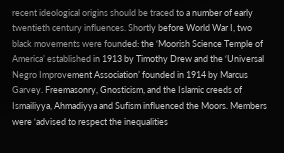recent ideological origins should be traced to a number of early twentieth century influences. Shortly before World War I, two black movements were founded: the ‘Moorish Science Temple of America’ established in 1913 by Timothy Drew and the ‘Universal Negro Improvement Association’ founded in 1914 by Marcus Garvey. Freemasonry, Gnosticism, and the Islamic creeds of Ismailiyya, Ahmadiyya and Sufism influenced the Moors. Members were ‘advised to respect the inequalities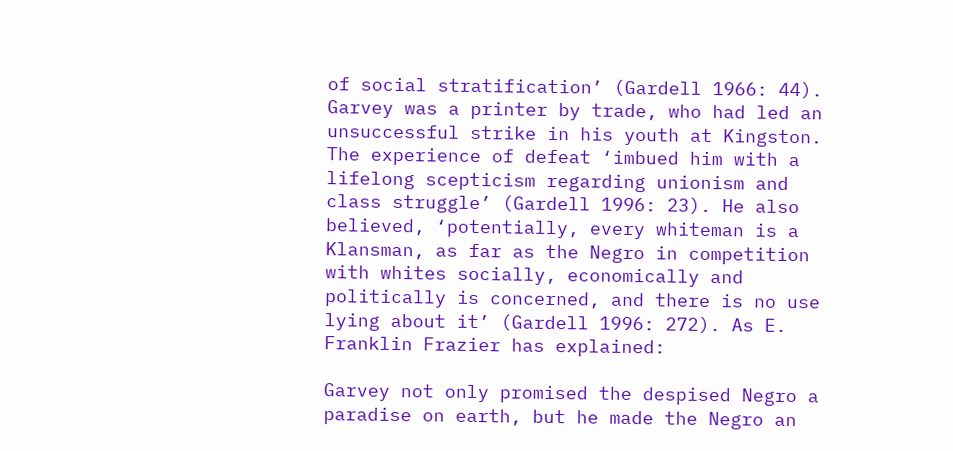of social stratification’ (Gardell 1966: 44). Garvey was a printer by trade, who had led an unsuccessful strike in his youth at Kingston. The experience of defeat ‘imbued him with a lifelong scepticism regarding unionism and class struggle’ (Gardell 1996: 23). He also believed, ‘potentially, every whiteman is a Klansman, as far as the Negro in competition with whites socially, economically and politically is concerned, and there is no use lying about it’ (Gardell 1996: 272). As E. Franklin Frazier has explained:

Garvey not only promised the despised Negro a paradise on earth, but he made the Negro an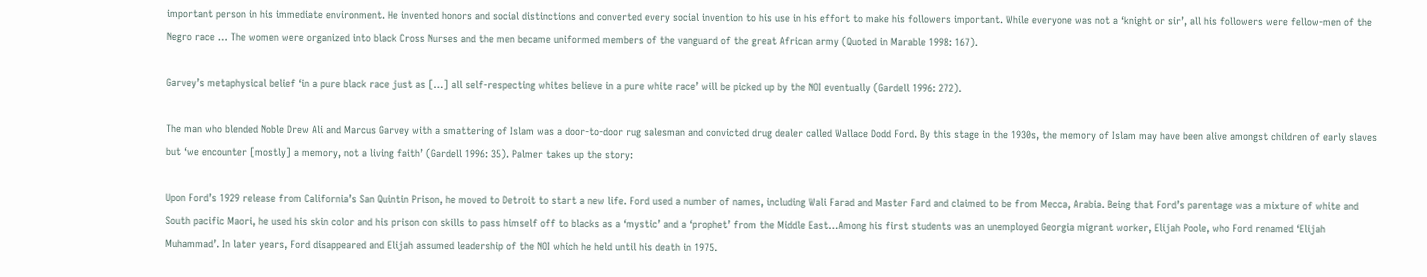important person in his immediate environment. He invented honors and social distinctions and converted every social invention to his use in his effort to make his followers important. While everyone was not a ‘knight or sir’, all his followers were fellow-men of the Negro race … The women were organized into black Cross Nurses and the men became uniformed members of the vanguard of the great African army (Quoted in Marable 1998: 167).

Garvey’s metaphysical belief ‘in a pure black race just as […] all self-respecting whites believe in a pure white race’ will be picked up by the NOI eventually (Gardell 1996: 272).

The man who blended Noble Drew Ali and Marcus Garvey with a smattering of Islam was a door-to-door rug salesman and convicted drug dealer called Wallace Dodd Ford. By this stage in the 1930s, the memory of Islam may have been alive amongst children of early slaves but ‘we encounter [mostly] a memory, not a living faith’ (Gardell 1996: 35). Palmer takes up the story:

Upon Ford’s 1929 release from California’s San Quintin Prison, he moved to Detroit to start a new life. Ford used a number of names, including Wali Farad and Master Fard and claimed to be from Mecca, Arabia. Being that Ford’s parentage was a mixture of white and South pacific Maori, he used his skin color and his prison con skills to pass himself off to blacks as a ‘mystic’ and a ‘prophet’ from the Middle East…Among his first students was an unemployed Georgia migrant worker, Elijah Poole, who Ford renamed ‘Elijah Muhammad’. In later years, Ford disappeared and Elijah assumed leadership of the NOI which he held until his death in 1975.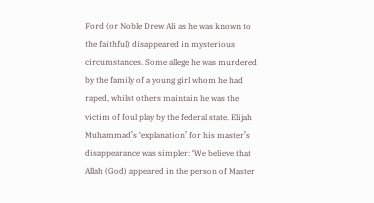Ford (or Noble Drew Ali as he was known to the faithful) disappeared in mysterious circumstances. Some allege he was murdered by the family of a young girl whom he had raped, whilst others maintain he was the victim of foul play by the federal state. Elijah Muhammad’s ‘explanation’ for his master’s disappearance was simpler: ‘We believe that Allah (God) appeared in the person of Master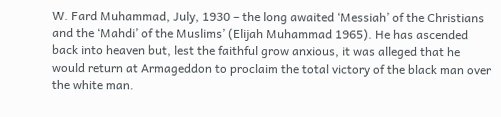W. Fard Muhammad, July, 1930 – the long awaited ‘Messiah’ of the Christians and the ‘Mahdi’ of the Muslims’ (Elijah Muhammad 1965). He has ascended back into heaven but, lest the faithful grow anxious, it was alleged that he would return at Armageddon to proclaim the total victory of the black man over the white man.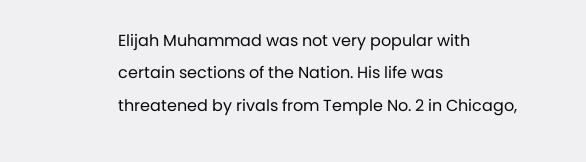Elijah Muhammad was not very popular with certain sections of the Nation. His life was threatened by rivals from Temple No. 2 in Chicago,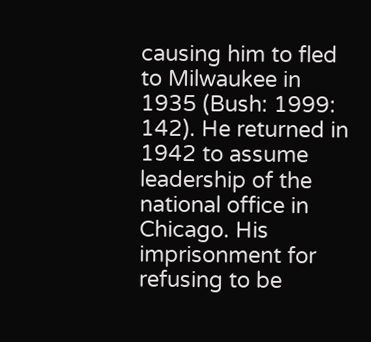causing him to fled to Milwaukee in 1935 (Bush: 1999: 142). He returned in 1942 to assume leadership of the national office in Chicago. His imprisonment for refusing to be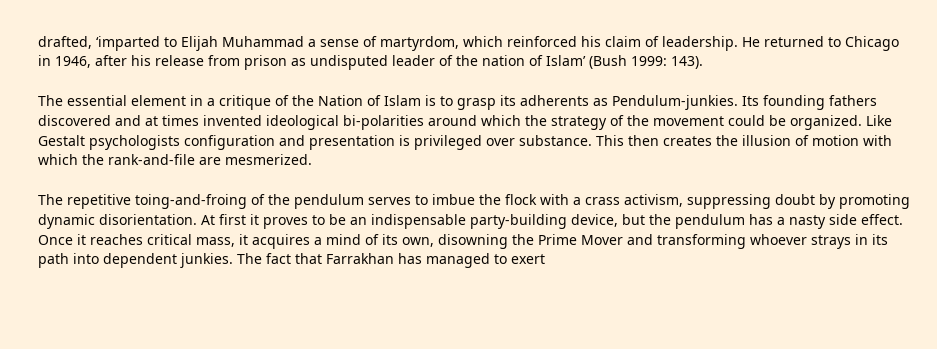drafted, ‘imparted to Elijah Muhammad a sense of martyrdom, which reinforced his claim of leadership. He returned to Chicago in 1946, after his release from prison as undisputed leader of the nation of Islam’ (Bush 1999: 143).

The essential element in a critique of the Nation of Islam is to grasp its adherents as Pendulum-junkies. Its founding fathers discovered and at times invented ideological bi-polarities around which the strategy of the movement could be organized. Like Gestalt psychologists configuration and presentation is privileged over substance. This then creates the illusion of motion with which the rank-and-file are mesmerized.

The repetitive toing-and-froing of the pendulum serves to imbue the flock with a crass activism, suppressing doubt by promoting dynamic disorientation. At first it proves to be an indispensable party-building device, but the pendulum has a nasty side effect. Once it reaches critical mass, it acquires a mind of its own, disowning the Prime Mover and transforming whoever strays in its path into dependent junkies. The fact that Farrakhan has managed to exert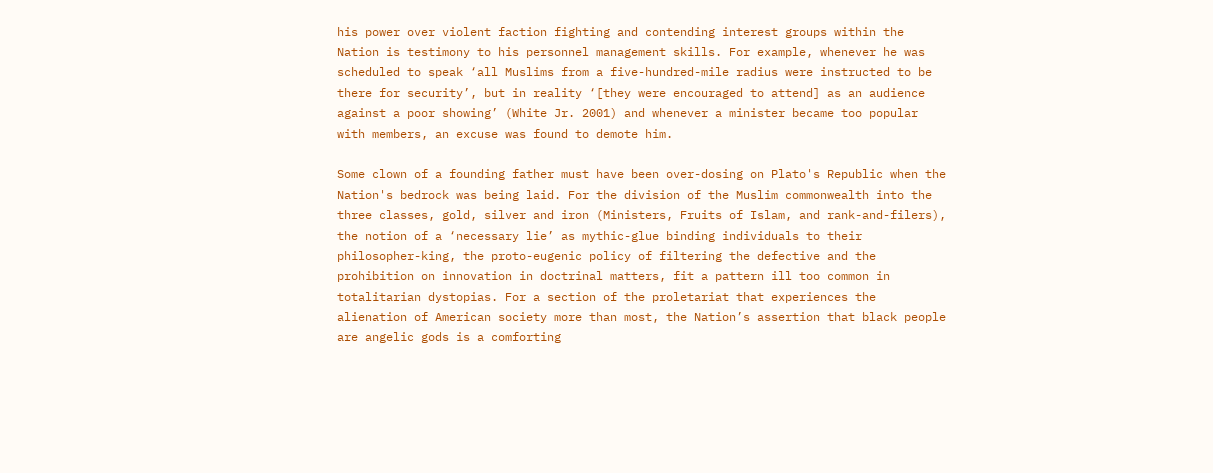his power over violent faction fighting and contending interest groups within the Nation is testimony to his personnel management skills. For example, whenever he was scheduled to speak ‘all Muslims from a five-hundred-mile radius were instructed to be there for security’, but in reality ‘[they were encouraged to attend] as an audience against a poor showing’ (White Jr. 2001) and whenever a minister became too popular with members, an excuse was found to demote him.

Some clown of a founding father must have been over-dosing on Plato's Republic when the Nation's bedrock was being laid. For the division of the Muslim commonwealth into the three classes, gold, silver and iron (Ministers, Fruits of Islam, and rank-and-filers), the notion of a ‘necessary lie’ as mythic-glue binding individuals to their philosopher-king, the proto-eugenic policy of filtering the defective and the prohibition on innovation in doctrinal matters, fit a pattern ill too common in totalitarian dystopias. For a section of the proletariat that experiences the alienation of American society more than most, the Nation’s assertion that black people are angelic gods is a comforting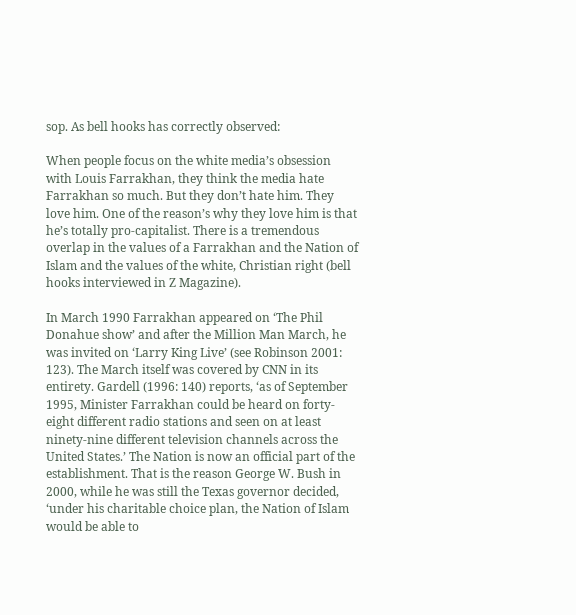sop. As bell hooks has correctly observed:

When people focus on the white media’s obsession with Louis Farrakhan, they think the media hate Farrakhan so much. But they don’t hate him. They love him. One of the reason’s why they love him is that he’s totally pro-capitalist. There is a tremendous overlap in the values of a Farrakhan and the Nation of Islam and the values of the white, Christian right (bell hooks interviewed in Z Magazine).

In March 1990 Farrakhan appeared on ‘The Phil Donahue show’ and after the Million Man March, he was invited on ‘Larry King Live’ (see Robinson 2001: 123). The March itself was covered by CNN in its entirety. Gardell (1996: 140) reports, ‘as of September 1995, Minister Farrakhan could be heard on forty-eight different radio stations and seen on at least ninety-nine different television channels across the United States.’ The Nation is now an official part of the establishment. That is the reason George W. Bush in 2000, while he was still the Texas governor decided, ‘under his charitable choice plan, the Nation of Islam would be able to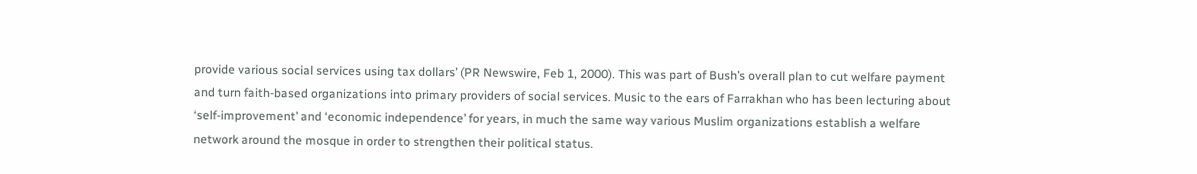provide various social services using tax dollars’ (PR Newswire, Feb 1, 2000). This was part of Bush’s overall plan to cut welfare payment and turn faith-based organizations into primary providers of social services. Music to the ears of Farrakhan who has been lecturing about ‘self-improvement’ and ‘economic independence’ for years, in much the same way various Muslim organizations establish a welfare network around the mosque in order to strengthen their political status.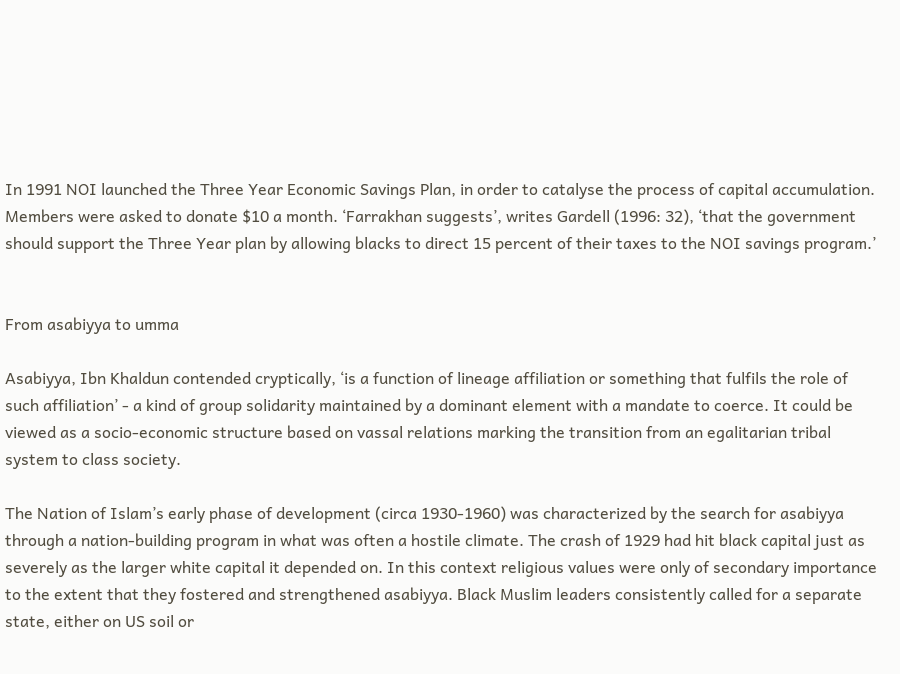In 1991 NOI launched the Three Year Economic Savings Plan, in order to catalyse the process of capital accumulation. Members were asked to donate $10 a month. ‘Farrakhan suggests’, writes Gardell (1996: 32), ‘that the government should support the Three Year plan by allowing blacks to direct 15 percent of their taxes to the NOI savings program.’


From asabiyya to umma

Asabiyya, Ibn Khaldun contended cryptically, ‘is a function of lineage affiliation or something that fulfils the role of such affiliation’ - a kind of group solidarity maintained by a dominant element with a mandate to coerce. It could be viewed as a socio-economic structure based on vassal relations marking the transition from an egalitarian tribal system to class society.

The Nation of Islam’s early phase of development (circa 1930-1960) was characterized by the search for asabiyya through a nation-building program in what was often a hostile climate. The crash of 1929 had hit black capital just as severely as the larger white capital it depended on. In this context religious values were only of secondary importance to the extent that they fostered and strengthened asabiyya. Black Muslim leaders consistently called for a separate state, either on US soil or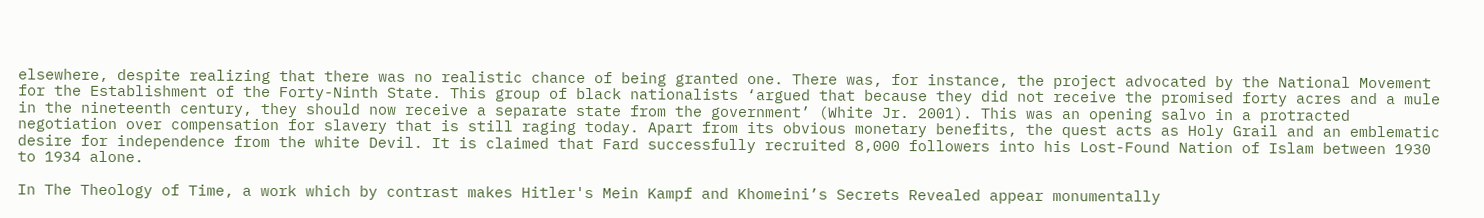elsewhere, despite realizing that there was no realistic chance of being granted one. There was, for instance, the project advocated by the National Movement for the Establishment of the Forty-Ninth State. This group of black nationalists ‘argued that because they did not receive the promised forty acres and a mule in the nineteenth century, they should now receive a separate state from the government’ (White Jr. 2001). This was an opening salvo in a protracted negotiation over compensation for slavery that is still raging today. Apart from its obvious monetary benefits, the quest acts as Holy Grail and an emblematic desire for independence from the white Devil. It is claimed that Fard successfully recruited 8,000 followers into his Lost-Found Nation of Islam between 1930 to 1934 alone.

In The Theology of Time, a work which by contrast makes Hitler's Mein Kampf and Khomeini’s Secrets Revealed appear monumentally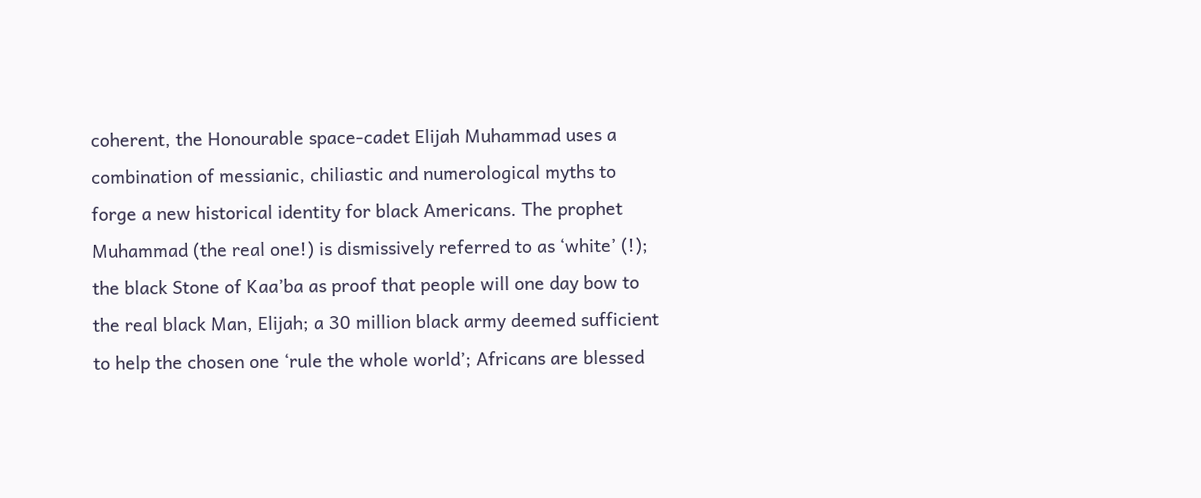coherent, the Honourable space-cadet Elijah Muhammad uses a combination of messianic, chiliastic and numerological myths to forge a new historical identity for black Americans. The prophet Muhammad (the real one!) is dismissively referred to as ‘white’ (!); the black Stone of Kaa’ba as proof that people will one day bow to the real black Man, Elijah; a 30 million black army deemed sufficient to help the chosen one ‘rule the whole world’; Africans are blessed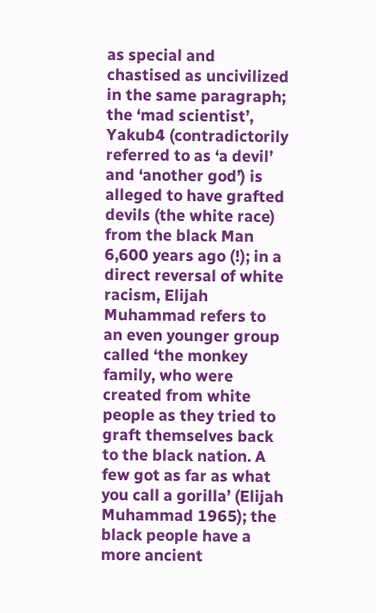as special and chastised as uncivilized in the same paragraph; the ‘mad scientist’, Yakub4 (contradictorily referred to as ‘a devil’ and ‘another god’) is alleged to have grafted devils (the white race) from the black Man 6,600 years ago (!); in a direct reversal of white racism, Elijah Muhammad refers to an even younger group called ‘the monkey family, who were created from white people as they tried to graft themselves back to the black nation. A few got as far as what you call a gorilla’ (Elijah Muhammad 1965); the black people have a more ancient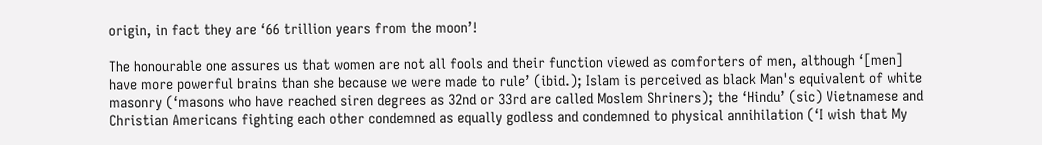origin, in fact they are ‘66 trillion years from the moon’!

The honourable one assures us that women are not all fools and their function viewed as comforters of men, although ‘[men] have more powerful brains than she because we were made to rule’ (ibid.); Islam is perceived as black Man's equivalent of white masonry (‘masons who have reached siren degrees as 32nd or 33rd are called Moslem Shriners); the ‘Hindu’ (sic) Vietnamese and Christian Americans fighting each other condemned as equally godless and condemned to physical annihilation (‘I wish that My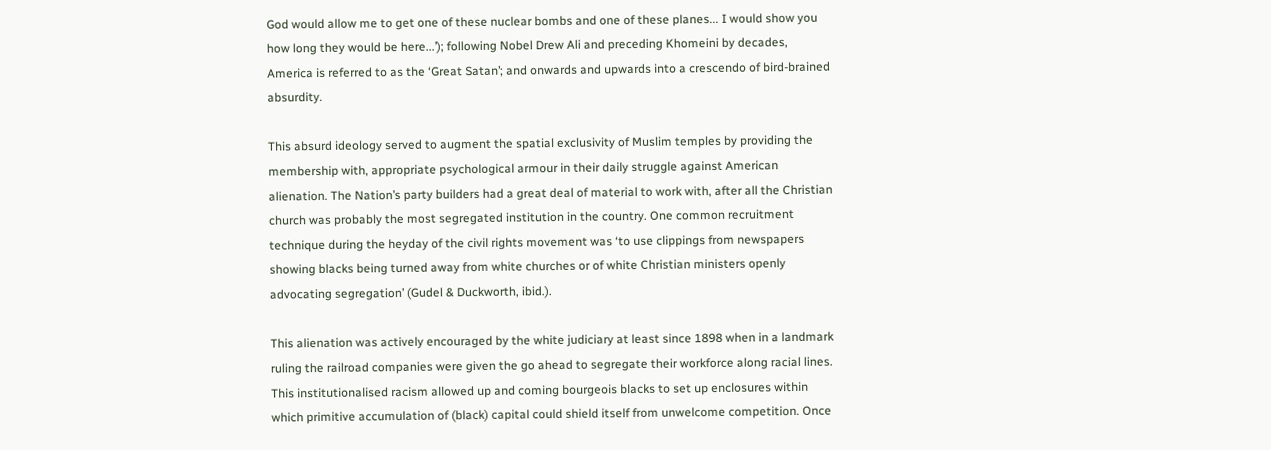God would allow me to get one of these nuclear bombs and one of these planes... I would show you how long they would be here...’); following Nobel Drew Ali and preceding Khomeini by decades, America is referred to as the ‘Great Satan’; and onwards and upwards into a crescendo of bird-brained absurdity.

This absurd ideology served to augment the spatial exclusivity of Muslim temples by providing the membership with, appropriate psychological armour in their daily struggle against American alienation. The Nation’s party builders had a great deal of material to work with, after all the Christian church was probably the most segregated institution in the country. One common recruitment technique during the heyday of the civil rights movement was ‘to use clippings from newspapers showing blacks being turned away from white churches or of white Christian ministers openly advocating segregation’ (Gudel & Duckworth, ibid.).

This alienation was actively encouraged by the white judiciary at least since 1898 when in a landmark ruling the railroad companies were given the go ahead to segregate their workforce along racial lines. This institutionalised racism allowed up and coming bourgeois blacks to set up enclosures within which primitive accumulation of (black) capital could shield itself from unwelcome competition. Once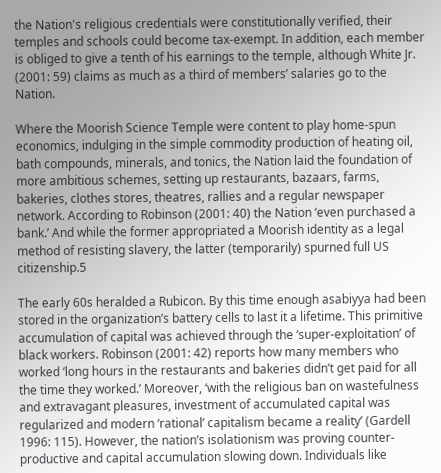the Nation's religious credentials were constitutionally verified, their temples and schools could become tax-exempt. In addition, each member is obliged to give a tenth of his earnings to the temple, although White Jr. (2001: 59) claims as much as a third of members’ salaries go to the Nation.

Where the Moorish Science Temple were content to play home-spun economics, indulging in the simple commodity production of heating oil, bath compounds, minerals, and tonics, the Nation laid the foundation of more ambitious schemes, setting up restaurants, bazaars, farms, bakeries, clothes stores, theatres, rallies and a regular newspaper network. According to Robinson (2001: 40) the Nation ‘even purchased a bank.’ And while the former appropriated a Moorish identity as a legal method of resisting slavery, the latter (temporarily) spurned full US citizenship.5

The early 60s heralded a Rubicon. By this time enough asabiyya had been stored in the organization’s battery cells to last it a lifetime. This primitive accumulation of capital was achieved through the ‘super-exploitation’ of black workers. Robinson (2001: 42) reports how many members who worked ‘long hours in the restaurants and bakeries didn’t get paid for all the time they worked.’ Moreover, ‘with the religious ban on wastefulness and extravagant pleasures, investment of accumulated capital was regularized and modern ‘rational’ capitalism became a reality’ (Gardell 1996: 115). However, the nation’s isolationism was proving counter-productive and capital accumulation slowing down. Individuals like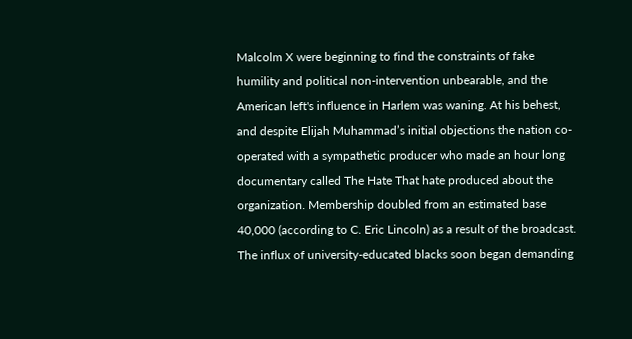Malcolm X were beginning to find the constraints of fake humility and political non-intervention unbearable, and the American left's influence in Harlem was waning. At his behest, and despite Elijah Muhammad’s initial objections the nation co-operated with a sympathetic producer who made an hour long documentary called The Hate That hate produced about the organization. Membership doubled from an estimated base 40,000 (according to C. Eric Lincoln) as a result of the broadcast. The influx of university-educated blacks soon began demanding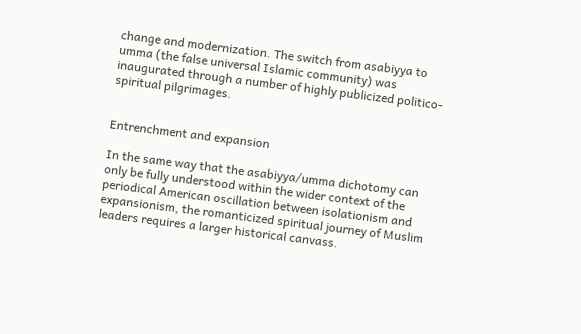change and modernization. The switch from asabiyya to umma (the false universal Islamic community) was inaugurated through a number of highly publicized politico-spiritual pilgrimages.


Entrenchment and expansion

In the same way that the asabiyya/umma dichotomy can only be fully understood within the wider context of the periodical American oscillation between isolationism and expansionism, the romanticized spiritual journey of Muslim leaders requires a larger historical canvass.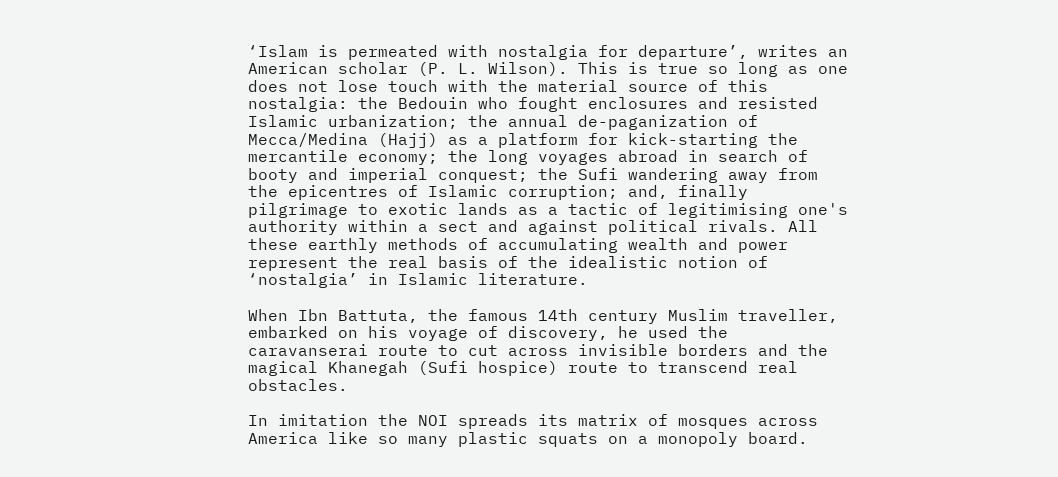‘Islam is permeated with nostalgia for departure’, writes an American scholar (P. L. Wilson). This is true so long as one does not lose touch with the material source of this nostalgia: the Bedouin who fought enclosures and resisted Islamic urbanization; the annual de-paganization of Mecca/Medina (Hajj) as a platform for kick-starting the mercantile economy; the long voyages abroad in search of booty and imperial conquest; the Sufi wandering away from the epicentres of Islamic corruption; and, finally pilgrimage to exotic lands as a tactic of legitimising one's authority within a sect and against political rivals. All these earthly methods of accumulating wealth and power represent the real basis of the idealistic notion of ‘nostalgia’ in Islamic literature.

When Ibn Battuta, the famous 14th century Muslim traveller, embarked on his voyage of discovery, he used the caravanserai route to cut across invisible borders and the magical Khanegah (Sufi hospice) route to transcend real obstacles.

In imitation the NOI spreads its matrix of mosques across America like so many plastic squats on a monopoly board.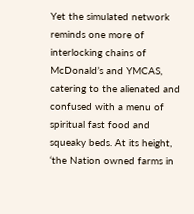Yet the simulated network reminds one more of interlocking chains of McDonald’s and YMCAS, catering to the alienated and confused with a menu of spiritual fast food and squeaky beds. At its height, ‘the Nation owned farms in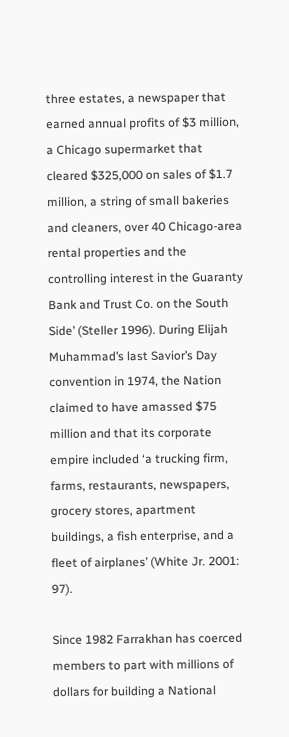three estates, a newspaper that earned annual profits of $3 million, a Chicago supermarket that cleared $325,000 on sales of $1.7 million, a string of small bakeries and cleaners, over 40 Chicago-area rental properties and the controlling interest in the Guaranty Bank and Trust Co. on the South Side’ (Steller 1996). During Elijah Muhammad’s last Savior’s Day convention in 1974, the Nation claimed to have amassed $75 million and that its corporate empire included ‘a trucking firm, farms, restaurants, newspapers, grocery stores, apartment buildings, a fish enterprise, and a fleet of airplanes’ (White Jr. 2001: 97).

Since 1982 Farrakhan has coerced members to part with millions of dollars for building a National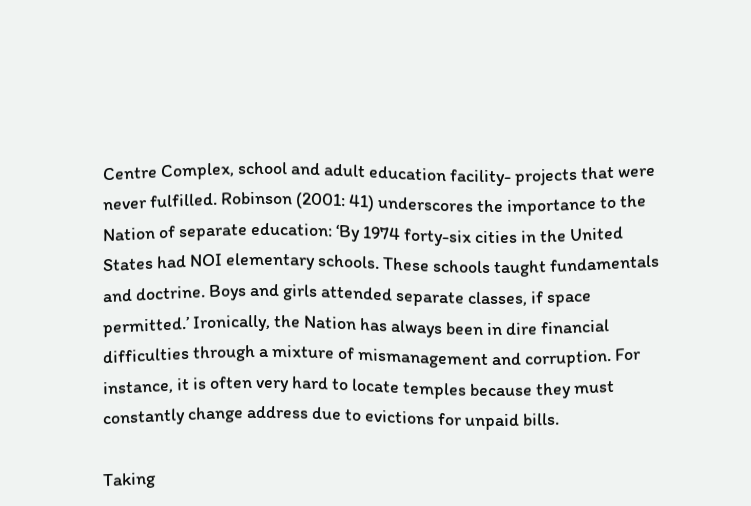Centre Complex, school and adult education facility- projects that were never fulfilled. Robinson (2001: 41) underscores the importance to the Nation of separate education: ‘By 1974 forty-six cities in the United States had NOI elementary schools. These schools taught fundamentals and doctrine. Boys and girls attended separate classes, if space permitted.’ Ironically, the Nation has always been in dire financial difficulties through a mixture of mismanagement and corruption. For instance, it is often very hard to locate temples because they must constantly change address due to evictions for unpaid bills.

Taking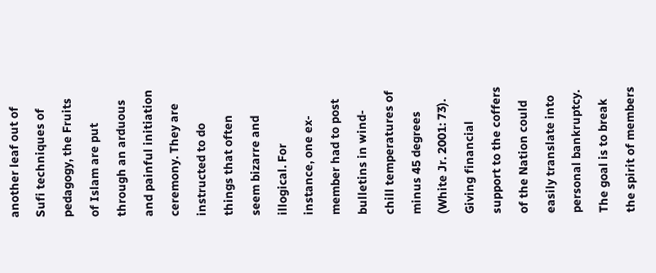another leaf out of Sufi techniques of pedagogy, the Fruits of Islam are put through an arduous and painful initiation ceremony. They are instructed to do things that often seem bizarre and illogical. For instance, one ex-member had to post bulletins in wind-chill temperatures of minus 45 degrees (White Jr. 2001: 73). Giving financial support to the coffers of the Nation could easily translate into personal bankruptcy. The goal is to break the spirit of members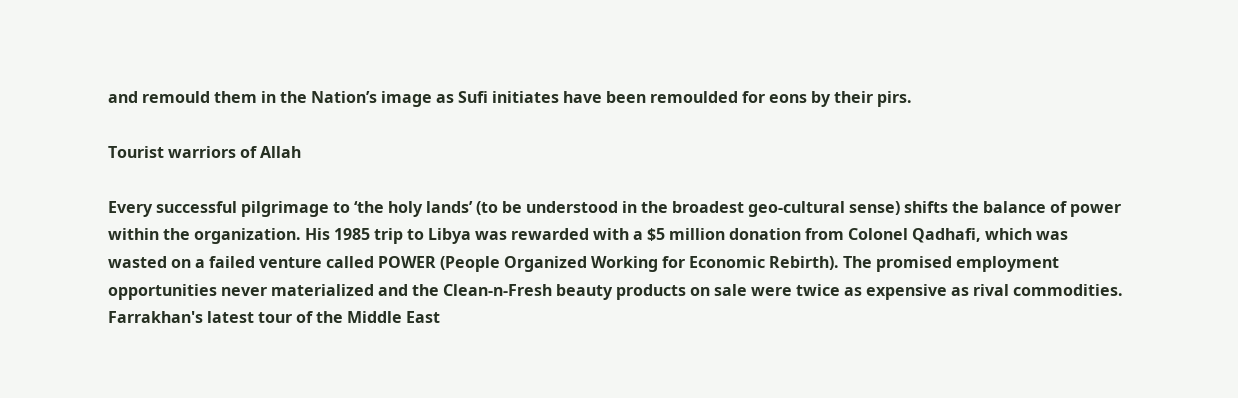and remould them in the Nation’s image as Sufi initiates have been remoulded for eons by their pirs.

Tourist warriors of Allah

Every successful pilgrimage to ‘the holy lands’ (to be understood in the broadest geo-cultural sense) shifts the balance of power within the organization. His 1985 trip to Libya was rewarded with a $5 million donation from Colonel Qadhafi, which was wasted on a failed venture called POWER (People Organized Working for Economic Rebirth). The promised employment opportunities never materialized and the Clean-n-Fresh beauty products on sale were twice as expensive as rival commodities. Farrakhan's latest tour of the Middle East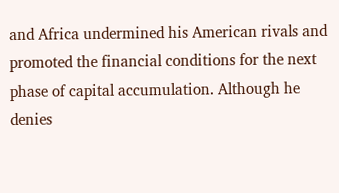and Africa undermined his American rivals and promoted the financial conditions for the next phase of capital accumulation. Although he denies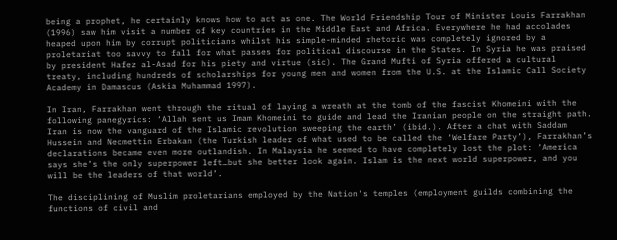being a prophet, he certainly knows how to act as one. The World Friendship Tour of Minister Louis Farrakhan (1996) saw him visit a number of key countries in the Middle East and Africa. Everywhere he had accolades heaped upon him by corrupt politicians whilst his simple-minded rhetoric was completely ignored by a proletariat too savvy to fall for what passes for political discourse in the States. In Syria he was praised by president Hafez al-Asad for his piety and virtue (sic). The Grand Mufti of Syria offered a cultural treaty, including hundreds of scholarships for young men and women from the U.S. at the Islamic Call Society Academy in Damascus (Askia Muhammad 1997).

In Iran, Farrakhan went through the ritual of laying a wreath at the tomb of the fascist Khomeini with the following panegyrics: ‘Allah sent us Imam Khomeini to guide and lead the Iranian people on the straight path. Iran is now the vanguard of the Islamic revolution sweeping the earth’ (ibid.). After a chat with Saddam Hussein and Necmettin Erbakan (the Turkish leader of what used to be called the ‘Welfare Party’), Farrakhan’s declarations became even more outlandish. In Malaysia he seemed to have completely lost the plot: ‘America says she’s the only superpower left…but she better look again. Islam is the next world superpower, and you will be the leaders of that world’.

The disciplining of Muslim proletarians employed by the Nation's temples (employment guilds combining the functions of civil and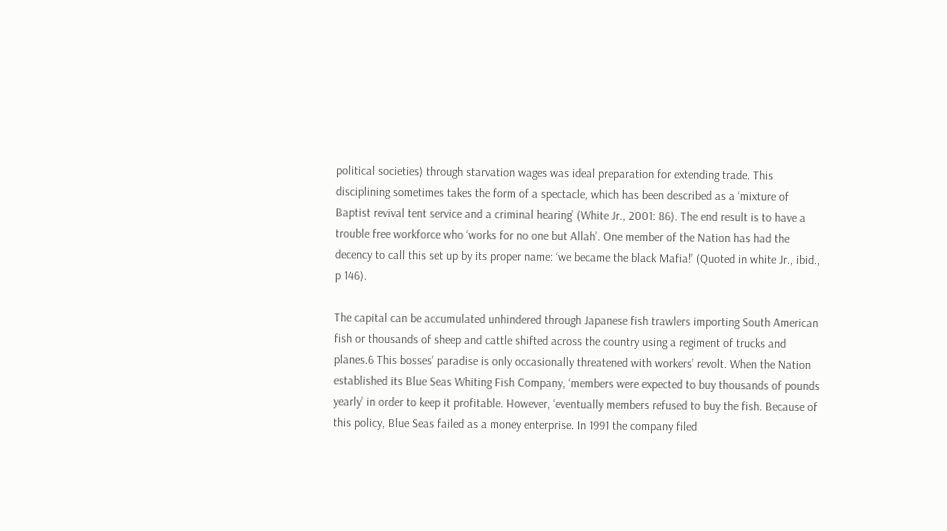political societies) through starvation wages was ideal preparation for extending trade. This disciplining sometimes takes the form of a spectacle, which has been described as a ‘mixture of Baptist revival tent service and a criminal hearing’ (White Jr., 2001: 86). The end result is to have a trouble free workforce who ‘works for no one but Allah’. One member of the Nation has had the decency to call this set up by its proper name: ‘we became the black Mafia!’ (Quoted in white Jr., ibid., p 146).

The capital can be accumulated unhindered through Japanese fish trawlers importing South American fish or thousands of sheep and cattle shifted across the country using a regiment of trucks and planes.6 This bosses’ paradise is only occasionally threatened with workers’ revolt. When the Nation established its Blue Seas Whiting Fish Company, ‘members were expected to buy thousands of pounds yearly’ in order to keep it profitable. However, ‘eventually members refused to buy the fish. Because of this policy, Blue Seas failed as a money enterprise. In 1991 the company filed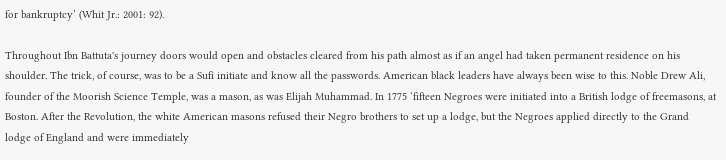for bankruptcy’ (Whit Jr.: 2001: 92).

Throughout Ibn Battuta's journey doors would open and obstacles cleared from his path almost as if an angel had taken permanent residence on his shoulder. The trick, of course, was to be a Sufi initiate and know all the passwords. American black leaders have always been wise to this. Noble Drew Ali, founder of the Moorish Science Temple, was a mason, as was Elijah Muhammad. In 1775 ‘fifteen Negroes were initiated into a British lodge of freemasons, at Boston. After the Revolution, the white American masons refused their Negro brothers to set up a lodge, but the Negroes applied directly to the Grand lodge of England and were immediately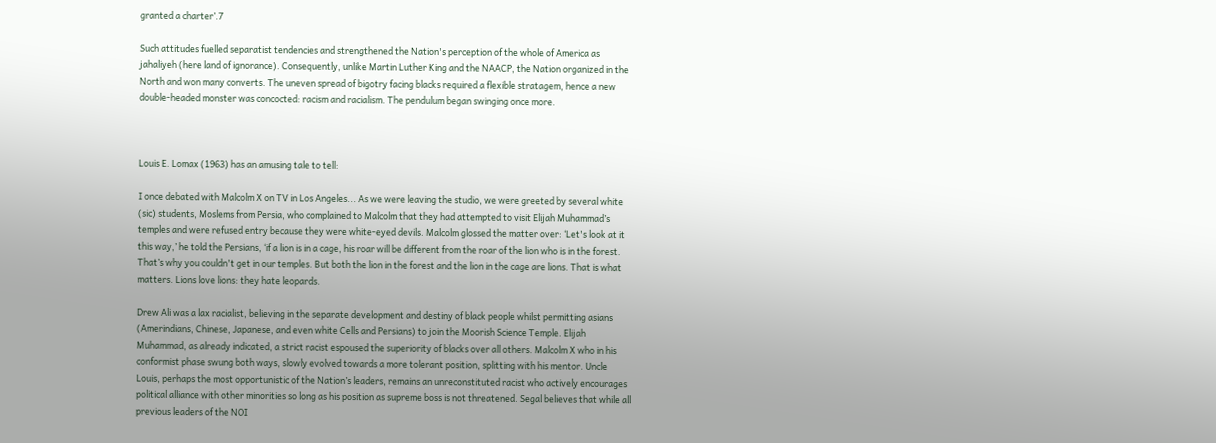granted a charter’.7

Such attitudes fuelled separatist tendencies and strengthened the Nation's perception of the whole of America as jahaliyeh (here land of ignorance). Consequently, unlike Martin Luther King and the NAACP, the Nation organized in the North and won many converts. The uneven spread of bigotry facing blacks required a flexible stratagem, hence a new double-headed monster was concocted: racism and racialism. The pendulum began swinging once more.



Louis E. Lomax (1963) has an amusing tale to tell:

I once debated with Malcolm X on TV in Los Angeles... As we were leaving the studio, we were greeted by several white (sic) students, Moslems from Persia, who complained to Malcolm that they had attempted to visit Elijah Muhammad’s temples and were refused entry because they were white-eyed devils. Malcolm glossed the matter over: ‘Let's look at it this way,’ he told the Persians, ‘if a lion is in a cage, his roar will be different from the roar of the lion who is in the forest. That’s why you couldn't get in our temples. But both the lion in the forest and the lion in the cage are lions. That is what matters. Lions love lions: they hate leopards.

Drew Ali was a lax racialist, believing in the separate development and destiny of black people whilst permitting asians (Amerindians, Chinese, Japanese, and even white Cells and Persians) to join the Moorish Science Temple. Elijah Muhammad, as already indicated, a strict racist espoused the superiority of blacks over all others. Malcolm X who in his conformist phase swung both ways, slowly evolved towards a more tolerant position, splitting with his mentor. Uncle Louis, perhaps the most opportunistic of the Nation’s leaders, remains an unreconstituted racist who actively encourages political alliance with other minorities so long as his position as supreme boss is not threatened. Segal believes that while all previous leaders of the NOI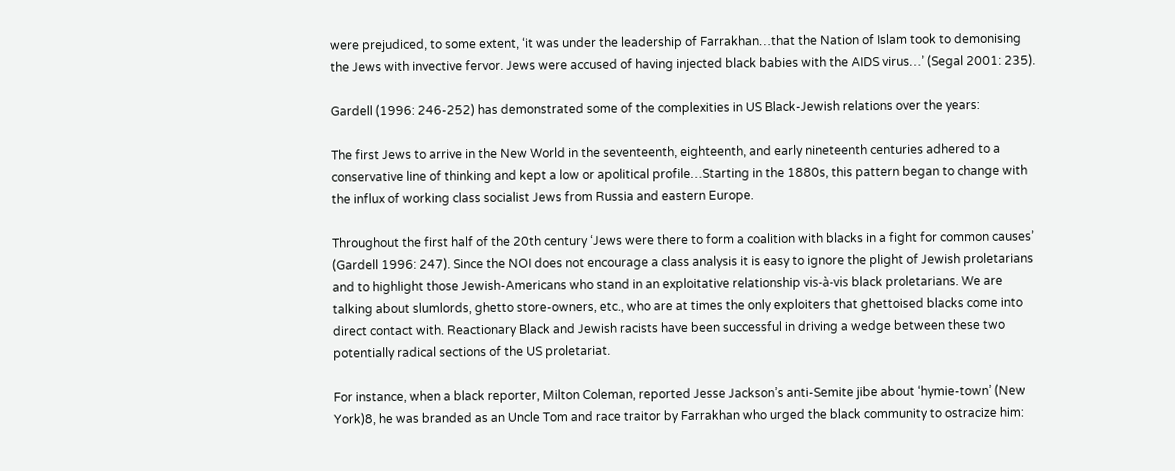were prejudiced, to some extent, ‘it was under the leadership of Farrakhan…that the Nation of Islam took to demonising the Jews with invective fervor. Jews were accused of having injected black babies with the AIDS virus…’ (Segal 2001: 235).

Gardell (1996: 246-252) has demonstrated some of the complexities in US Black-Jewish relations over the years:

The first Jews to arrive in the New World in the seventeenth, eighteenth, and early nineteenth centuries adhered to a conservative line of thinking and kept a low or apolitical profile…Starting in the 1880s, this pattern began to change with the influx of working class socialist Jews from Russia and eastern Europe.

Throughout the first half of the 20th century ‘Jews were there to form a coalition with blacks in a fight for common causes’ (Gardell 1996: 247). Since the NOI does not encourage a class analysis it is easy to ignore the plight of Jewish proletarians and to highlight those Jewish-Americans who stand in an exploitative relationship vis-à-vis black proletarians. We are talking about slumlords, ghetto store-owners, etc., who are at times the only exploiters that ghettoised blacks come into direct contact with. Reactionary Black and Jewish racists have been successful in driving a wedge between these two potentially radical sections of the US proletariat.

For instance, when a black reporter, Milton Coleman, reported Jesse Jackson’s anti-Semite jibe about ‘hymie-town’ (New York)8, he was branded as an Uncle Tom and race traitor by Farrakhan who urged the black community to ostracize him: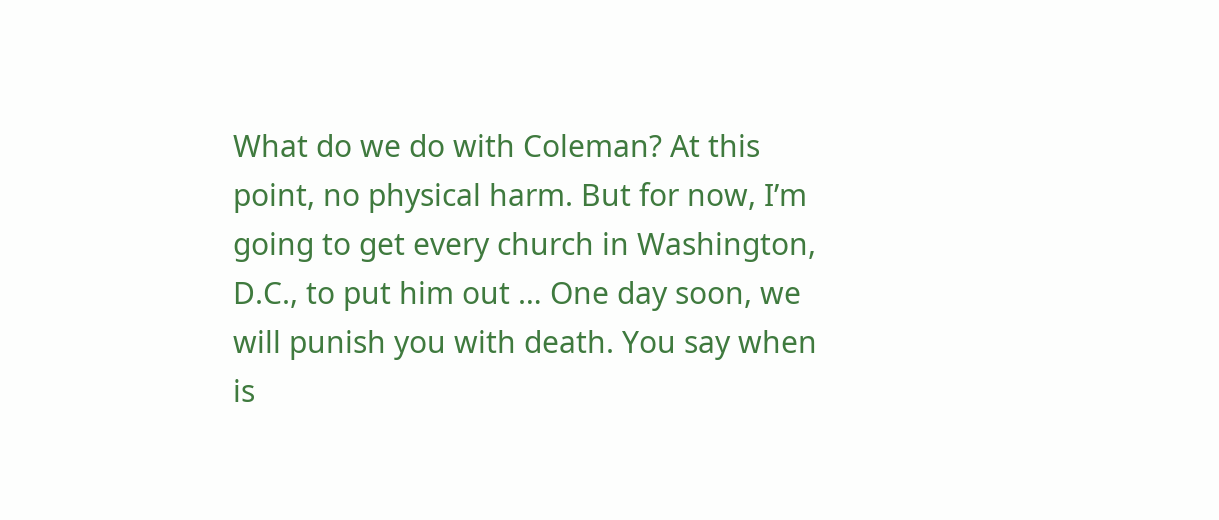What do we do with Coleman? At this point, no physical harm. But for now, I’m going to get every church in Washington, D.C., to put him out … One day soon, we will punish you with death. You say when is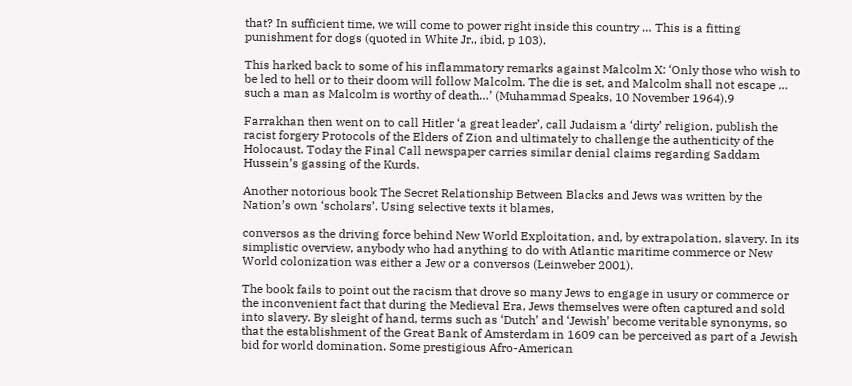that? In sufficient time, we will come to power right inside this country … This is a fitting punishment for dogs (quoted in White Jr., ibid, p 103).

This harked back to some of his inflammatory remarks against Malcolm X: ‘Only those who wish to be led to hell or to their doom will follow Malcolm. The die is set, and Malcolm shall not escape … such a man as Malcolm is worthy of death…’ (Muhammad Speaks, 10 November 1964).9

Farrakhan then went on to call Hitler ‘a great leader’, call Judaism a ‘dirty’ religion, publish the racist forgery Protocols of the Elders of Zion and ultimately to challenge the authenticity of the Holocaust. Today the Final Call newspaper carries similar denial claims regarding Saddam Hussein’s gassing of the Kurds.

Another notorious book The Secret Relationship Between Blacks and Jews was written by the Nation’s own ‘scholars’. Using selective texts it blames,

conversos as the driving force behind New World Exploitation, and, by extrapolation, slavery. In its simplistic overview, anybody who had anything to do with Atlantic maritime commerce or New World colonization was either a Jew or a conversos (Leinweber 2001).

The book fails to point out the racism that drove so many Jews to engage in usury or commerce or the inconvenient fact that during the Medieval Era, Jews themselves were often captured and sold into slavery. By sleight of hand, terms such as ‘Dutch’ and ‘Jewish’ become veritable synonyms, so that the establishment of the Great Bank of Amsterdam in 1609 can be perceived as part of a Jewish bid for world domination. Some prestigious Afro-American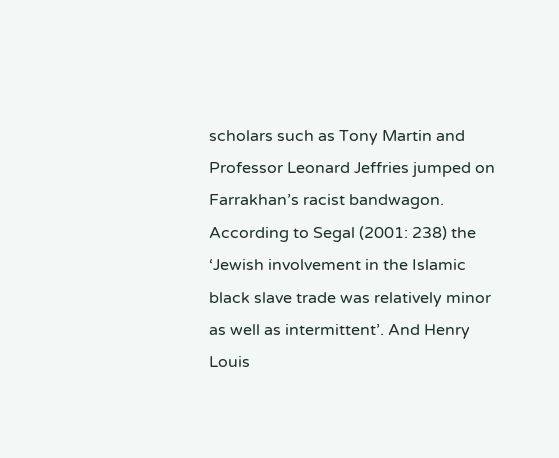scholars such as Tony Martin and Professor Leonard Jeffries jumped on Farrakhan’s racist bandwagon. According to Segal (2001: 238) the ‘Jewish involvement in the Islamic black slave trade was relatively minor as well as intermittent’. And Henry Louis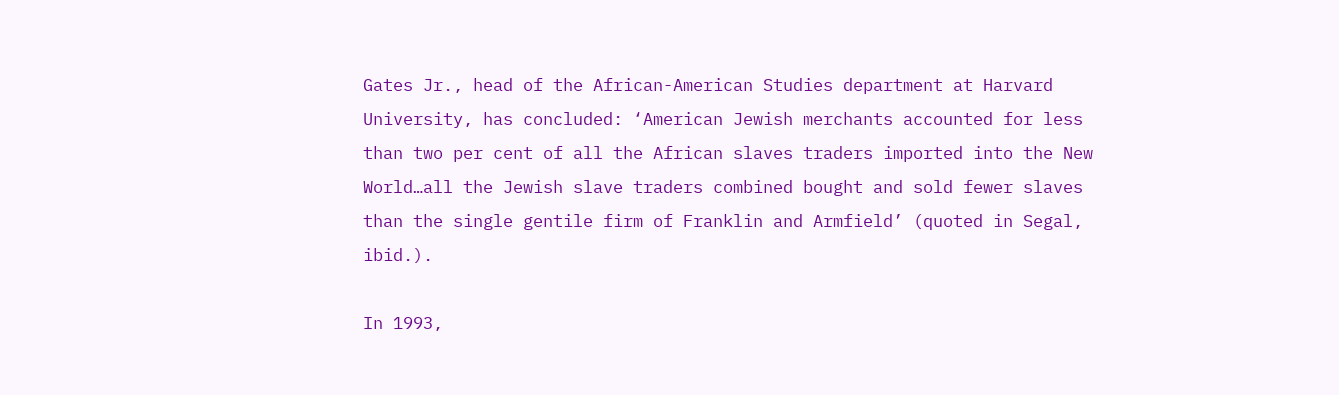Gates Jr., head of the African-American Studies department at Harvard University, has concluded: ‘American Jewish merchants accounted for less than two per cent of all the African slaves traders imported into the New World…all the Jewish slave traders combined bought and sold fewer slaves than the single gentile firm of Franklin and Armfield’ (quoted in Segal, ibid.).

In 1993,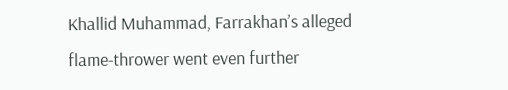Khallid Muhammad, Farrakhan’s alleged flame-thrower went even further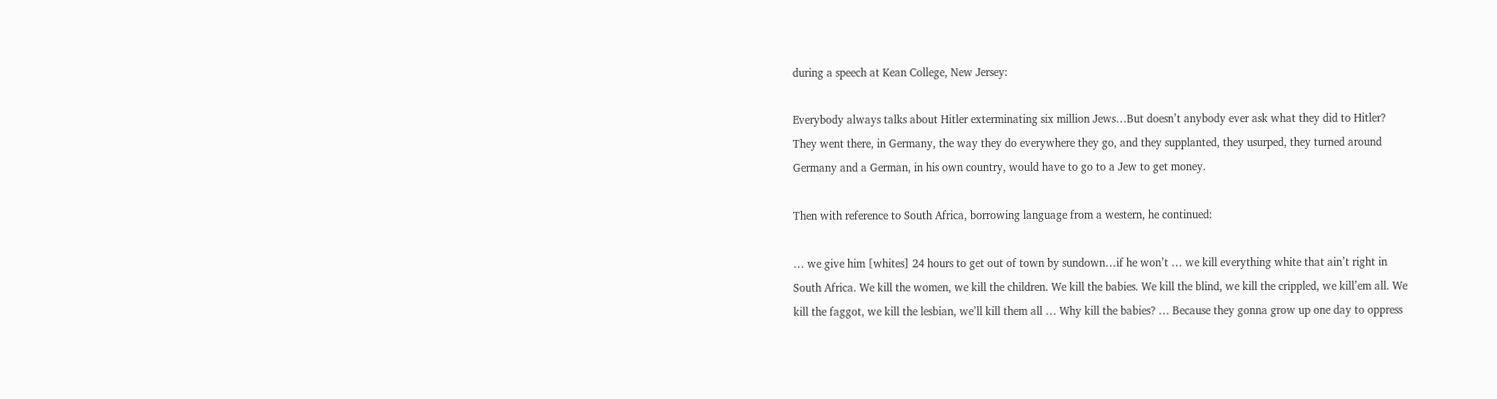during a speech at Kean College, New Jersey:

Everybody always talks about Hitler exterminating six million Jews…But doesn’t anybody ever ask what they did to Hitler? They went there, in Germany, the way they do everywhere they go, and they supplanted, they usurped, they turned around Germany and a German, in his own country, would have to go to a Jew to get money.

Then with reference to South Africa, borrowing language from a western, he continued:

… we give him [whites] 24 hours to get out of town by sundown…if he won’t … we kill everything white that ain’t right in South Africa. We kill the women, we kill the children. We kill the babies. We kill the blind, we kill the crippled, we kill’em all. We kill the faggot, we kill the lesbian, we’ll kill them all … Why kill the babies? … Because they gonna grow up one day to oppress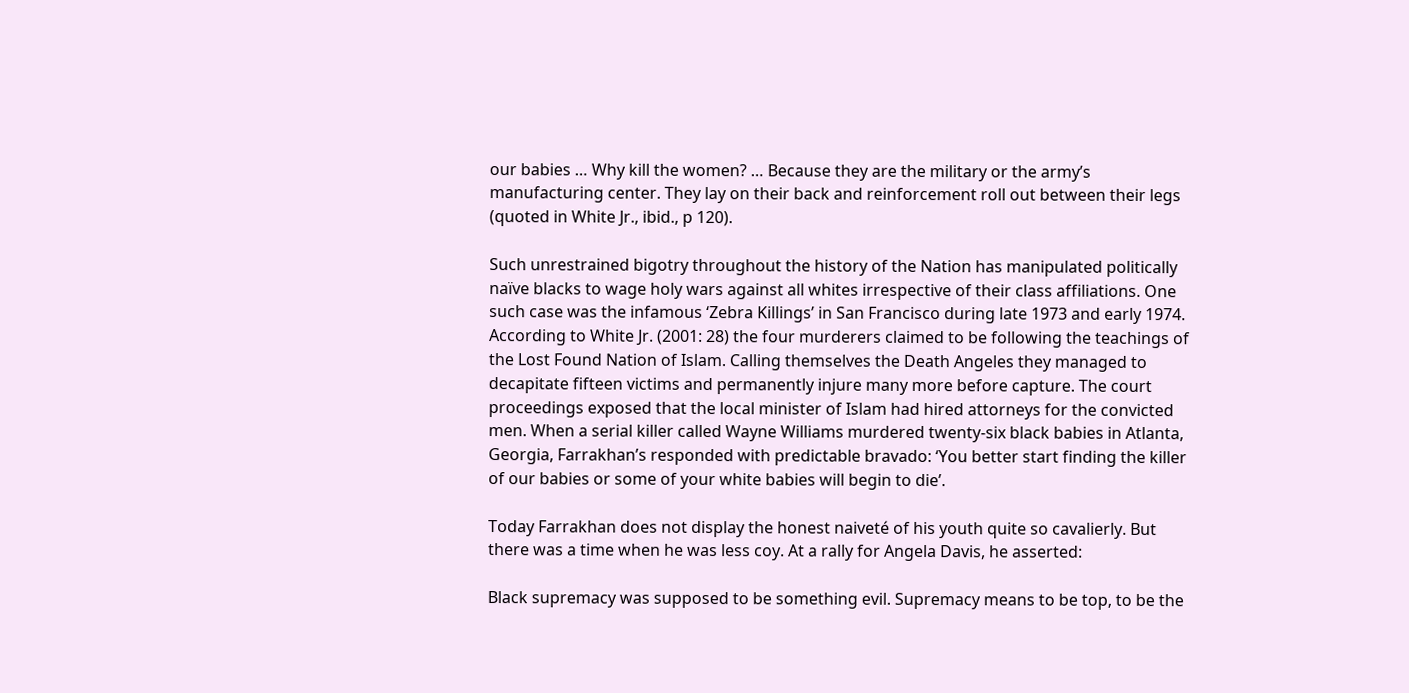our babies … Why kill the women? … Because they are the military or the army’s manufacturing center. They lay on their back and reinforcement roll out between their legs (quoted in White Jr., ibid., p 120).

Such unrestrained bigotry throughout the history of the Nation has manipulated politically naïve blacks to wage holy wars against all whites irrespective of their class affiliations. One such case was the infamous ‘Zebra Killings’ in San Francisco during late 1973 and early 1974. According to White Jr. (2001: 28) the four murderers claimed to be following the teachings of the Lost Found Nation of Islam. Calling themselves the Death Angeles they managed to decapitate fifteen victims and permanently injure many more before capture. The court proceedings exposed that the local minister of Islam had hired attorneys for the convicted men. When a serial killer called Wayne Williams murdered twenty-six black babies in Atlanta, Georgia, Farrakhan’s responded with predictable bravado: ‘You better start finding the killer of our babies or some of your white babies will begin to die’.

Today Farrakhan does not display the honest naiveté of his youth quite so cavalierly. But there was a time when he was less coy. At a rally for Angela Davis, he asserted:

Black supremacy was supposed to be something evil. Supremacy means to be top, to be the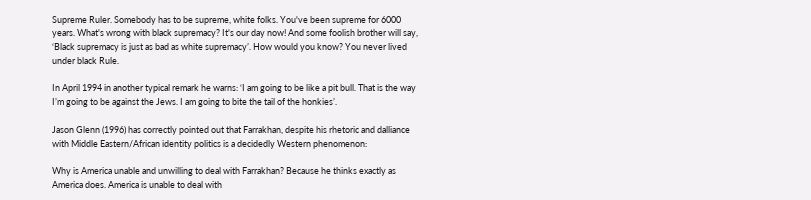Supreme Ruler. Somebody has to be supreme, white folks. You've been supreme for 6000 years. What's wrong with black supremacy? It's our day now! And some foolish brother will say, ‘Black supremacy is just as bad as white supremacy’. How would you know? You never lived under black Rule.

In April 1994 in another typical remark he warns: ‘I am going to be like a pit bull. That is the way I’m going to be against the Jews. I am going to bite the tail of the honkies’.

Jason Glenn (1996) has correctly pointed out that Farrakhan, despite his rhetoric and dalliance with Middle Eastern/African identity politics is a decidedly Western phenomenon:

Why is America unable and unwilling to deal with Farrakhan? Because he thinks exactly as America does. America is unable to deal with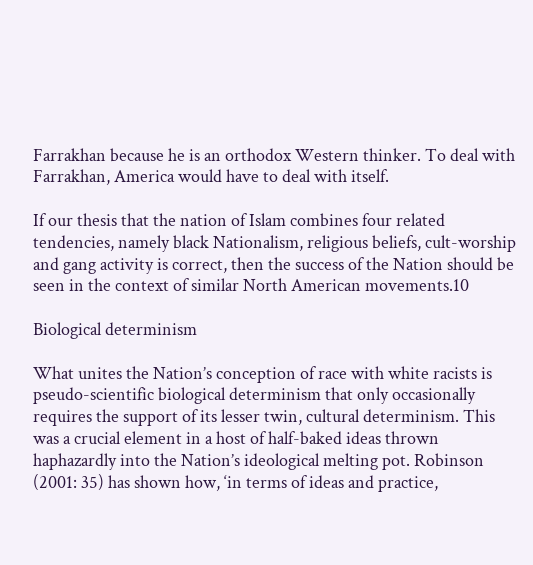Farrakhan because he is an orthodox Western thinker. To deal with Farrakhan, America would have to deal with itself.

If our thesis that the nation of Islam combines four related tendencies, namely black Nationalism, religious beliefs, cult-worship and gang activity is correct, then the success of the Nation should be seen in the context of similar North American movements.10

Biological determinism

What unites the Nation’s conception of race with white racists is pseudo-scientific biological determinism that only occasionally requires the support of its lesser twin, cultural determinism. This was a crucial element in a host of half-baked ideas thrown haphazardly into the Nation’s ideological melting pot. Robinson (2001: 35) has shown how, ‘in terms of ideas and practice,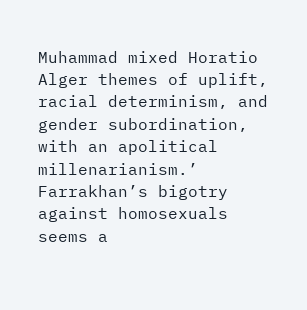Muhammad mixed Horatio Alger themes of uplift, racial determinism, and gender subordination, with an apolitical millenarianism.’ Farrakhan’s bigotry against homosexuals seems a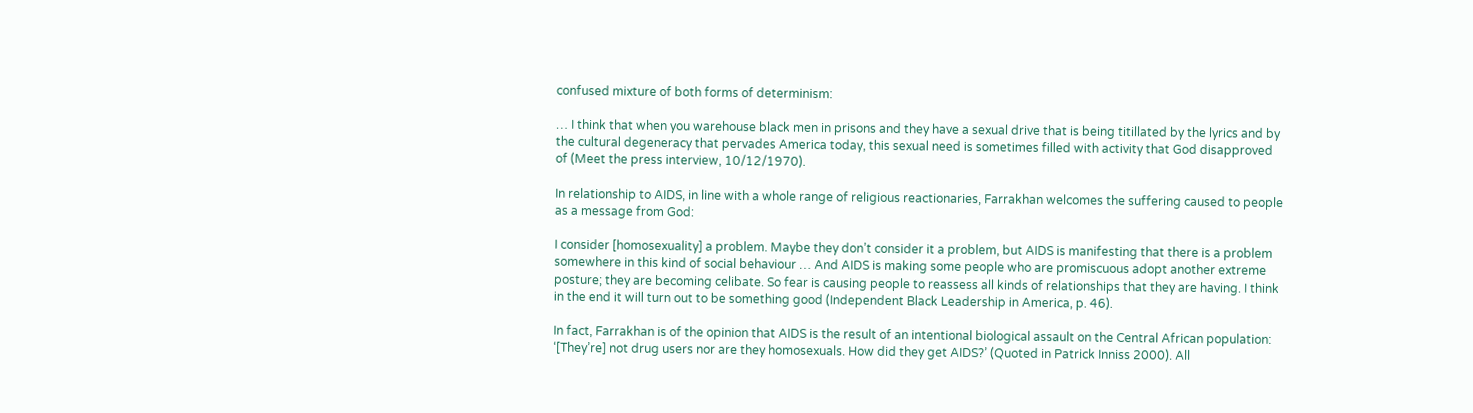confused mixture of both forms of determinism:

… I think that when you warehouse black men in prisons and they have a sexual drive that is being titillated by the lyrics and by the cultural degeneracy that pervades America today, this sexual need is sometimes filled with activity that God disapproved of (Meet the press interview, 10/12/1970).

In relationship to AIDS, in line with a whole range of religious reactionaries, Farrakhan welcomes the suffering caused to people as a message from God:

I consider [homosexuality] a problem. Maybe they don’t consider it a problem, but AIDS is manifesting that there is a problem somewhere in this kind of social behaviour … And AIDS is making some people who are promiscuous adopt another extreme posture; they are becoming celibate. So fear is causing people to reassess all kinds of relationships that they are having. I think in the end it will turn out to be something good (Independent Black Leadership in America, p. 46).

In fact, Farrakhan is of the opinion that AIDS is the result of an intentional biological assault on the Central African population: ‘[They’re] not drug users nor are they homosexuals. How did they get AIDS?’ (Quoted in Patrick Inniss 2000). All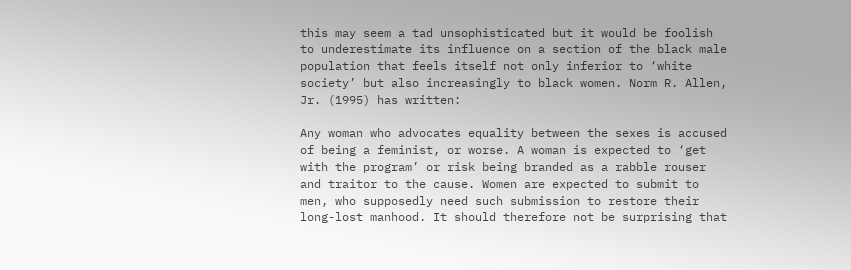this may seem a tad unsophisticated but it would be foolish to underestimate its influence on a section of the black male population that feels itself not only inferior to ‘white society’ but also increasingly to black women. Norm R. Allen, Jr. (1995) has written:

Any woman who advocates equality between the sexes is accused of being a feminist, or worse. A woman is expected to ‘get with the program’ or risk being branded as a rabble rouser and traitor to the cause. Women are expected to submit to men, who supposedly need such submission to restore their long-lost manhood. It should therefore not be surprising that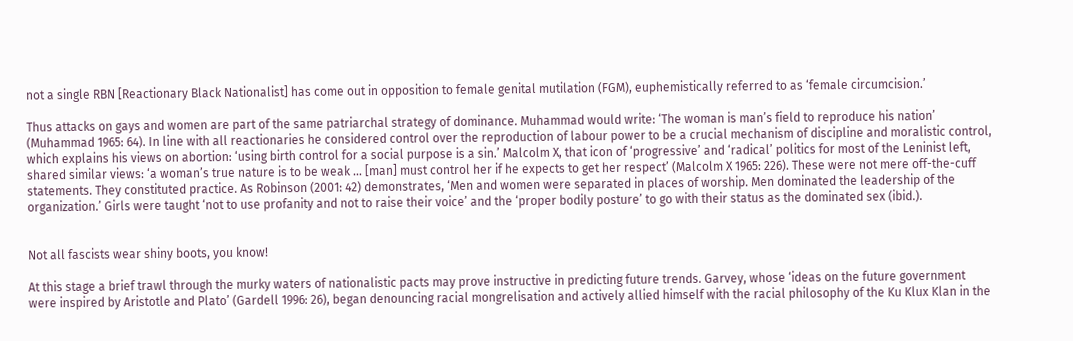not a single RBN [Reactionary Black Nationalist] has come out in opposition to female genital mutilation (FGM), euphemistically referred to as ‘female circumcision.’

Thus attacks on gays and women are part of the same patriarchal strategy of dominance. Muhammad would write: ‘The woman is man’s field to reproduce his nation’ (Muhammad 1965: 64). In line with all reactionaries he considered control over the reproduction of labour power to be a crucial mechanism of discipline and moralistic control, which explains his views on abortion: ‘using birth control for a social purpose is a sin.’ Malcolm X, that icon of ‘progressive’ and ‘radical’ politics for most of the Leninist left, shared similar views: ‘a woman’s true nature is to be weak … [man] must control her if he expects to get her respect’ (Malcolm X 1965: 226). These were not mere off-the-cuff statements. They constituted practice. As Robinson (2001: 42) demonstrates, ‘Men and women were separated in places of worship. Men dominated the leadership of the organization.’ Girls were taught ‘not to use profanity and not to raise their voice’ and the ‘proper bodily posture’ to go with their status as the dominated sex (ibid.).


Not all fascists wear shiny boots, you know!

At this stage a brief trawl through the murky waters of nationalistic pacts may prove instructive in predicting future trends. Garvey, whose ‘ideas on the future government were inspired by Aristotle and Plato’ (Gardell 1996: 26), began denouncing racial mongrelisation and actively allied himself with the racial philosophy of the Ku Klux Klan in the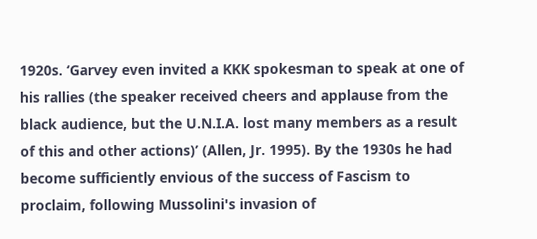1920s. ‘Garvey even invited a KKK spokesman to speak at one of his rallies (the speaker received cheers and applause from the black audience, but the U.N.I.A. lost many members as a result of this and other actions)’ (Allen, Jr. 1995). By the 1930s he had become sufficiently envious of the success of Fascism to proclaim, following Mussolini's invasion of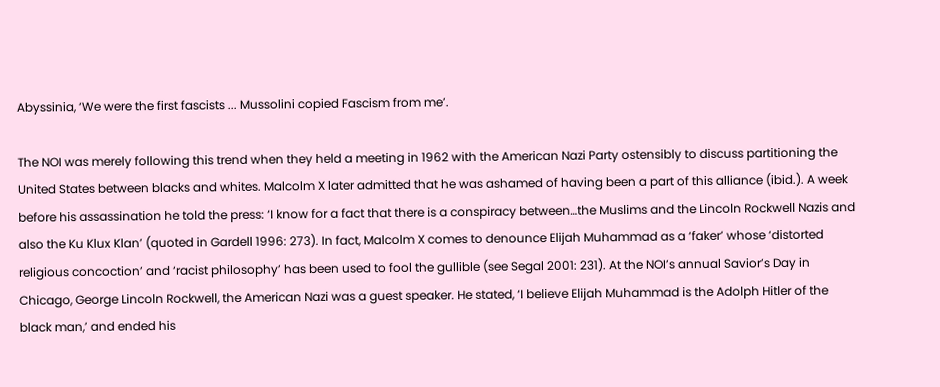Abyssinia, ‘We were the first fascists ... Mussolini copied Fascism from me’.

The NOI was merely following this trend when they held a meeting in 1962 with the American Nazi Party ostensibly to discuss partitioning the United States between blacks and whites. Malcolm X later admitted that he was ashamed of having been a part of this alliance (ibid.). A week before his assassination he told the press: ‘I know for a fact that there is a conspiracy between…the Muslims and the Lincoln Rockwell Nazis and also the Ku Klux Klan’ (quoted in Gardell 1996: 273). In fact, Malcolm X comes to denounce Elijah Muhammad as a ‘faker’ whose ‘distorted religious concoction’ and ‘racist philosophy’ has been used to fool the gullible (see Segal 2001: 231). At the NOI’s annual Savior’s Day in Chicago, George Lincoln Rockwell, the American Nazi was a guest speaker. He stated, ‘I believe Elijah Muhammad is the Adolph Hitler of the black man,’ and ended his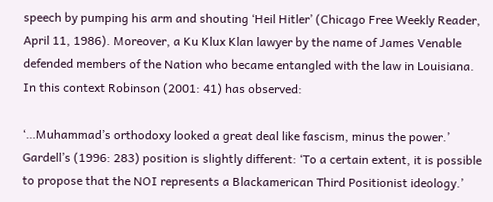speech by pumping his arm and shouting ‘Heil Hitler’ (Chicago Free Weekly Reader, April 11, 1986). Moreover, a Ku Klux Klan lawyer by the name of James Venable defended members of the Nation who became entangled with the law in Louisiana. In this context Robinson (2001: 41) has observed:

‘…Muhammad’s orthodoxy looked a great deal like fascism, minus the power.’ Gardell’s (1996: 283) position is slightly different: ‘To a certain extent, it is possible to propose that the NOI represents a Blackamerican Third Positionist ideology.’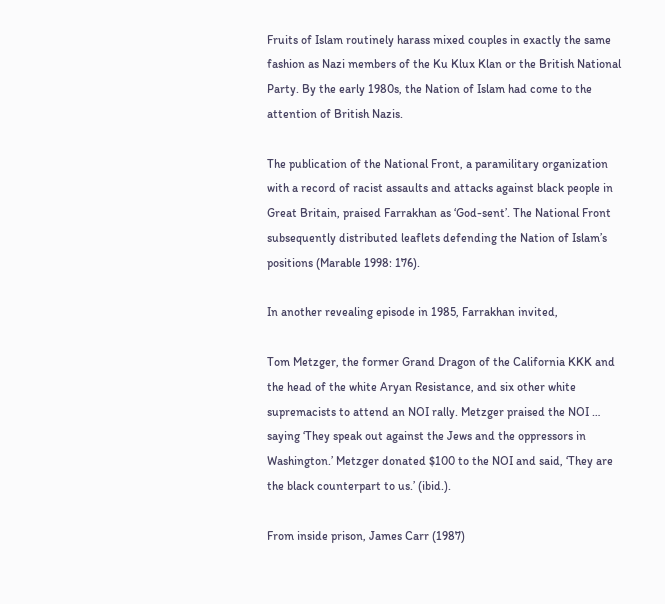Fruits of Islam routinely harass mixed couples in exactly the same fashion as Nazi members of the Ku Klux Klan or the British National Party. By the early 1980s, the Nation of Islam had come to the attention of British Nazis.

The publication of the National Front, a paramilitary organization with a record of racist assaults and attacks against black people in Great Britain, praised Farrakhan as ‘God-sent’. The National Front subsequently distributed leaflets defending the Nation of Islam’s positions (Marable 1998: 176).

In another revealing episode in 1985, Farrakhan invited,

Tom Metzger, the former Grand Dragon of the California KKK and the head of the white Aryan Resistance, and six other white supremacists to attend an NOI rally. Metzger praised the NOI … saying ‘They speak out against the Jews and the oppressors in Washington.’ Metzger donated $100 to the NOI and said, ‘They are the black counterpart to us.’ (ibid.).

From inside prison, James Carr (1987)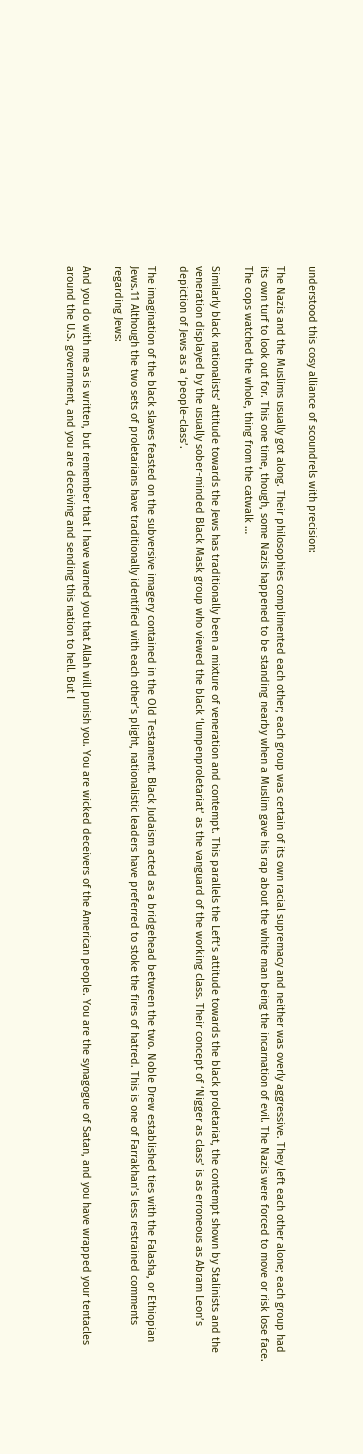understood this cosy alliance of scoundrels with precision:

The Nazis and the Muslims usually got along. Their philosophies complimented each other; each group was certain of its own racial supremacy and neither was overly aggressive. They left each other alone; each group had its own turf to look out for. This one time, though, some Nazis happened to be standing nearby when a Muslim gave his rap about the white man being the incarnation of evil. The Nazis were forced to move or risk lose face. The cops watched the whole, thing from the catwalk …

Similarly black nationalists’ attitude towards the Jews has traditionally been a mixture of veneration and contempt. This parallels the Left’s attitude towards the black proletariat, the contempt shown by Stalinists and the veneration displayed by the usually sober-minded Black Mask group who viewed the black ‘lumpenproletariat’ as the vanguard of the working class. Their concept of ‘Nigger as class’ is as erroneous as Abram Leon’s depiction of Jews as a ‘people-class’.

The imagination of the black slaves feasted on the subversive imagery contained in the Old Testament. Black Judaism acted as a bridgehead between the two. Noble Drew established ties with the Falasha, or Ethiopian Jews.11 Although the two sets of proletarians have traditionally identified with each other’s plight, nationalistic leaders have preferred to stoke the fires of hatred. This is one of Farrakhan’s less restrained comments regarding Jews:

And you do with me as is written, but remember that I have warned you that Allah will punish you. You are wicked deceivers of the American people. You are the synagogue of Satan, and you have wrapped your tentacles around the U.S. government, and you are deceiving and sending this nation to hell. But I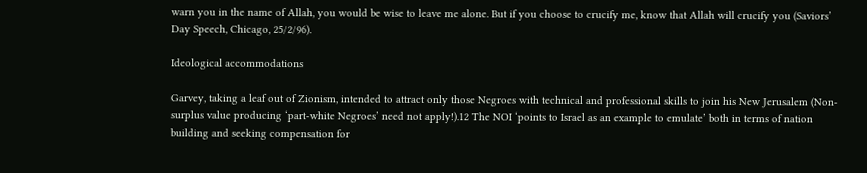warn you in the name of Allah, you would be wise to leave me alone. But if you choose to crucify me, know that Allah will crucify you (Saviors’ Day Speech, Chicago, 25/2/96).

Ideological accommodations

Garvey, taking a leaf out of Zionism, intended to attract only those Negroes with technical and professional skills to join his New Jerusalem (Non-surplus value producing ‘part-white Negroes’ need not apply!).12 The NOI ‘points to Israel as an example to emulate’ both in terms of nation building and seeking compensation for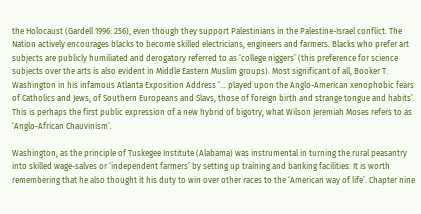the Holocaust (Gardell 1996: 256), even though they support Palestinians in the Palestine-Israel conflict. The Nation actively encourages blacks to become skilled electricians, engineers and farmers. Blacks who prefer art subjects are publicly humiliated and derogatory referred to as ‘college niggers’ (this preference for science subjects over the arts is also evident in Middle Eastern Muslim groups). Most significant of all, Booker T. Washington in his infamous Atlanta Exposition Address ‘... played upon the Anglo-American xenophobic fears of Catholics and Jews, of Southern Europeans and Slavs, those of foreign birth and strange tongue and habits’. This is perhaps the first public expression of a new hybrid of bigotry, what Wilson Jeremiah Moses refers to as ‘Anglo-African Chauvinism’.

Washington, as the principle of Tuskegee Institute (Alabama) was instrumental in turning the rural peasantry into skilled wage-salves or ‘independent farmers’ by setting up training and banking facilities. It is worth remembering that he also thought it his duty to win over other races to the ‘American way of life’. Chapter nine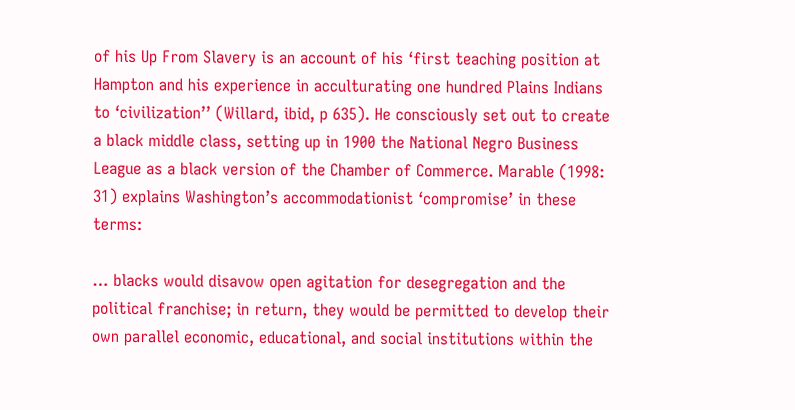of his Up From Slavery is an account of his ‘first teaching position at Hampton and his experience in acculturating one hundred Plains Indians to ‘civilization’’ (Willard, ibid, p 635). He consciously set out to create a black middle class, setting up in 1900 the National Negro Business League as a black version of the Chamber of Commerce. Marable (1998: 31) explains Washington’s accommodationist ‘compromise’ in these terms:

… blacks would disavow open agitation for desegregation and the political franchise; in return, they would be permitted to develop their own parallel economic, educational, and social institutions within the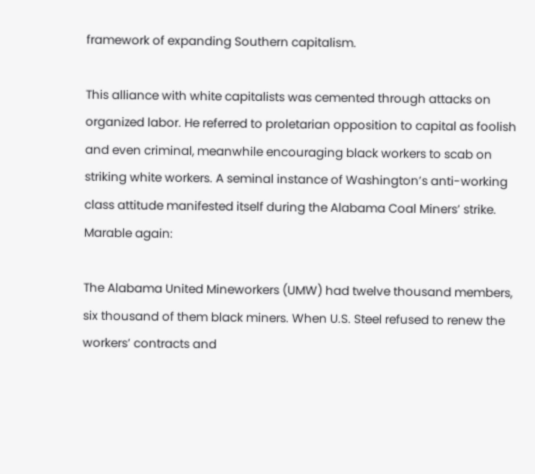framework of expanding Southern capitalism.

This alliance with white capitalists was cemented through attacks on organized labor. He referred to proletarian opposition to capital as foolish and even criminal, meanwhile encouraging black workers to scab on striking white workers. A seminal instance of Washington’s anti-working class attitude manifested itself during the Alabama Coal Miners’ strike. Marable again:

The Alabama United Mineworkers (UMW) had twelve thousand members, six thousand of them black miners. When U.S. Steel refused to renew the workers’ contracts and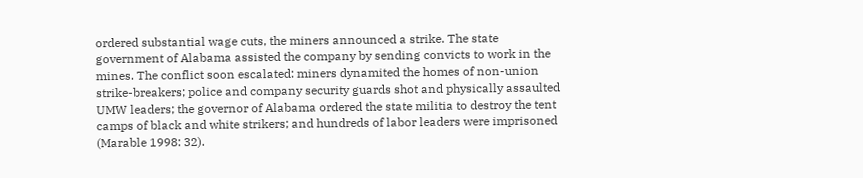ordered substantial wage cuts, the miners announced a strike. The state government of Alabama assisted the company by sending convicts to work in the mines. The conflict soon escalated: miners dynamited the homes of non-union strike-breakers; police and company security guards shot and physically assaulted UMW leaders; the governor of Alabama ordered the state militia to destroy the tent camps of black and white strikers; and hundreds of labor leaders were imprisoned (Marable 1998: 32).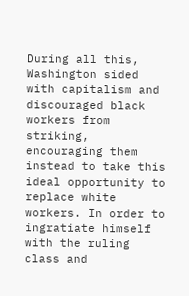During all this, Washington sided with capitalism and discouraged black workers from striking, encouraging them instead to take this ideal opportunity to replace white workers. In order to ingratiate himself with the ruling class and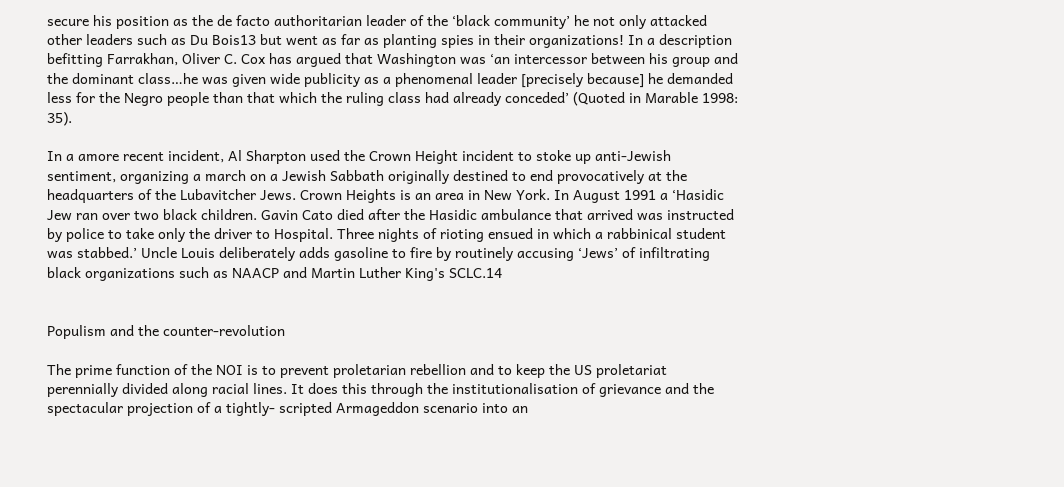secure his position as the de facto authoritarian leader of the ‘black community’ he not only attacked other leaders such as Du Bois13 but went as far as planting spies in their organizations! In a description befitting Farrakhan, Oliver C. Cox has argued that Washington was ‘an intercessor between his group and the dominant class…he was given wide publicity as a phenomenal leader [precisely because] he demanded less for the Negro people than that which the ruling class had already conceded’ (Quoted in Marable 1998: 35).

In a amore recent incident, Al Sharpton used the Crown Height incident to stoke up anti-Jewish sentiment, organizing a march on a Jewish Sabbath originally destined to end provocatively at the headquarters of the Lubavitcher Jews. Crown Heights is an area in New York. In August 1991 a ‘Hasidic Jew ran over two black children. Gavin Cato died after the Hasidic ambulance that arrived was instructed by police to take only the driver to Hospital. Three nights of rioting ensued in which a rabbinical student was stabbed.’ Uncle Louis deliberately adds gasoline to fire by routinely accusing ‘Jews’ of infiltrating black organizations such as NAACP and Martin Luther King's SCLC.14


Populism and the counter-revolution

The prime function of the NOI is to prevent proletarian rebellion and to keep the US proletariat perennially divided along racial lines. It does this through the institutionalisation of grievance and the spectacular projection of a tightly- scripted Armageddon scenario into an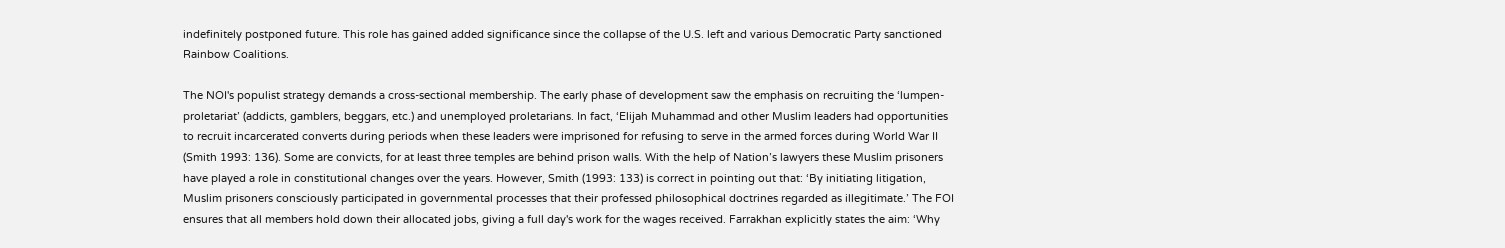indefinitely postponed future. This role has gained added significance since the collapse of the U.S. left and various Democratic Party sanctioned Rainbow Coalitions.

The NOI's populist strategy demands a cross-sectional membership. The early phase of development saw the emphasis on recruiting the ‘lumpen-proletariat’ (addicts, gamblers, beggars, etc.) and unemployed proletarians. In fact, ‘Elijah Muhammad and other Muslim leaders had opportunities to recruit incarcerated converts during periods when these leaders were imprisoned for refusing to serve in the armed forces during World War II (Smith 1993: 136). Some are convicts, for at least three temples are behind prison walls. With the help of Nation’s lawyers these Muslim prisoners have played a role in constitutional changes over the years. However, Smith (1993: 133) is correct in pointing out that: ‘By initiating litigation, Muslim prisoners consciously participated in governmental processes that their professed philosophical doctrines regarded as illegitimate.’ The FOI ensures that all members hold down their allocated jobs, giving a full day's work for the wages received. Farrakhan explicitly states the aim: ‘Why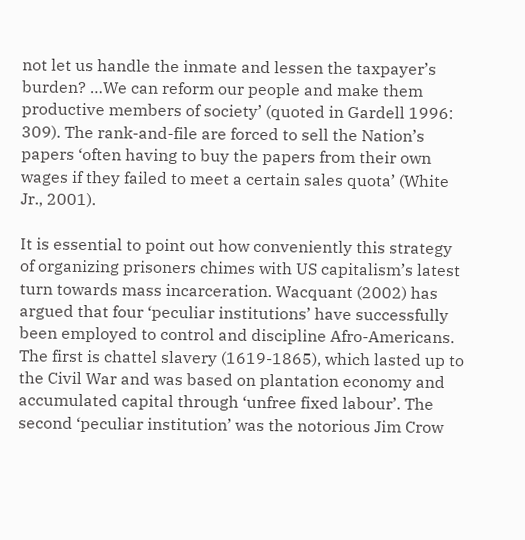not let us handle the inmate and lessen the taxpayer’s burden? …We can reform our people and make them productive members of society’ (quoted in Gardell 1996: 309). The rank-and-file are forced to sell the Nation’s papers ‘often having to buy the papers from their own wages if they failed to meet a certain sales quota’ (White Jr., 2001).

It is essential to point out how conveniently this strategy of organizing prisoners chimes with US capitalism’s latest turn towards mass incarceration. Wacquant (2002) has argued that four ‘peculiar institutions’ have successfully been employed to control and discipline Afro-Americans. The first is chattel slavery (1619-1865), which lasted up to the Civil War and was based on plantation economy and accumulated capital through ‘unfree fixed labour’. The second ‘peculiar institution’ was the notorious Jim Crow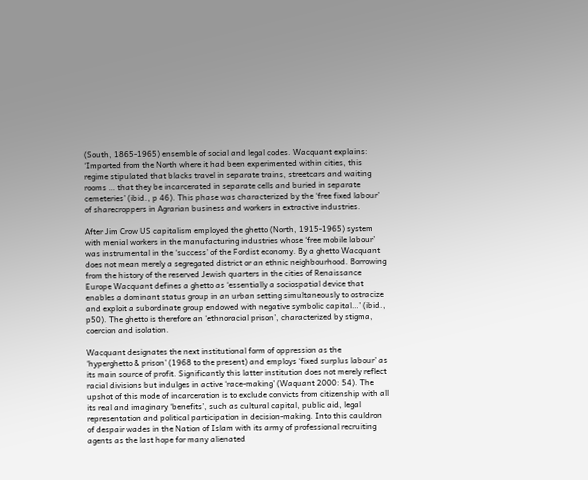(South, 1865-1965) ensemble of social and legal codes. Wacquant explains: ‘Imported from the North where it had been experimented within cities, this regime stipulated that blacks travel in separate trains, streetcars and waiting rooms … that they be incarcerated in separate cells and buried in separate cemeteries’ (ibid., p 46). This phase was characterized by the ‘free fixed labour’ of sharecroppers in Agrarian business and workers in extractive industries.

After Jim Crow US capitalism employed the ghetto (North, 1915-1965) system with menial workers in the manufacturing industries whose ‘free mobile labour’ was instrumental in the ‘success’ of the Fordist economy. By a ghetto Wacquant does not mean merely a segregated district or an ethnic neighbourhood. Borrowing from the history of the reserved Jewish quarters in the cities of Renaissance Europe Wacquant defines a ghetto as ‘essentially a sociospatial device that enables a dominant status group in an urban setting simultaneously to ostracize and exploit a subordinate group endowed with negative symbolic capital…’ (ibid., p50). The ghetto is therefore an ‘ethnoracial prison’, characterized by stigma, coercion and isolation.

Wacquant designates the next institutional form of oppression as the ‘hyperghetto & prison’ (1968 to the present) and employs ‘fixed surplus labour’ as its main source of profit. Significantly this latter institution does not merely reflect racial divisions but indulges in active ‘race-making’ (Waquant 2000: 54). The upshot of this mode of incarceration is to exclude convicts from citizenship with all its real and imaginary ‘benefits’, such as cultural capital, public aid, legal representation and political participation in decision-making. Into this cauldron of despair wades in the Nation of Islam with its army of professional recruiting agents as the last hope for many alienated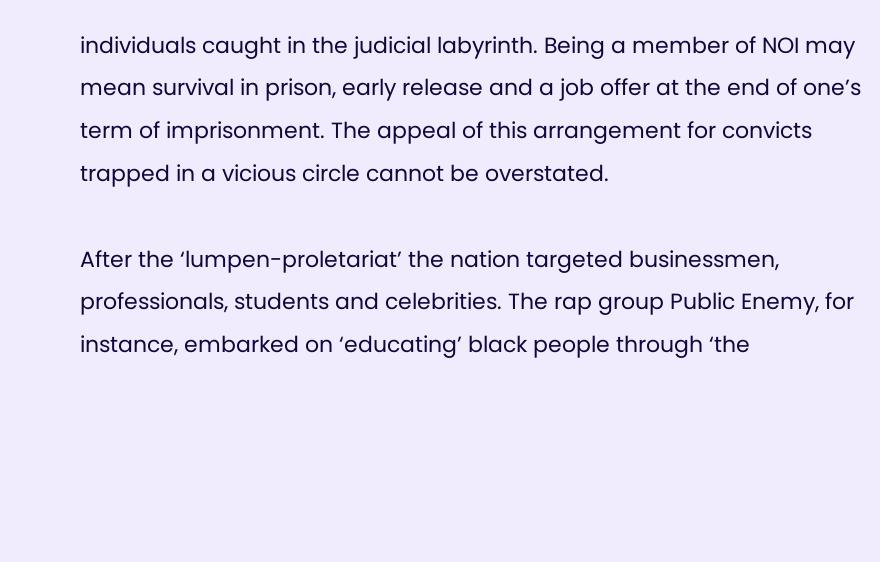individuals caught in the judicial labyrinth. Being a member of NOI may mean survival in prison, early release and a job offer at the end of one’s term of imprisonment. The appeal of this arrangement for convicts trapped in a vicious circle cannot be overstated.

After the ‘lumpen-proletariat’ the nation targeted businessmen, professionals, students and celebrities. The rap group Public Enemy, for instance, embarked on ‘educating’ black people through ‘the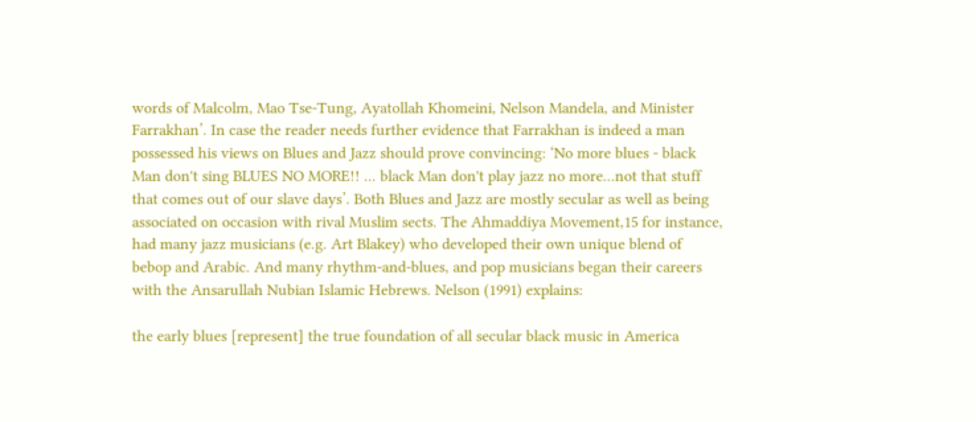words of Malcolm, Mao Tse-Tung, Ayatollah Khomeini, Nelson Mandela, and Minister Farrakhan’. In case the reader needs further evidence that Farrakhan is indeed a man possessed his views on Blues and Jazz should prove convincing: ‘No more blues - black Man don't sing BLUES NO MORE!! ... black Man don't play jazz no more...not that stuff that comes out of our slave days’. Both Blues and Jazz are mostly secular as well as being associated on occasion with rival Muslim sects. The Ahmaddiya Movement,15 for instance, had many jazz musicians (e.g. Art Blakey) who developed their own unique blend of bebop and Arabic. And many rhythm-and-blues, and pop musicians began their careers with the Ansarullah Nubian Islamic Hebrews. Nelson (1991) explains:

the early blues [represent] the true foundation of all secular black music in America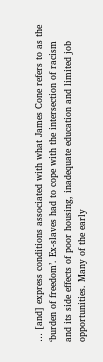… [and] express conditions associated with what James Cone refers to as the ‘burden of freedom’. Ex-slaves had to cope with the intersection of racism and its side effects of poor housing, inadequate education and limited job opportunities. Many of the early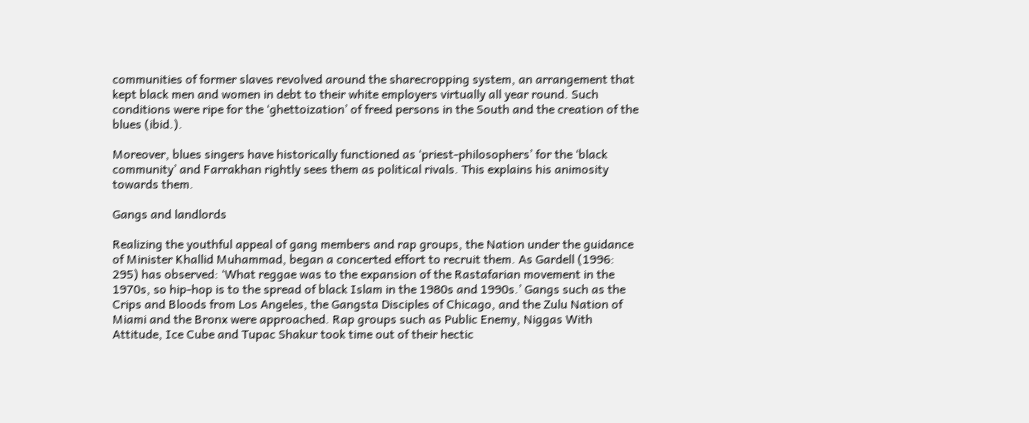communities of former slaves revolved around the sharecropping system, an arrangement that kept black men and women in debt to their white employers virtually all year round. Such conditions were ripe for the ‘ghettoization’ of freed persons in the South and the creation of the blues (ibid.).

Moreover, blues singers have historically functioned as ‘priest-philosophers’ for the ‘black community’ and Farrakhan rightly sees them as political rivals. This explains his animosity towards them.

Gangs and landlords

Realizing the youthful appeal of gang members and rap groups, the Nation under the guidance of Minister Khallid Muhammad, began a concerted effort to recruit them. As Gardell (1996: 295) has observed: ‘What reggae was to the expansion of the Rastafarian movement in the 1970s, so hip-hop is to the spread of black Islam in the 1980s and 1990s.’ Gangs such as the Crips and Bloods from Los Angeles, the Gangsta Disciples of Chicago, and the Zulu Nation of Miami and the Bronx were approached. Rap groups such as Public Enemy, Niggas With Attitude, Ice Cube and Tupac Shakur took time out of their hectic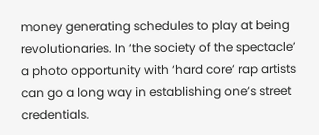money generating schedules to play at being revolutionaries. In ‘the society of the spectacle’ a photo opportunity with ‘hard core’ rap artists can go a long way in establishing one’s street credentials.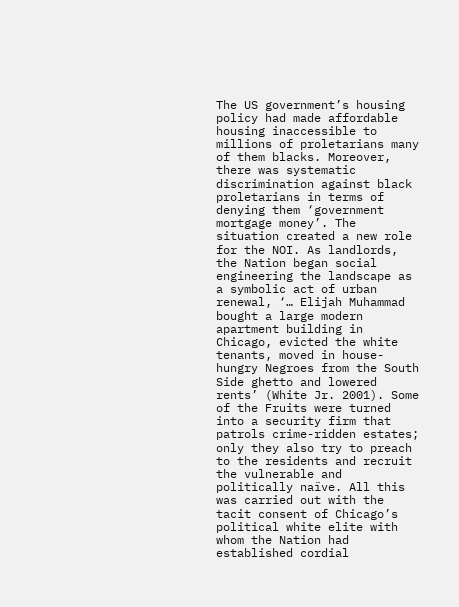The US government’s housing policy had made affordable housing inaccessible to millions of proletarians many of them blacks. Moreover, there was systematic discrimination against black proletarians in terms of denying them ‘government mortgage money’. The situation created a new role for the NOI. As landlords, the Nation began social engineering the landscape as a symbolic act of urban renewal, ‘… Elijah Muhammad bought a large modern apartment building in Chicago, evicted the white tenants, moved in house-hungry Negroes from the South Side ghetto and lowered rents’ (White Jr. 2001). Some of the Fruits were turned into a security firm that patrols crime-ridden estates; only they also try to preach to the residents and recruit the vulnerable and politically naïve. All this was carried out with the tacit consent of Chicago’s political white elite with whom the Nation had established cordial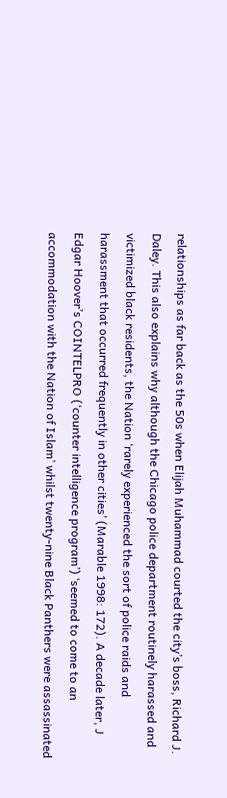relationships as far back as the 50s when Elijah Muhammad courted the city’s boss, Richard J. Daley. This also explains why although the Chicago police department routinely harassed and victimized black residents, the Nation ‘rarely experienced the sort of police raids and harassment that occurred frequently in other cities’ (Marable 1998: 172). A decade later, J Edgar Hoover’s COINTELPRO (‘counter intelligence program’) ‘seemed to come to an accommodation with the Nation of Islam’ whilst twenty-nine Black Panthers were assassinated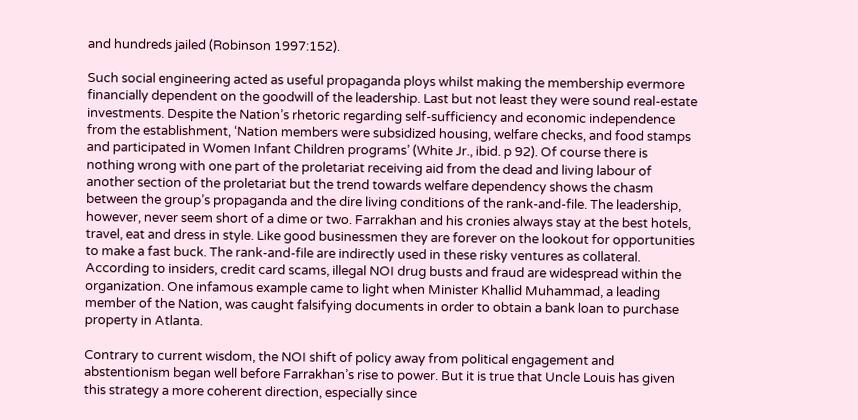and hundreds jailed (Robinson 1997:152).

Such social engineering acted as useful propaganda ploys whilst making the membership evermore financially dependent on the goodwill of the leadership. Last but not least they were sound real-estate investments. Despite the Nation’s rhetoric regarding self-sufficiency and economic independence from the establishment, ‘Nation members were subsidized housing, welfare checks, and food stamps and participated in Women Infant Children programs’ (White Jr., ibid. p 92). Of course there is nothing wrong with one part of the proletariat receiving aid from the dead and living labour of another section of the proletariat but the trend towards welfare dependency shows the chasm between the group’s propaganda and the dire living conditions of the rank-and-file. The leadership, however, never seem short of a dime or two. Farrakhan and his cronies always stay at the best hotels, travel, eat and dress in style. Like good businessmen they are forever on the lookout for opportunities to make a fast buck. The rank-and-file are indirectly used in these risky ventures as collateral. According to insiders, credit card scams, illegal NOI drug busts and fraud are widespread within the organization. One infamous example came to light when Minister Khallid Muhammad, a leading member of the Nation, was caught falsifying documents in order to obtain a bank loan to purchase property in Atlanta.

Contrary to current wisdom, the NOI shift of policy away from political engagement and abstentionism began well before Farrakhan’s rise to power. But it is true that Uncle Louis has given this strategy a more coherent direction, especially since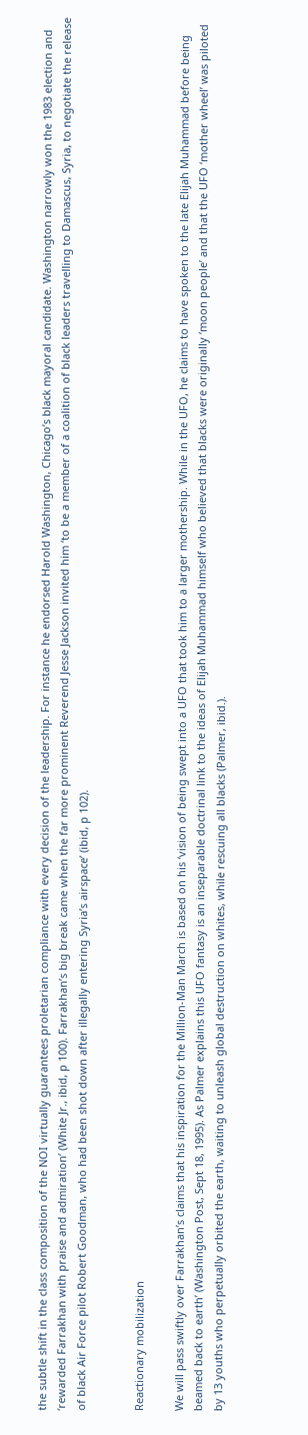the subtle shift in the class composition of the NOI virtually guarantees proletarian compliance with every decision of the leadership. For instance he endorsed Harold Washington, Chicago’s black mayoral candidate. Washington narrowly won the 1983 election and ‘rewarded Farrakhan with praise and admiration’ (White Jr., ibid, p 100). Farrakhan’s big break came when the far more prominent Reverend Jesse Jackson invited him ‘to be a member of a coalition of black leaders travelling to Damascus, Syria, to negotiate the release of black Air Force pilot Robert Goodman, who had been shot down after illegally entering Syria’s airspace’ (ibid, p 102).


Reactionary mobilization

We will pass swiftly over Farrakhan’s claims that his inspiration for the Million-Man March is based on his ‘vision of being swept into a UFO that took him to a larger mothership. While in the UFO, he claims to have spoken to the late Elijah Muhammad before being beamed back to earth’ (Washington Post, Sept 18, 1995). As Palmer explains this UFO fantasy is an inseparable doctrinal link to the ideas of Elijah Muhammad himself who believed that blacks were originally ‘moon people’ and that the UFO ‘mother wheel’ was piloted by 13 youths who perpetually orbited the earth, waiting to unleash global destruction on whites, while rescuing all blacks (Palmer, ibid.).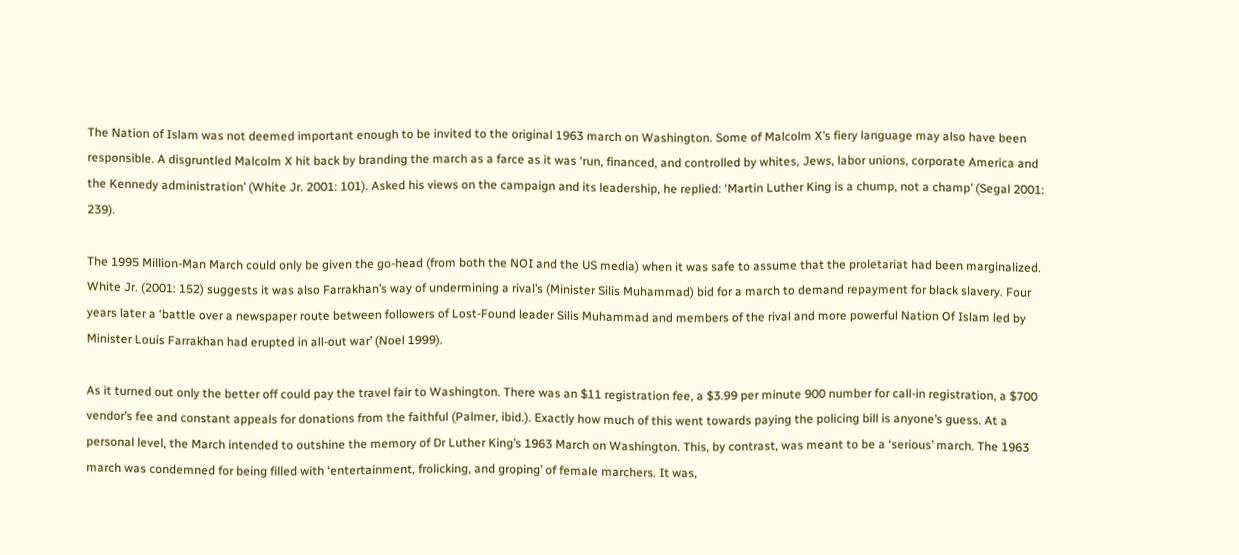The Nation of Islam was not deemed important enough to be invited to the original 1963 march on Washington. Some of Malcolm X’s fiery language may also have been responsible. A disgruntled Malcolm X hit back by branding the march as a farce as it was ‘run, financed, and controlled by whites, Jews, labor unions, corporate America and the Kennedy administration’ (White Jr. 2001: 101). Asked his views on the campaign and its leadership, he replied: ‘Martin Luther King is a chump, not a champ’ (Segal 2001: 239).

The 1995 Million-Man March could only be given the go-head (from both the NOI and the US media) when it was safe to assume that the proletariat had been marginalized. White Jr. (2001: 152) suggests it was also Farrakhan’s way of undermining a rival’s (Minister Silis Muhammad) bid for a march to demand repayment for black slavery. Four years later a ‘battle over a newspaper route between followers of Lost-Found leader Silis Muhammad and members of the rival and more powerful Nation Of Islam led by Minister Louis Farrakhan had erupted in all-out war’ (Noel 1999).

As it turned out only the better off could pay the travel fair to Washington. There was an $11 registration fee, a $3.99 per minute 900 number for call-in registration, a $700 vendor’s fee and constant appeals for donations from the faithful (Palmer, ibid.). Exactly how much of this went towards paying the policing bill is anyone’s guess. At a personal level, the March intended to outshine the memory of Dr Luther King’s 1963 March on Washington. This, by contrast, was meant to be a ‘serious’ march. The 1963 march was condemned for being filled with ‘entertainment, frolicking, and groping’ of female marchers. It was,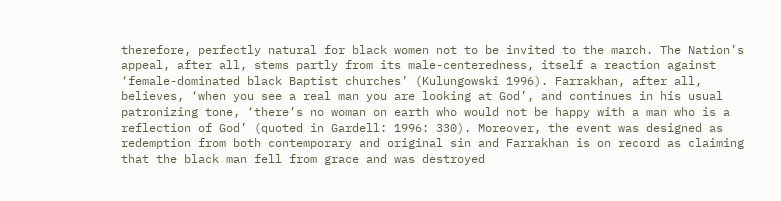therefore, perfectly natural for black women not to be invited to the march. The Nation’s appeal, after all, stems partly from its male-centeredness, itself a reaction against ‘female-dominated black Baptist churches’ (Kulungowski 1996). Farrakhan, after all, believes, ‘when you see a real man you are looking at God’, and continues in his usual patronizing tone, ‘there’s no woman on earth who would not be happy with a man who is a reflection of God’ (quoted in Gardell: 1996: 330). Moreover, the event was designed as redemption from both contemporary and original sin and Farrakhan is on record as claiming that the black man fell from grace and was destroyed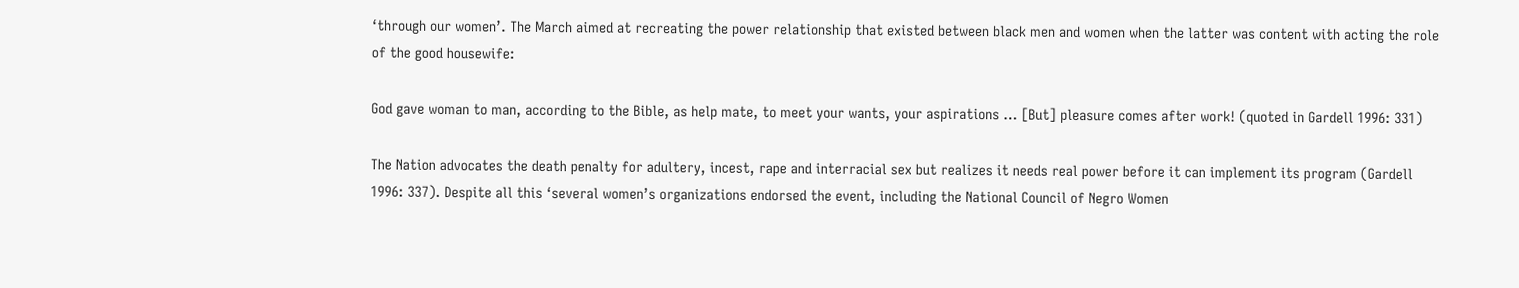‘through our women’. The March aimed at recreating the power relationship that existed between black men and women when the latter was content with acting the role of the good housewife:

God gave woman to man, according to the Bible, as help mate, to meet your wants, your aspirations … [But] pleasure comes after work! (quoted in Gardell 1996: 331)

The Nation advocates the death penalty for adultery, incest, rape and interracial sex but realizes it needs real power before it can implement its program (Gardell 1996: 337). Despite all this ‘several women’s organizations endorsed the event, including the National Council of Negro Women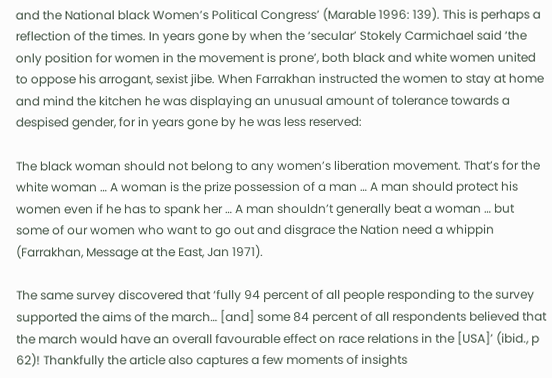and the National black Women’s Political Congress’ (Marable 1996: 139). This is perhaps a reflection of the times. In years gone by when the ‘secular’ Stokely Carmichael said ‘the only position for women in the movement is prone’, both black and white women united to oppose his arrogant, sexist jibe. When Farrakhan instructed the women to stay at home and mind the kitchen he was displaying an unusual amount of tolerance towards a despised gender, for in years gone by he was less reserved:

The black woman should not belong to any women’s liberation movement. That’s for the white woman … A woman is the prize possession of a man … A man should protect his women even if he has to spank her … A man shouldn’t generally beat a woman … but some of our women who want to go out and disgrace the Nation need a whippin (Farrakhan, Message at the East, Jan 1971).

The same survey discovered that ‘fully 94 percent of all people responding to the survey supported the aims of the march… [and] some 84 percent of all respondents believed that the march would have an overall favourable effect on race relations in the [USA]’ (ibid., p 62)! Thankfully the article also captures a few moments of insights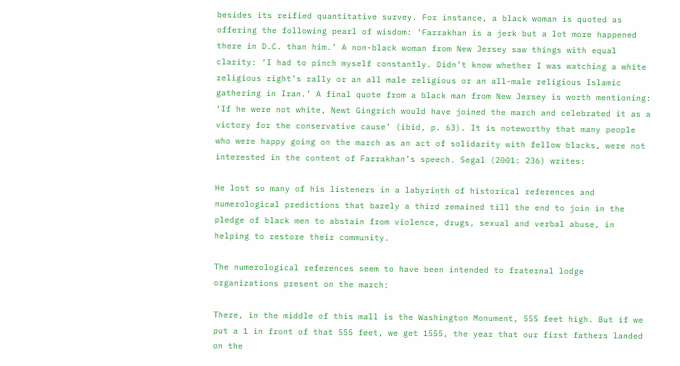besides its reified quantitative survey. For instance, a black woman is quoted as offering the following pearl of wisdom: ‘Farrakhan is a jerk but a lot more happened there in D.C. than him.’ A non-black woman from New Jersey saw things with equal clarity: ‘I had to pinch myself constantly. Didn’t know whether I was watching a white religious right’s rally or an all male religious or an all-male religious Islamic gathering in Iran.’ A final quote from a black man from New Jersey is worth mentioning: ‘If he were not white, Newt Gingrich would have joined the march and celebrated it as a victory for the conservative cause’ (ibid, p. 63). It is noteworthy that many people who were happy going on the march as an act of solidarity with fellow blacks, were not interested in the content of Farrakhan’s speech. Segal (2001: 236) writes:

He lost so many of his listeners in a labyrinth of historical references and numerological predictions that barely a third remained till the end to join in the pledge of black men to abstain from violence, drugs, sexual and verbal abuse, in helping to restore their community.

The numerological references seem to have been intended to fraternal lodge organizations present on the march:

There, in the middle of this mall is the Washington Monument, 555 feet high. But if we put a 1 in front of that 555 feet, we get 1555, the year that our first fathers landed on the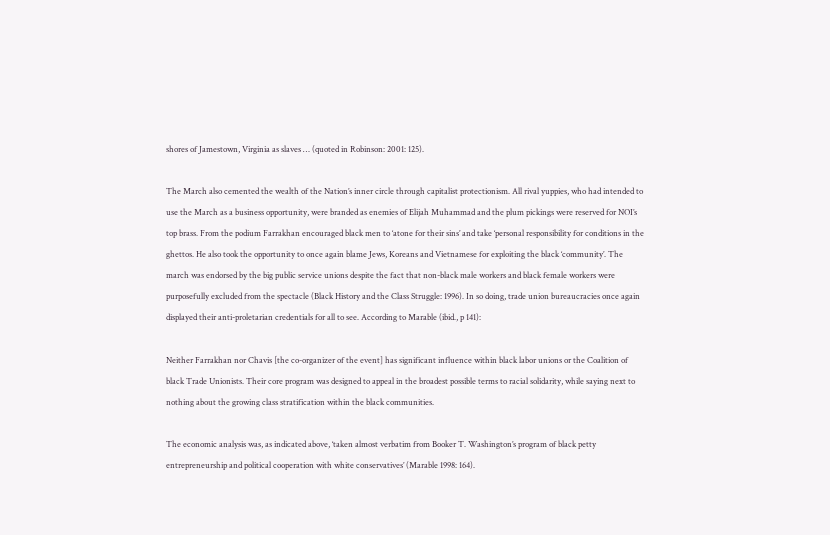shores of Jamestown, Virginia as slaves … (quoted in Robinson: 2001: 125).

The March also cemented the wealth of the Nation’s inner circle through capitalist protectionism. All rival yuppies, who had intended to use the March as a business opportunity, were branded as enemies of Elijah Muhammad and the plum pickings were reserved for NOI’s top brass. From the podium Farrakhan encouraged black men to ‘atone for their sins’ and take ‘personal responsibility for conditions in the ghettos. He also took the opportunity to once again blame Jews, Koreans and Vietnamese for exploiting the black ‘community’. The march was endorsed by the big public service unions despite the fact that non-black male workers and black female workers were purposefully excluded from the spectacle (Black History and the Class Struggle: 1996). In so doing, trade union bureaucracies once again displayed their anti-proletarian credentials for all to see. According to Marable (ibid., p 141):

Neither Farrakhan nor Chavis [the co-organizer of the event] has significant influence within black labor unions or the Coalition of black Trade Unionists. Their core program was designed to appeal in the broadest possible terms to racial solidarity, while saying next to nothing about the growing class stratification within the black communities.

The economic analysis was, as indicated above, ‘taken almost verbatim from Booker T. Washington’s program of black petty entrepreneurship and political cooperation with white conservatives’ (Marable 1998: 164).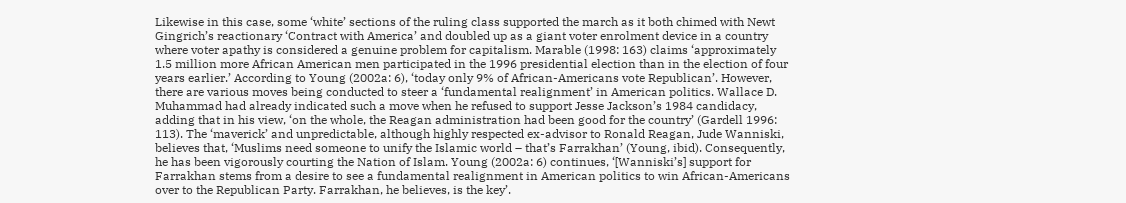Likewise in this case, some ‘white’ sections of the ruling class supported the march as it both chimed with Newt Gingrich’s reactionary ‘Contract with America’ and doubled up as a giant voter enrolment device in a country where voter apathy is considered a genuine problem for capitalism. Marable (1998: 163) claims ‘approximately 1.5 million more African American men participated in the 1996 presidential election than in the election of four years earlier.’ According to Young (2002a: 6), ‘today only 9% of African-Americans vote Republican’. However, there are various moves being conducted to steer a ‘fundamental realignment’ in American politics. Wallace D. Muhammad had already indicated such a move when he refused to support Jesse Jackson’s 1984 candidacy, adding that in his view, ‘on the whole, the Reagan administration had been good for the country’ (Gardell 1996: 113). The ‘maverick’ and unpredictable, although highly respected ex-advisor to Ronald Reagan, Jude Wanniski, believes that, ‘Muslims need someone to unify the Islamic world – that’s Farrakhan’ (Young, ibid). Consequently, he has been vigorously courting the Nation of Islam. Young (2002a: 6) continues, ‘[Wanniski’s] support for Farrakhan stems from a desire to see a fundamental realignment in American politics to win African-Americans over to the Republican Party. Farrakhan, he believes, is the key’.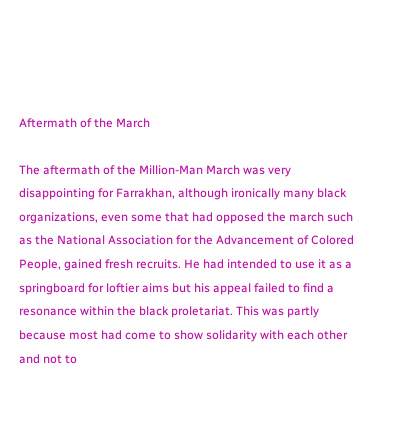Aftermath of the March

The aftermath of the Million-Man March was very disappointing for Farrakhan, although ironically many black organizations, even some that had opposed the march such as the National Association for the Advancement of Colored People, gained fresh recruits. He had intended to use it as a springboard for loftier aims but his appeal failed to find a resonance within the black proletariat. This was partly because most had come to show solidarity with each other and not to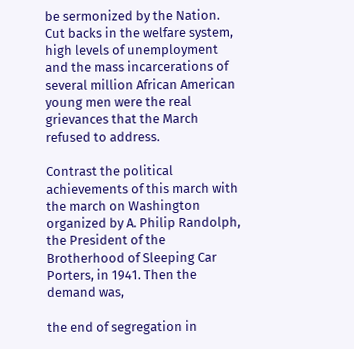be sermonized by the Nation. Cut backs in the welfare system, high levels of unemployment and the mass incarcerations of several million African American young men were the real grievances that the March refused to address.

Contrast the political achievements of this march with the march on Washington organized by A. Philip Randolph, the President of the Brotherhood of Sleeping Car Porters, in 1941. Then the demand was,

the end of segregation in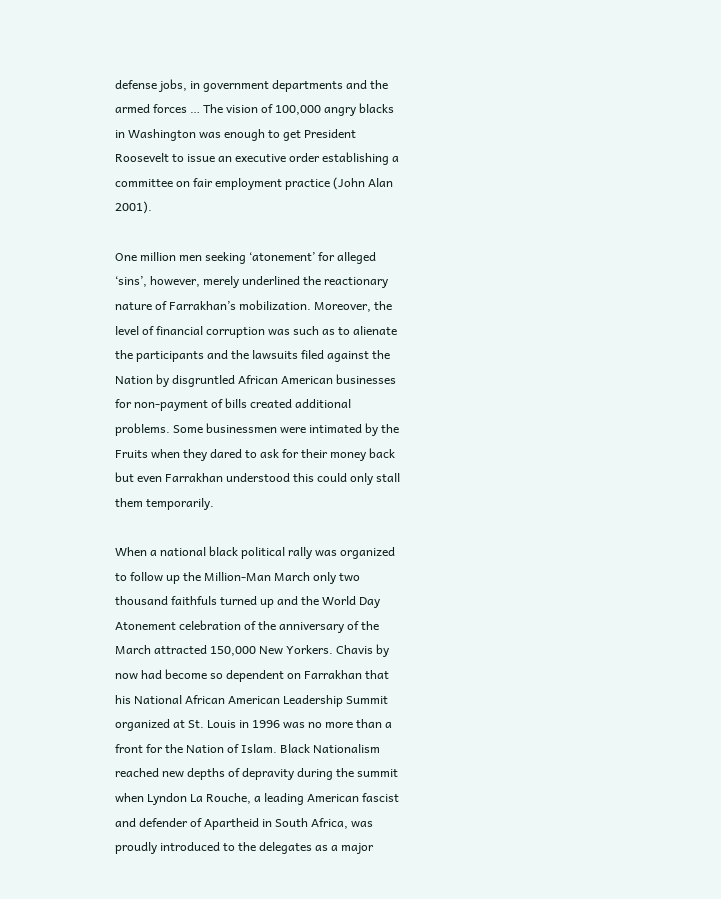defense jobs, in government departments and the armed forces … The vision of 100,000 angry blacks in Washington was enough to get President Roosevelt to issue an executive order establishing a committee on fair employment practice (John Alan 2001).

One million men seeking ‘atonement’ for alleged ‘sins’, however, merely underlined the reactionary nature of Farrakhan’s mobilization. Moreover, the level of financial corruption was such as to alienate the participants and the lawsuits filed against the Nation by disgruntled African American businesses for non-payment of bills created additional problems. Some businessmen were intimated by the Fruits when they dared to ask for their money back but even Farrakhan understood this could only stall them temporarily.

When a national black political rally was organized to follow up the Million-Man March only two thousand faithfuls turned up and the World Day Atonement celebration of the anniversary of the March attracted 150,000 New Yorkers. Chavis by now had become so dependent on Farrakhan that his National African American Leadership Summit organized at St. Louis in 1996 was no more than a front for the Nation of Islam. Black Nationalism reached new depths of depravity during the summit when Lyndon La Rouche, a leading American fascist and defender of Apartheid in South Africa, was proudly introduced to the delegates as a major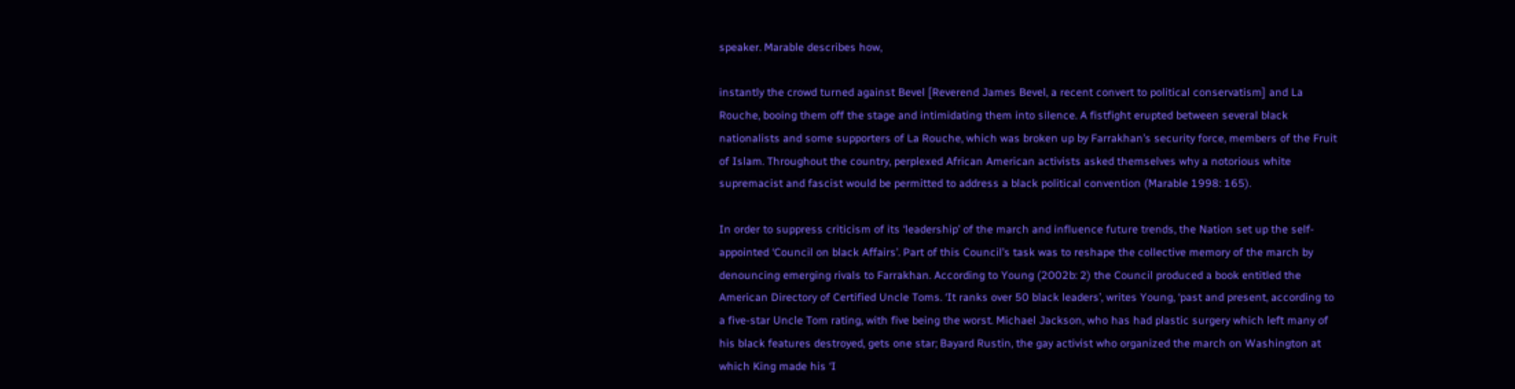speaker. Marable describes how,

instantly the crowd turned against Bevel [Reverend James Bevel, a recent convert to political conservatism] and La Rouche, booing them off the stage and intimidating them into silence. A fistfight erupted between several black nationalists and some supporters of La Rouche, which was broken up by Farrakhan’s security force, members of the Fruit of Islam. Throughout the country, perplexed African American activists asked themselves why a notorious white supremacist and fascist would be permitted to address a black political convention (Marable 1998: 165).

In order to suppress criticism of its ‘leadership’ of the march and influence future trends, the Nation set up the self-appointed ‘Council on black Affairs’. Part of this Council’s task was to reshape the collective memory of the march by denouncing emerging rivals to Farrakhan. According to Young (2002b: 2) the Council produced a book entitled the American Directory of Certified Uncle Toms. ‘It ranks over 50 black leaders’, writes Young, ‘past and present, according to a five-star Uncle Tom rating, with five being the worst. Michael Jackson, who has had plastic surgery which left many of his black features destroyed, gets one star; Bayard Rustin, the gay activist who organized the march on Washington at which King made his ‘I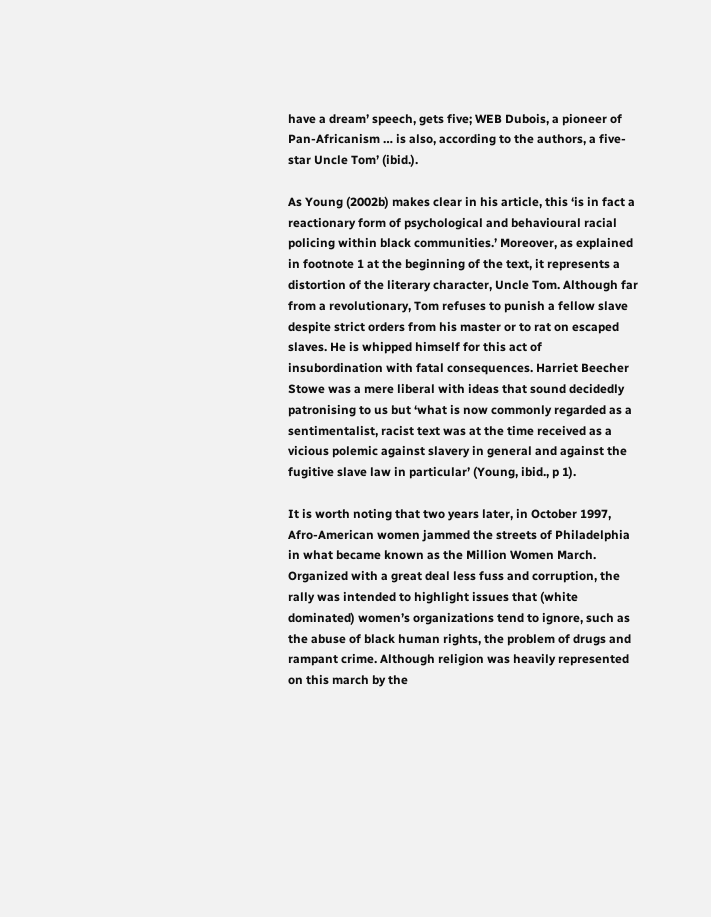have a dream’ speech, gets five; WEB Dubois, a pioneer of Pan-Africanism … is also, according to the authors, a five-star Uncle Tom’ (ibid.).

As Young (2002b) makes clear in his article, this ‘is in fact a reactionary form of psychological and behavioural racial policing within black communities.’ Moreover, as explained in footnote 1 at the beginning of the text, it represents a distortion of the literary character, Uncle Tom. Although far from a revolutionary, Tom refuses to punish a fellow slave despite strict orders from his master or to rat on escaped slaves. He is whipped himself for this act of insubordination with fatal consequences. Harriet Beecher Stowe was a mere liberal with ideas that sound decidedly patronising to us but ‘what is now commonly regarded as a sentimentalist, racist text was at the time received as a vicious polemic against slavery in general and against the fugitive slave law in particular’ (Young, ibid., p 1).

It is worth noting that two years later, in October 1997, Afro-American women jammed the streets of Philadelphia in what became known as the Million Women March. Organized with a great deal less fuss and corruption, the rally was intended to highlight issues that (white dominated) women’s organizations tend to ignore, such as the abuse of black human rights, the problem of drugs and rampant crime. Although religion was heavily represented on this march by the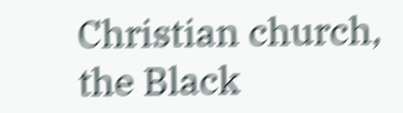Christian church, the Black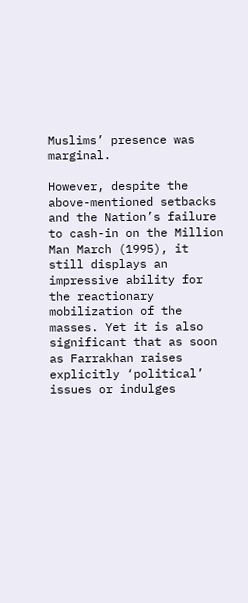Muslims’ presence was marginal.

However, despite the above-mentioned setbacks and the Nation’s failure to cash-in on the Million Man March (1995), it still displays an impressive ability for the reactionary mobilization of the masses. Yet it is also significant that as soon as Farrakhan raises explicitly ‘political’ issues or indulges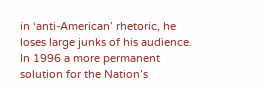in ‘anti-American’ rhetoric, he loses large junks of his audience. In 1996 a more permanent solution for the Nation’s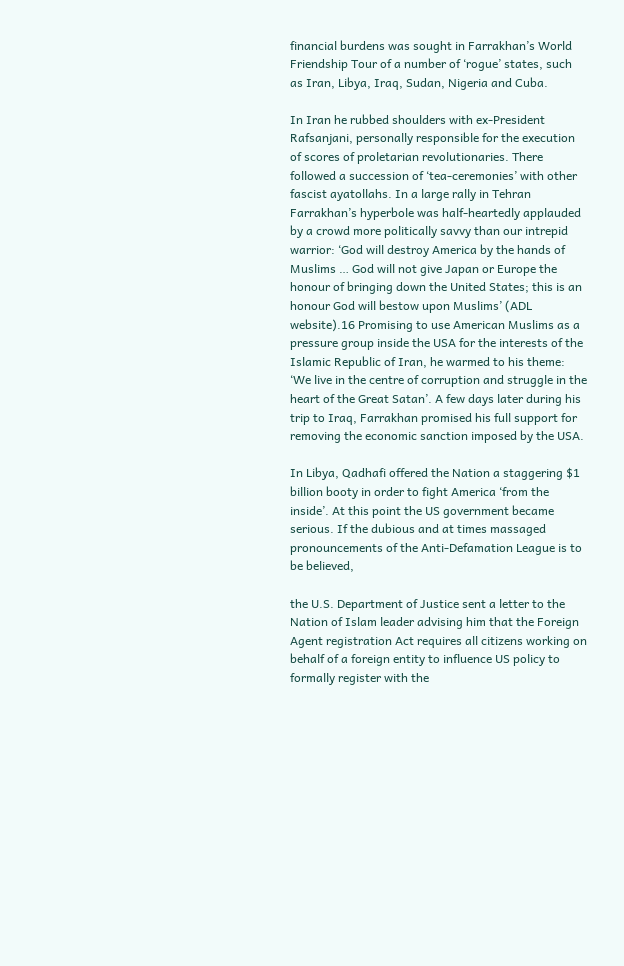financial burdens was sought in Farrakhan’s World Friendship Tour of a number of ‘rogue’ states, such as Iran, Libya, Iraq, Sudan, Nigeria and Cuba.

In Iran he rubbed shoulders with ex-President Rafsanjani, personally responsible for the execution of scores of proletarian revolutionaries. There followed a succession of ‘tea-ceremonies’ with other fascist ayatollahs. In a large rally in Tehran Farrakhan’s hyperbole was half-heartedly applauded by a crowd more politically savvy than our intrepid warrior: ‘God will destroy America by the hands of Muslims … God will not give Japan or Europe the honour of bringing down the United States; this is an honour God will bestow upon Muslims’ (ADL website).16 Promising to use American Muslims as a pressure group inside the USA for the interests of the Islamic Republic of Iran, he warmed to his theme: ‘We live in the centre of corruption and struggle in the heart of the Great Satan’. A few days later during his trip to Iraq, Farrakhan promised his full support for removing the economic sanction imposed by the USA.

In Libya, Qadhafi offered the Nation a staggering $1 billion booty in order to fight America ‘from the inside’. At this point the US government became serious. If the dubious and at times massaged pronouncements of the Anti-Defamation League is to be believed,

the U.S. Department of Justice sent a letter to the Nation of Islam leader advising him that the Foreign Agent registration Act requires all citizens working on behalf of a foreign entity to influence US policy to formally register with the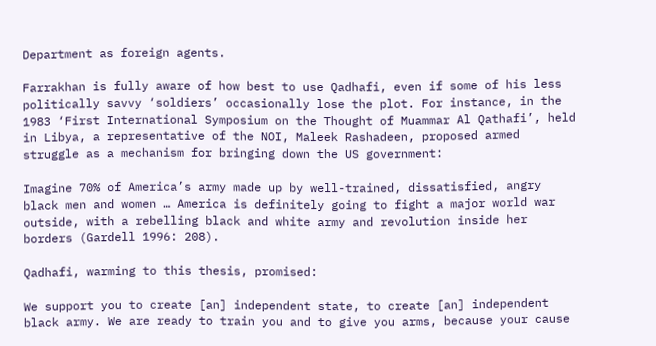Department as foreign agents.

Farrakhan is fully aware of how best to use Qadhafi, even if some of his less politically savvy ‘soldiers’ occasionally lose the plot. For instance, in the 1983 ‘First International Symposium on the Thought of Muammar Al Qathafi’, held in Libya, a representative of the NOI, Maleek Rashadeen, proposed armed struggle as a mechanism for bringing down the US government:

Imagine 70% of America’s army made up by well-trained, dissatisfied, angry black men and women … America is definitely going to fight a major world war outside, with a rebelling black and white army and revolution inside her borders (Gardell 1996: 208).

Qadhafi, warming to this thesis, promised:

We support you to create [an] independent state, to create [an] independent black army. We are ready to train you and to give you arms, because your cause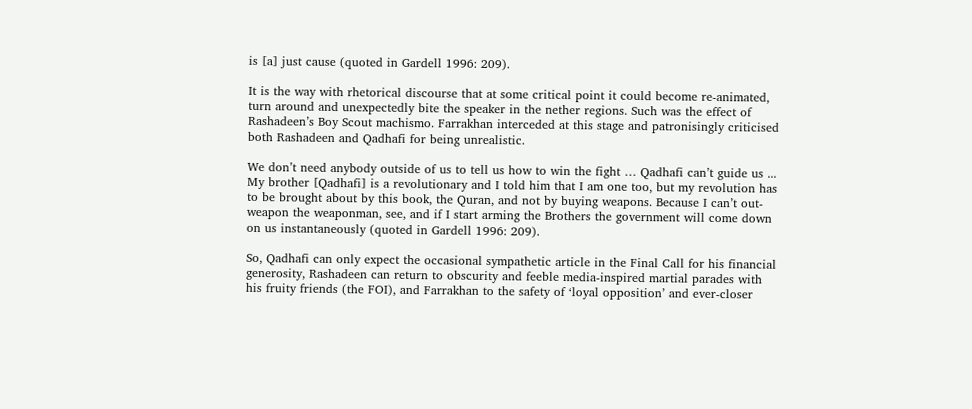is [a] just cause (quoted in Gardell 1996: 209).

It is the way with rhetorical discourse that at some critical point it could become re-animated, turn around and unexpectedly bite the speaker in the nether regions. Such was the effect of Rashadeen’s Boy Scout machismo. Farrakhan interceded at this stage and patronisingly criticised both Rashadeen and Qadhafi for being unrealistic.

We don’t need anybody outside of us to tell us how to win the fight … Qadhafi can’t guide us ... My brother [Qadhafi] is a revolutionary and I told him that I am one too, but my revolution has to be brought about by this book, the Quran, and not by buying weapons. Because I can’t out-weapon the weaponman, see, and if I start arming the Brothers the government will come down on us instantaneously (quoted in Gardell 1996: 209).

So, Qadhafi can only expect the occasional sympathetic article in the Final Call for his financial generosity, Rashadeen can return to obscurity and feeble media-inspired martial parades with his fruity friends (the FOI), and Farrakhan to the safety of ‘loyal opposition’ and ever-closer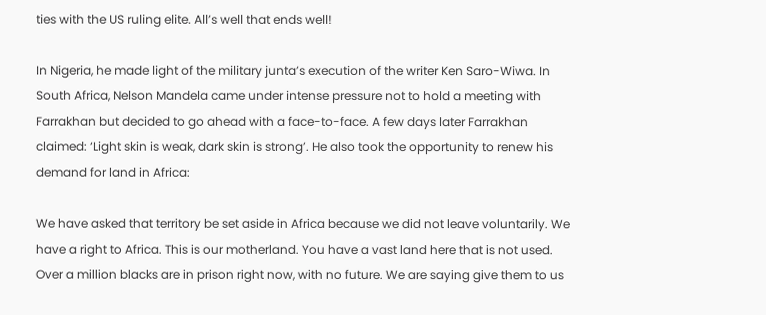ties with the US ruling elite. All’s well that ends well!

In Nigeria, he made light of the military junta’s execution of the writer Ken Saro-Wiwa. In South Africa, Nelson Mandela came under intense pressure not to hold a meeting with Farrakhan but decided to go ahead with a face-to-face. A few days later Farrakhan claimed: ‘Light skin is weak, dark skin is strong’. He also took the opportunity to renew his demand for land in Africa:

We have asked that territory be set aside in Africa because we did not leave voluntarily. We have a right to Africa. This is our motherland. You have a vast land here that is not used. Over a million blacks are in prison right now, with no future. We are saying give them to us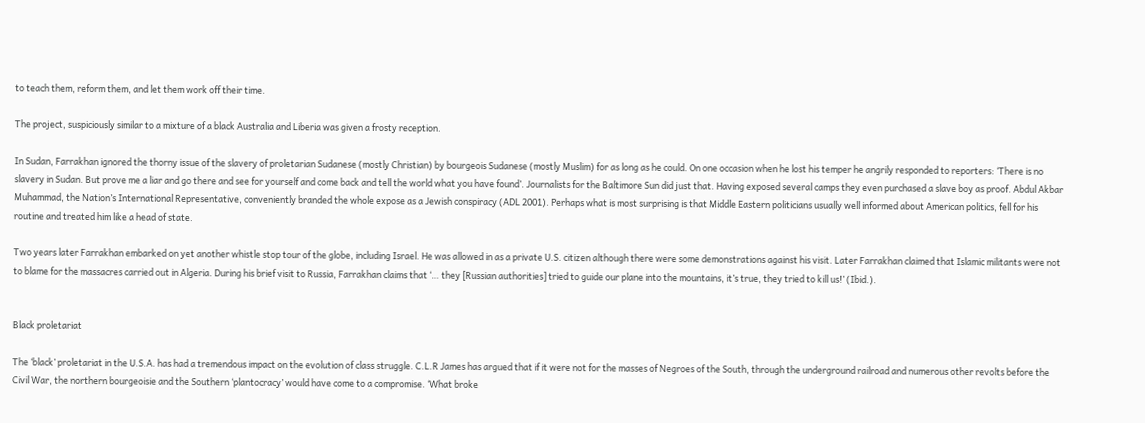to teach them, reform them, and let them work off their time.

The project, suspiciously similar to a mixture of a black Australia and Liberia was given a frosty reception.

In Sudan, Farrakhan ignored the thorny issue of the slavery of proletarian Sudanese (mostly Christian) by bourgeois Sudanese (mostly Muslim) for as long as he could. On one occasion when he lost his temper he angrily responded to reporters: ‘There is no slavery in Sudan. But prove me a liar and go there and see for yourself and come back and tell the world what you have found’. Journalists for the Baltimore Sun did just that. Having exposed several camps they even purchased a slave boy as proof. Abdul Akbar Muhammad, the Nation’s International Representative, conveniently branded the whole expose as a Jewish conspiracy (ADL 2001). Perhaps what is most surprising is that Middle Eastern politicians usually well informed about American politics, fell for his routine and treated him like a head of state.

Two years later Farrakhan embarked on yet another whistle stop tour of the globe, including Israel. He was allowed in as a private U.S. citizen although there were some demonstrations against his visit. Later Farrakhan claimed that Islamic militants were not to blame for the massacres carried out in Algeria. During his brief visit to Russia, Farrakhan claims that ‘… they [Russian authorities] tried to guide our plane into the mountains, it’s true, they tried to kill us!’ (Ibid.).


Black proletariat

The ‘black’ proletariat in the U.S.A. has had a tremendous impact on the evolution of class struggle. C.L.R James has argued that if it were not for the masses of Negroes of the South, through the underground railroad and numerous other revolts before the Civil War, the northern bourgeoisie and the Southern ‘plantocracy’ would have come to a compromise. ‘What broke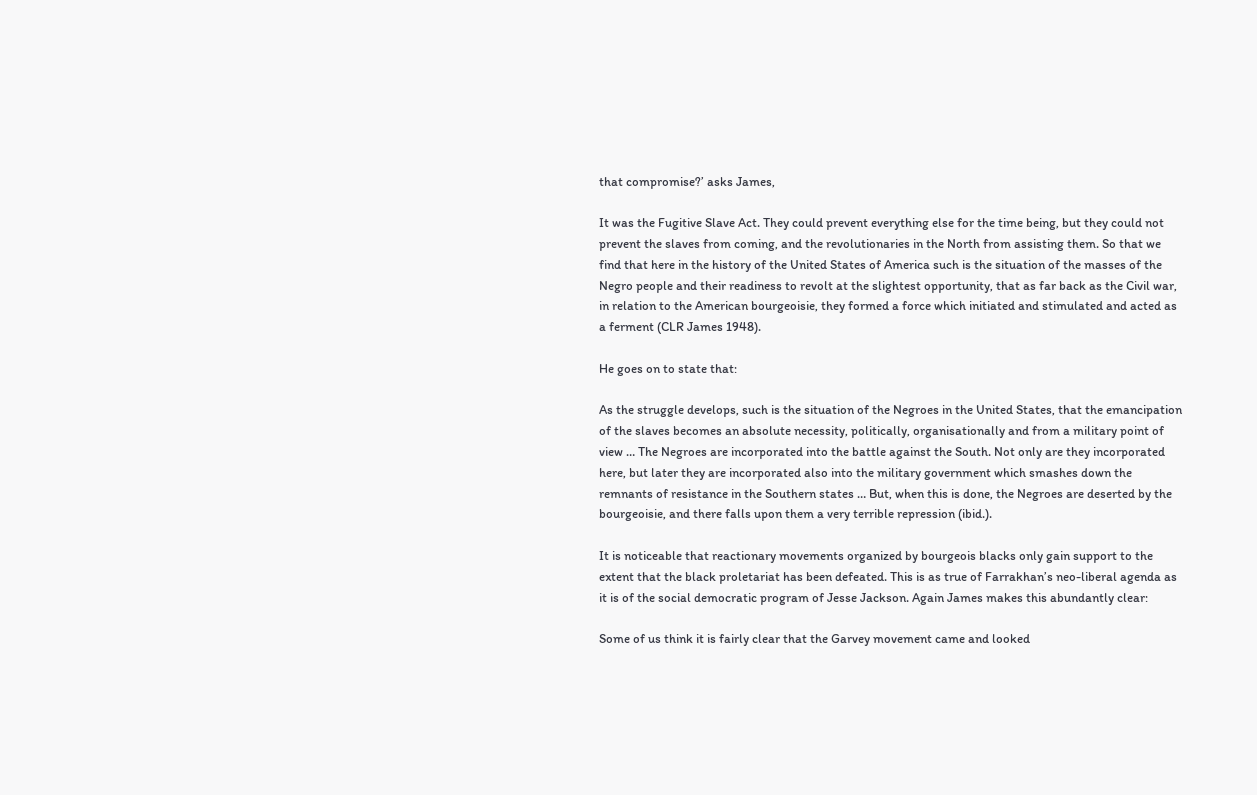that compromise?’ asks James,

It was the Fugitive Slave Act. They could prevent everything else for the time being, but they could not prevent the slaves from coming, and the revolutionaries in the North from assisting them. So that we find that here in the history of the United States of America such is the situation of the masses of the Negro people and their readiness to revolt at the slightest opportunity, that as far back as the Civil war, in relation to the American bourgeoisie, they formed a force which initiated and stimulated and acted as a ferment (CLR James 1948).

He goes on to state that:

As the struggle develops, such is the situation of the Negroes in the United States, that the emancipation of the slaves becomes an absolute necessity, politically, organisationally and from a military point of view … The Negroes are incorporated into the battle against the South. Not only are they incorporated here, but later they are incorporated also into the military government which smashes down the remnants of resistance in the Southern states … But, when this is done, the Negroes are deserted by the bourgeoisie, and there falls upon them a very terrible repression (ibid.).

It is noticeable that reactionary movements organized by bourgeois blacks only gain support to the extent that the black proletariat has been defeated. This is as true of Farrakhan’s neo-liberal agenda as it is of the social democratic program of Jesse Jackson. Again James makes this abundantly clear:

Some of us think it is fairly clear that the Garvey movement came and looked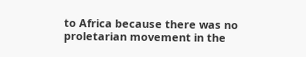to Africa because there was no proletarian movement in the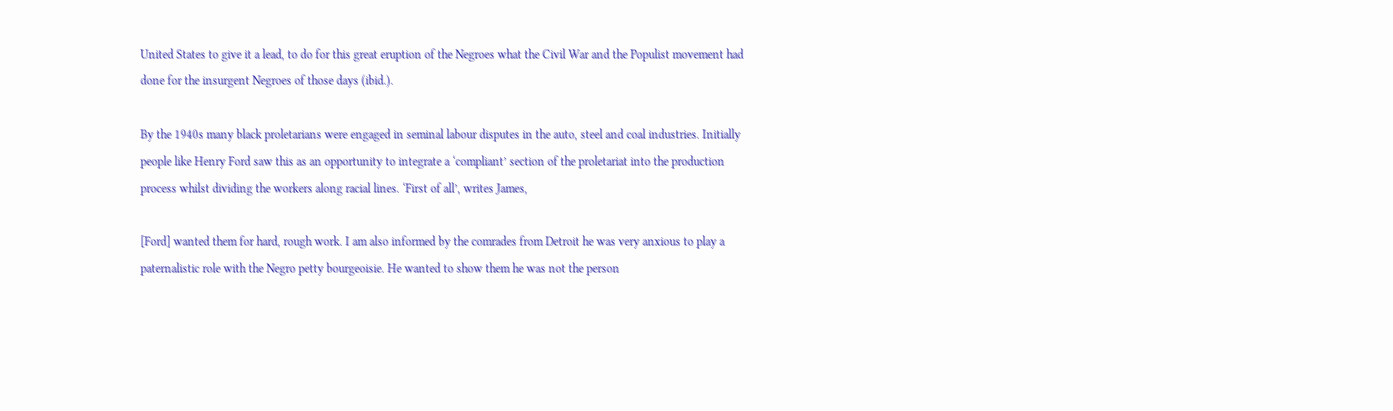United States to give it a lead, to do for this great eruption of the Negroes what the Civil War and the Populist movement had done for the insurgent Negroes of those days (ibid.).

By the 1940s many black proletarians were engaged in seminal labour disputes in the auto, steel and coal industries. Initially people like Henry Ford saw this as an opportunity to integrate a ‘compliant’ section of the proletariat into the production process whilst dividing the workers along racial lines. ‘First of all’, writes James,

[Ford] wanted them for hard, rough work. I am also informed by the comrades from Detroit he was very anxious to play a paternalistic role with the Negro petty bourgeoisie. He wanted to show them he was not the person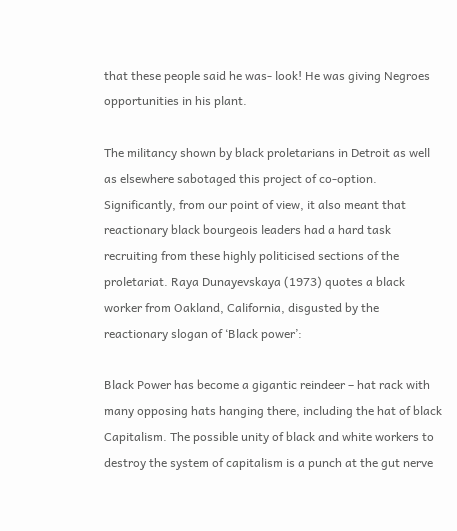that these people said he was- look! He was giving Negroes opportunities in his plant.

The militancy shown by black proletarians in Detroit as well as elsewhere sabotaged this project of co-option. Significantly, from our point of view, it also meant that reactionary black bourgeois leaders had a hard task recruiting from these highly politicised sections of the proletariat. Raya Dunayevskaya (1973) quotes a black worker from Oakland, California, disgusted by the reactionary slogan of ‘Black power’:

Black Power has become a gigantic reindeer – hat rack with many opposing hats hanging there, including the hat of black Capitalism. The possible unity of black and white workers to destroy the system of capitalism is a punch at the gut nerve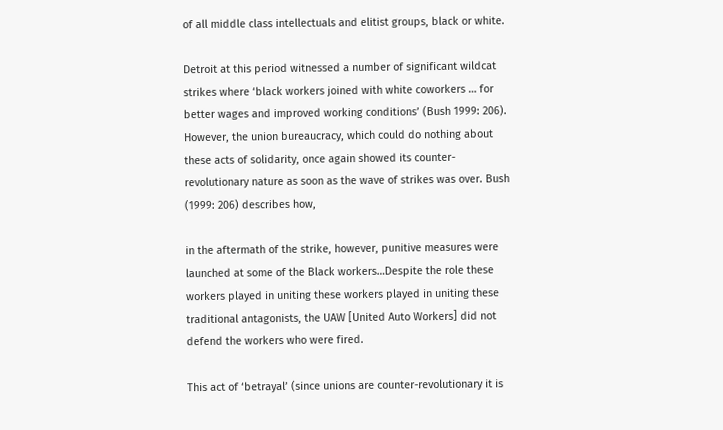of all middle class intellectuals and elitist groups, black or white.

Detroit at this period witnessed a number of significant wildcat strikes where ‘black workers joined with white coworkers … for better wages and improved working conditions’ (Bush 1999: 206). However, the union bureaucracy, which could do nothing about these acts of solidarity, once again showed its counter-revolutionary nature as soon as the wave of strikes was over. Bush (1999: 206) describes how,

in the aftermath of the strike, however, punitive measures were launched at some of the Black workers…Despite the role these workers played in uniting these workers played in uniting these traditional antagonists, the UAW [United Auto Workers] did not defend the workers who were fired.

This act of ‘betrayal’ (since unions are counter-revolutionary it is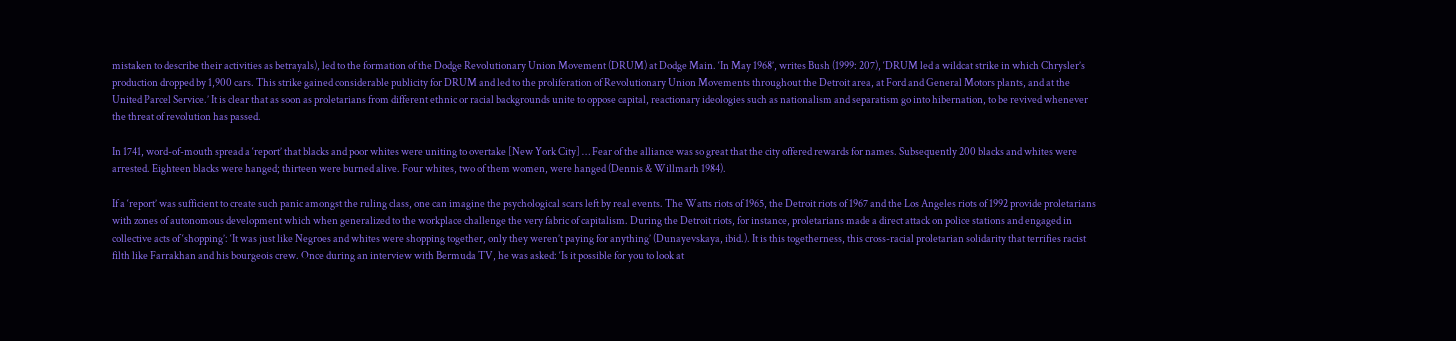mistaken to describe their activities as betrayals), led to the formation of the Dodge Revolutionary Union Movement (DRUM) at Dodge Main. ‘In May 1968’, writes Bush (1999: 207), ‘DRUM led a wildcat strike in which Chrysler’s production dropped by 1,900 cars. This strike gained considerable publicity for DRUM and led to the proliferation of Revolutionary Union Movements throughout the Detroit area, at Ford and General Motors plants, and at the United Parcel Service.’ It is clear that as soon as proletarians from different ethnic or racial backgrounds unite to oppose capital, reactionary ideologies such as nationalism and separatism go into hibernation, to be revived whenever the threat of revolution has passed.

In 1741, word-of-mouth spread a ‘report’ that blacks and poor whites were uniting to overtake [New York City] … Fear of the alliance was so great that the city offered rewards for names. Subsequently 200 blacks and whites were arrested. Eighteen blacks were hanged; thirteen were burned alive. Four whites, two of them women, were hanged (Dennis & Willmarh 1984).

If a ‘report’ was sufficient to create such panic amongst the ruling class, one can imagine the psychological scars left by real events. The Watts riots of 1965, the Detroit riots of 1967 and the Los Angeles riots of 1992 provide proletarians with zones of autonomous development which when generalized to the workplace challenge the very fabric of capitalism. During the Detroit riots, for instance, proletarians made a direct attack on police stations and engaged in collective acts of ‘shopping’: ‘It was just like Negroes and whites were shopping together, only they weren’t paying for anything’ (Dunayevskaya, ibid.). It is this togetherness, this cross-racial proletarian solidarity that terrifies racist filth like Farrakhan and his bourgeois crew. Once during an interview with Bermuda TV, he was asked: ‘Is it possible for you to look at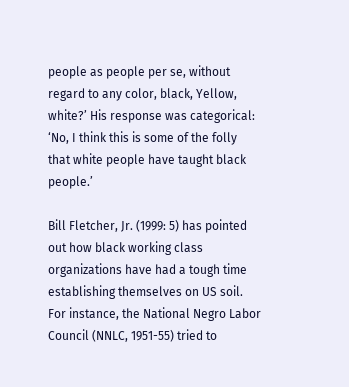people as people per se, without regard to any color, black, Yellow, white?’ His response was categorical: ‘No, I think this is some of the folly that white people have taught black people.’

Bill Fletcher, Jr. (1999: 5) has pointed out how black working class organizations have had a tough time establishing themselves on US soil. For instance, the National Negro Labor Council (NNLC, 1951-55) tried to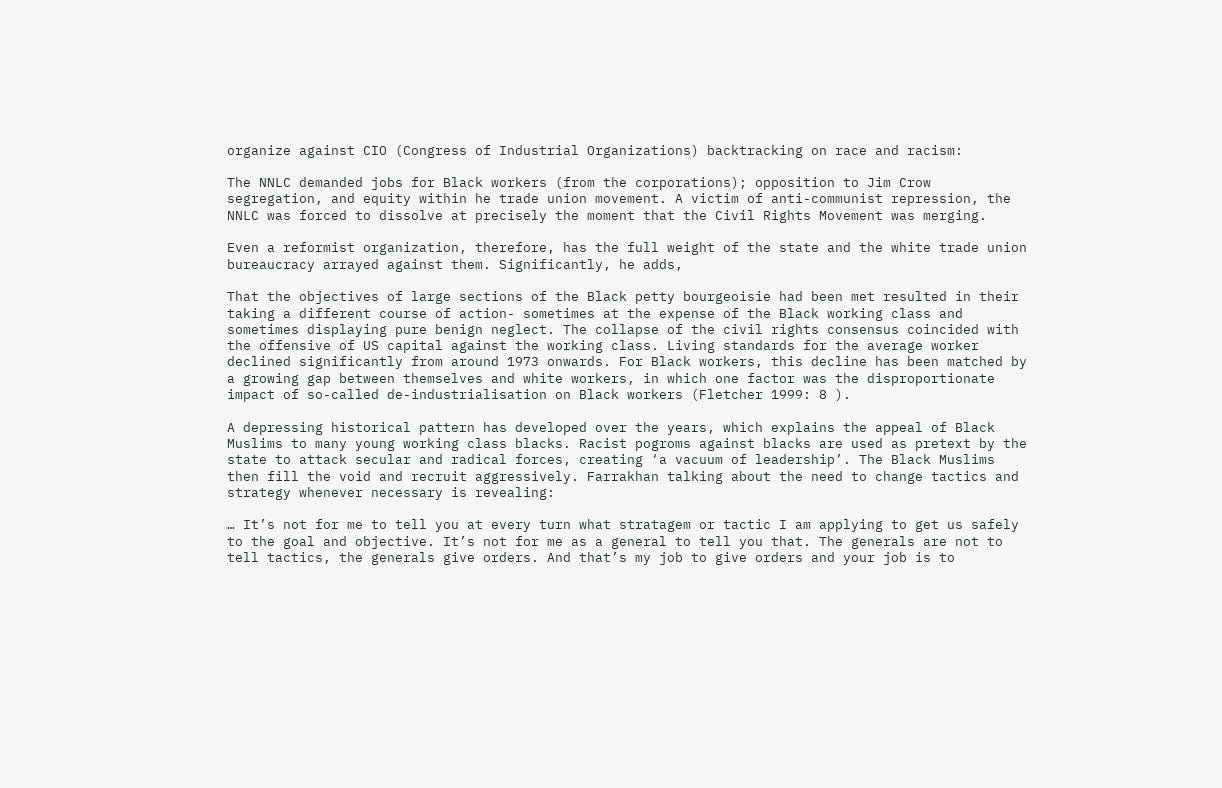organize against CIO (Congress of Industrial Organizations) backtracking on race and racism:

The NNLC demanded jobs for Black workers (from the corporations); opposition to Jim Crow segregation, and equity within he trade union movement. A victim of anti-communist repression, the NNLC was forced to dissolve at precisely the moment that the Civil Rights Movement was merging.

Even a reformist organization, therefore, has the full weight of the state and the white trade union bureaucracy arrayed against them. Significantly, he adds,

That the objectives of large sections of the Black petty bourgeoisie had been met resulted in their taking a different course of action- sometimes at the expense of the Black working class and sometimes displaying pure benign neglect. The collapse of the civil rights consensus coincided with the offensive of US capital against the working class. Living standards for the average worker declined significantly from around 1973 onwards. For Black workers, this decline has been matched by a growing gap between themselves and white workers, in which one factor was the disproportionate impact of so-called de-industrialisation on Black workers (Fletcher 1999: 8 ).

A depressing historical pattern has developed over the years, which explains the appeal of Black Muslims to many young working class blacks. Racist pogroms against blacks are used as pretext by the state to attack secular and radical forces, creating ‘a vacuum of leadership’. The Black Muslims then fill the void and recruit aggressively. Farrakhan talking about the need to change tactics and strategy whenever necessary is revealing:

… It’s not for me to tell you at every turn what stratagem or tactic I am applying to get us safely to the goal and objective. It’s not for me as a general to tell you that. The generals are not to tell tactics, the generals give orders. And that’s my job to give orders and your job is to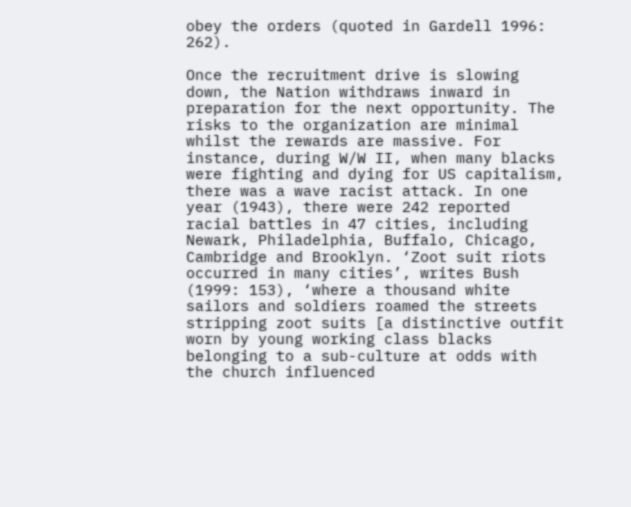obey the orders (quoted in Gardell 1996: 262).

Once the recruitment drive is slowing down, the Nation withdraws inward in preparation for the next opportunity. The risks to the organization are minimal whilst the rewards are massive. For instance, during W/W II, when many blacks were fighting and dying for US capitalism, there was a wave racist attack. In one year (1943), there were 242 reported racial battles in 47 cities, including Newark, Philadelphia, Buffalo, Chicago, Cambridge and Brooklyn. ‘Zoot suit riots occurred in many cities’, writes Bush (1999: 153), ‘where a thousand white sailors and soldiers roamed the streets stripping zoot suits [a distinctive outfit worn by young working class blacks belonging to a sub-culture at odds with the church influenced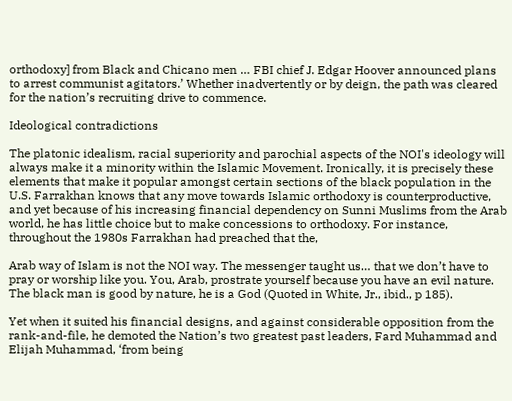orthodoxy] from Black and Chicano men … FBI chief J. Edgar Hoover announced plans to arrest communist agitators.’ Whether inadvertently or by deign, the path was cleared for the nation’s recruiting drive to commence.

Ideological contradictions

The platonic idealism, racial superiority and parochial aspects of the NOI's ideology will always make it a minority within the Islamic Movement. Ironically, it is precisely these elements that make it popular amongst certain sections of the black population in the U.S. Farrakhan knows that any move towards Islamic orthodoxy is counterproductive, and yet because of his increasing financial dependency on Sunni Muslims from the Arab world, he has little choice but to make concessions to orthodoxy. For instance, throughout the 1980s Farrakhan had preached that the,

Arab way of Islam is not the NOI way. The messenger taught us… that we don’t have to pray or worship like you. You, Arab, prostrate yourself because you have an evil nature. The black man is good by nature, he is a God (Quoted in White, Jr., ibid., p 185).

Yet when it suited his financial designs, and against considerable opposition from the rank-and-file, he demoted the Nation’s two greatest past leaders, Fard Muhammad and Elijah Muhammad, ‘from being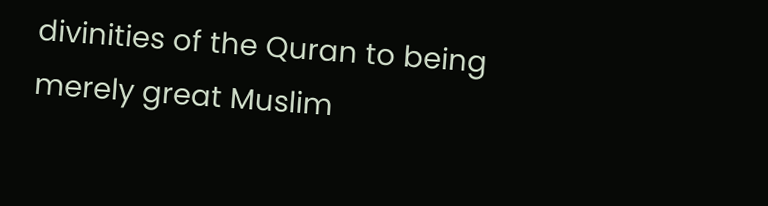divinities of the Quran to being merely great Muslim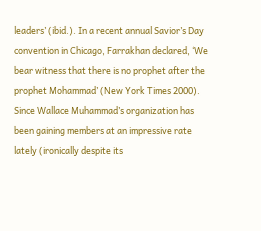leaders’ (ibid.). In a recent annual Savior’s Day convention in Chicago, Farrakhan declared, ‘We bear witness that there is no prophet after the prophet Mohammad’ (New York Times 2000). Since Wallace Muhammad’s organization has been gaining members at an impressive rate lately (ironically despite its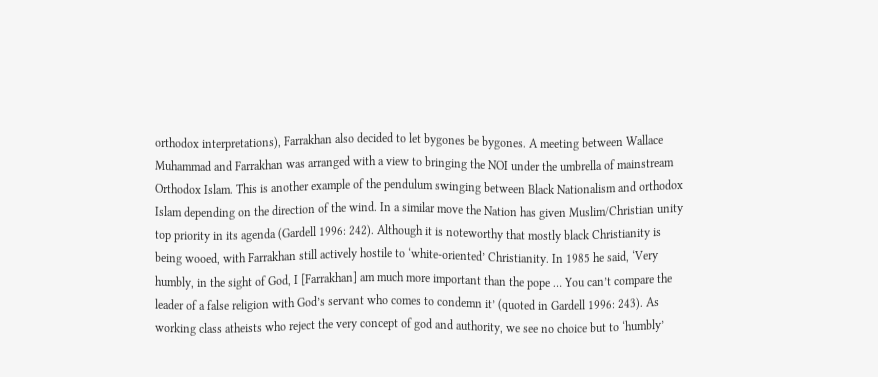orthodox interpretations), Farrakhan also decided to let bygones be bygones. A meeting between Wallace Muhammad and Farrakhan was arranged with a view to bringing the NOI under the umbrella of mainstream Orthodox Islam. This is another example of the pendulum swinging between Black Nationalism and orthodox Islam depending on the direction of the wind. In a similar move the Nation has given Muslim/Christian unity top priority in its agenda (Gardell 1996: 242). Although it is noteworthy that mostly black Christianity is being wooed, with Farrakhan still actively hostile to ‘white-oriented’ Christianity. In 1985 he said, ‘Very humbly, in the sight of God, I [Farrakhan] am much more important than the pope … You can’t compare the leader of a false religion with God’s servant who comes to condemn it’ (quoted in Gardell 1996: 243). As working class atheists who reject the very concept of god and authority, we see no choice but to ‘humbly’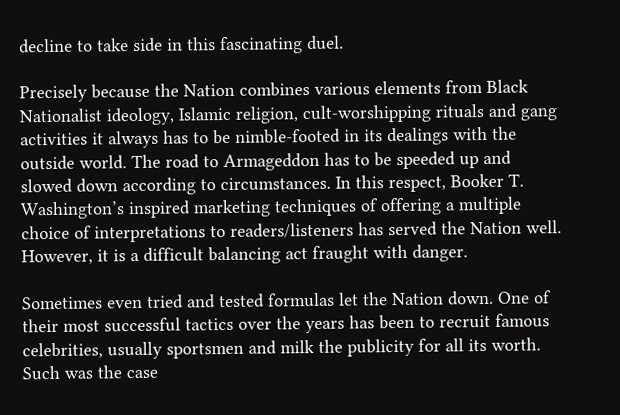decline to take side in this fascinating duel.

Precisely because the Nation combines various elements from Black Nationalist ideology, Islamic religion, cult-worshipping rituals and gang activities it always has to be nimble-footed in its dealings with the outside world. The road to Armageddon has to be speeded up and slowed down according to circumstances. In this respect, Booker T. Washington’s inspired marketing techniques of offering a multiple choice of interpretations to readers/listeners has served the Nation well. However, it is a difficult balancing act fraught with danger.

Sometimes even tried and tested formulas let the Nation down. One of their most successful tactics over the years has been to recruit famous celebrities, usually sportsmen and milk the publicity for all its worth. Such was the case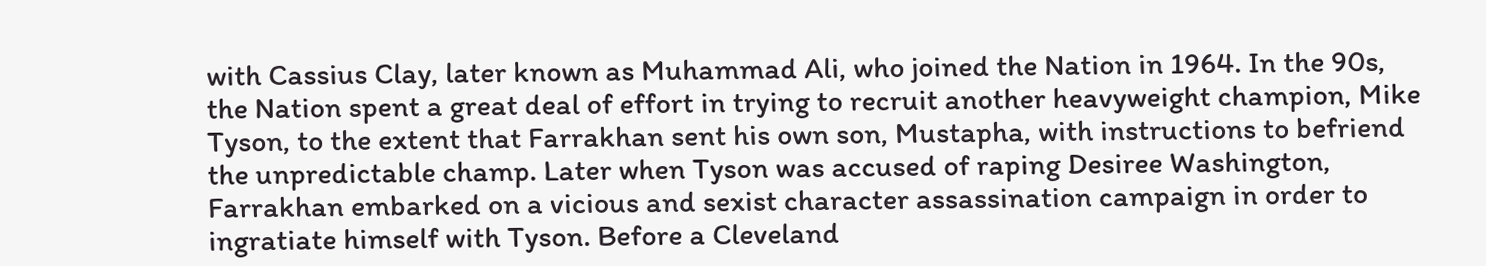with Cassius Clay, later known as Muhammad Ali, who joined the Nation in 1964. In the 90s, the Nation spent a great deal of effort in trying to recruit another heavyweight champion, Mike Tyson, to the extent that Farrakhan sent his own son, Mustapha, with instructions to befriend the unpredictable champ. Later when Tyson was accused of raping Desiree Washington, Farrakhan embarked on a vicious and sexist character assassination campaign in order to ingratiate himself with Tyson. Before a Cleveland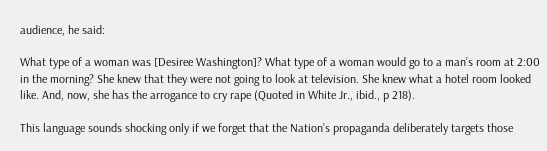audience, he said:

What type of a woman was [Desiree Washington]? What type of a woman would go to a man’s room at 2:00 in the morning? She knew that they were not going to look at television. She knew what a hotel room looked like. And, now, she has the arrogance to cry rape (Quoted in White Jr., ibid., p 218).

This language sounds shocking only if we forget that the Nation’s propaganda deliberately targets those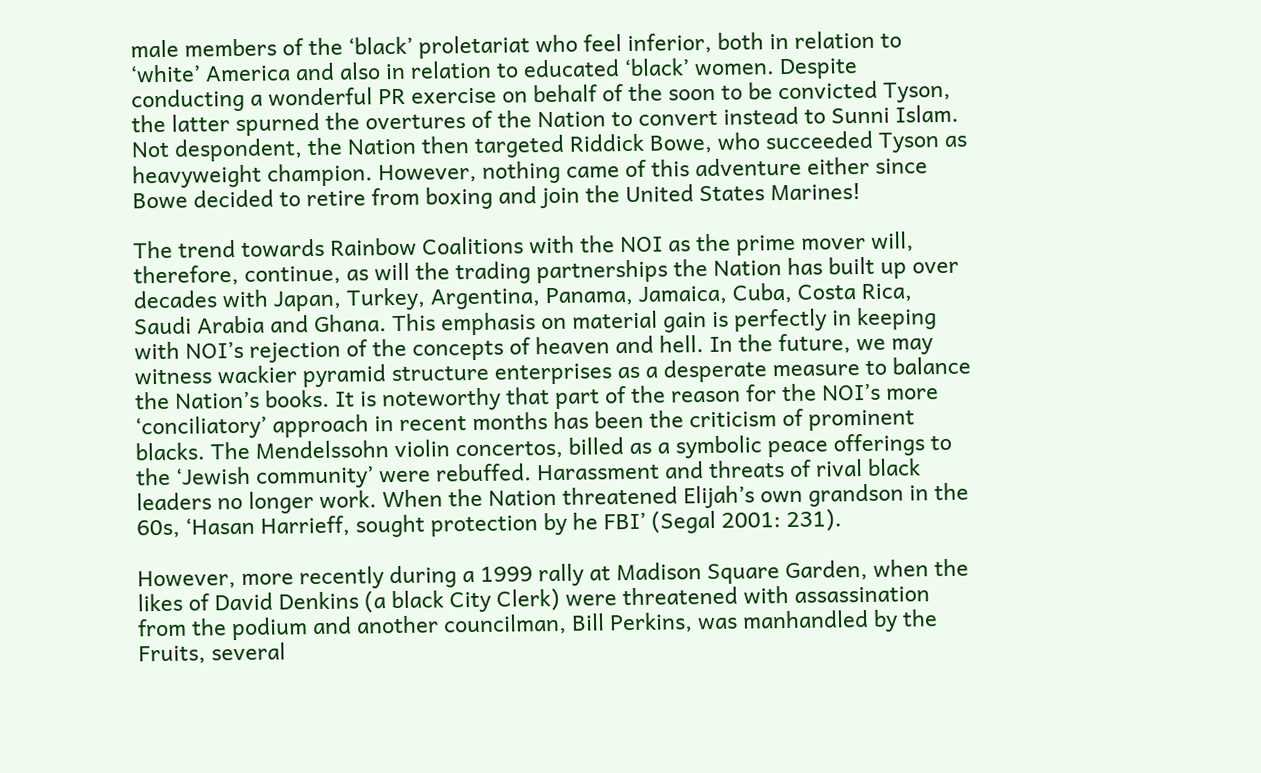male members of the ‘black’ proletariat who feel inferior, both in relation to ‘white’ America and also in relation to educated ‘black’ women. Despite conducting a wonderful PR exercise on behalf of the soon to be convicted Tyson, the latter spurned the overtures of the Nation to convert instead to Sunni Islam. Not despondent, the Nation then targeted Riddick Bowe, who succeeded Tyson as heavyweight champion. However, nothing came of this adventure either since Bowe decided to retire from boxing and join the United States Marines!

The trend towards Rainbow Coalitions with the NOI as the prime mover will, therefore, continue, as will the trading partnerships the Nation has built up over decades with Japan, Turkey, Argentina, Panama, Jamaica, Cuba, Costa Rica, Saudi Arabia and Ghana. This emphasis on material gain is perfectly in keeping with NOI’s rejection of the concepts of heaven and hell. In the future, we may witness wackier pyramid structure enterprises as a desperate measure to balance the Nation’s books. It is noteworthy that part of the reason for the NOI’s more ‘conciliatory’ approach in recent months has been the criticism of prominent blacks. The Mendelssohn violin concertos, billed as a symbolic peace offerings to the ‘Jewish community’ were rebuffed. Harassment and threats of rival black leaders no longer work. When the Nation threatened Elijah’s own grandson in the 60s, ‘Hasan Harrieff, sought protection by he FBI’ (Segal 2001: 231).

However, more recently during a 1999 rally at Madison Square Garden, when the likes of David Denkins (a black City Clerk) were threatened with assassination from the podium and another councilman, Bill Perkins, was manhandled by the Fruits, several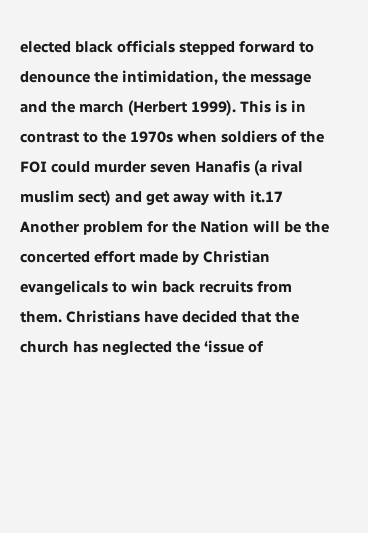elected black officials stepped forward to denounce the intimidation, the message and the march (Herbert 1999). This is in contrast to the 1970s when soldiers of the FOI could murder seven Hanafis (a rival muslim sect) and get away with it.17 Another problem for the Nation will be the concerted effort made by Christian evangelicals to win back recruits from them. Christians have decided that the church has neglected the ‘issue of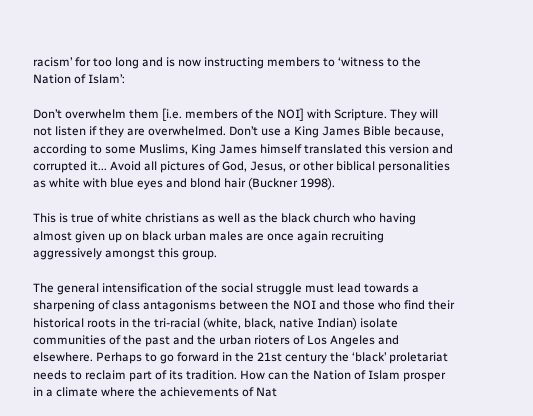racism’ for too long and is now instructing members to ‘witness to the Nation of Islam’:

Don’t overwhelm them [i.e. members of the NOI] with Scripture. They will not listen if they are overwhelmed. Don’t use a King James Bible because, according to some Muslims, King James himself translated this version and corrupted it... Avoid all pictures of God, Jesus, or other biblical personalities as white with blue eyes and blond hair (Buckner 1998).

This is true of white christians as well as the black church who having almost given up on black urban males are once again recruiting aggressively amongst this group.

The general intensification of the social struggle must lead towards a sharpening of class antagonisms between the NOI and those who find their historical roots in the tri-racial (white, black, native Indian) isolate communities of the past and the urban rioters of Los Angeles and elsewhere. Perhaps to go forward in the 21st century the ‘black’ proletariat needs to reclaim part of its tradition. How can the Nation of Islam prosper in a climate where the achievements of Nat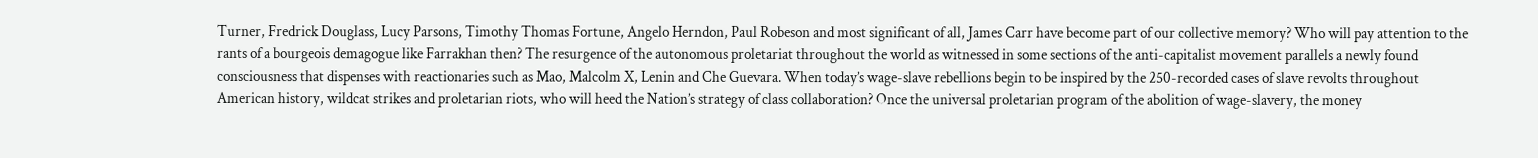Turner, Fredrick Douglass, Lucy Parsons, Timothy Thomas Fortune, Angelo Herndon, Paul Robeson and most significant of all, James Carr have become part of our collective memory? Who will pay attention to the rants of a bourgeois demagogue like Farrakhan then? The resurgence of the autonomous proletariat throughout the world as witnessed in some sections of the anti-capitalist movement parallels a newly found consciousness that dispenses with reactionaries such as Mao, Malcolm X, Lenin and Che Guevara. When today’s wage-slave rebellions begin to be inspired by the 250-recorded cases of slave revolts throughout American history, wildcat strikes and proletarian riots, who will heed the Nation’s strategy of class collaboration? Once the universal proletarian program of the abolition of wage-slavery, the money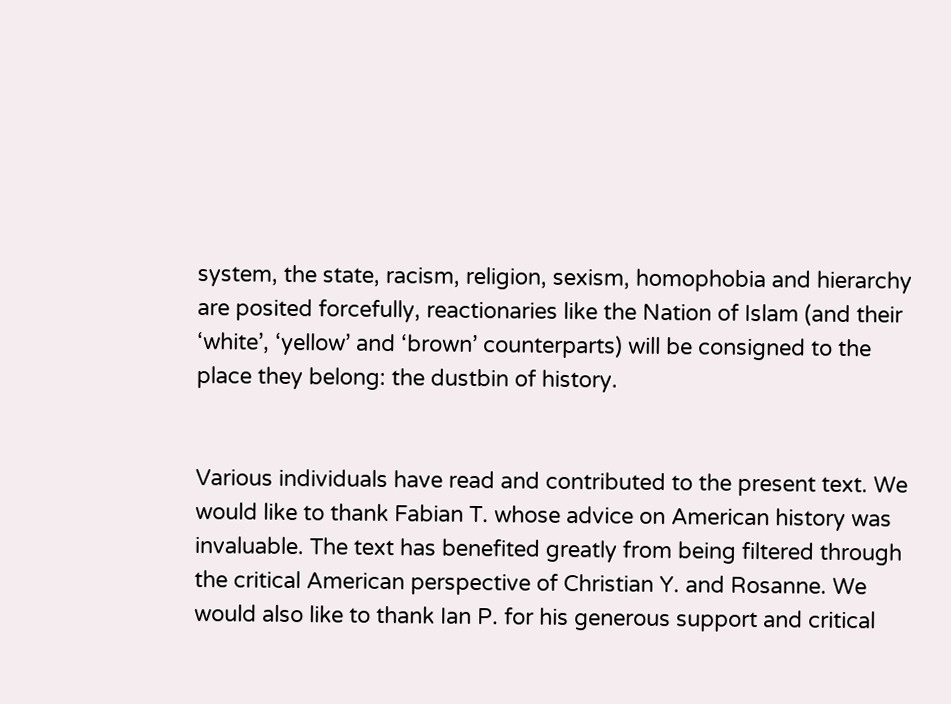system, the state, racism, religion, sexism, homophobia and hierarchy are posited forcefully, reactionaries like the Nation of Islam (and their ‘white’, ‘yellow’ and ‘brown’ counterparts) will be consigned to the place they belong: the dustbin of history.


Various individuals have read and contributed to the present text. We would like to thank Fabian T. whose advice on American history was invaluable. The text has benefited greatly from being filtered through the critical American perspective of Christian Y. and Rosanne. We would also like to thank Ian P. for his generous support and critical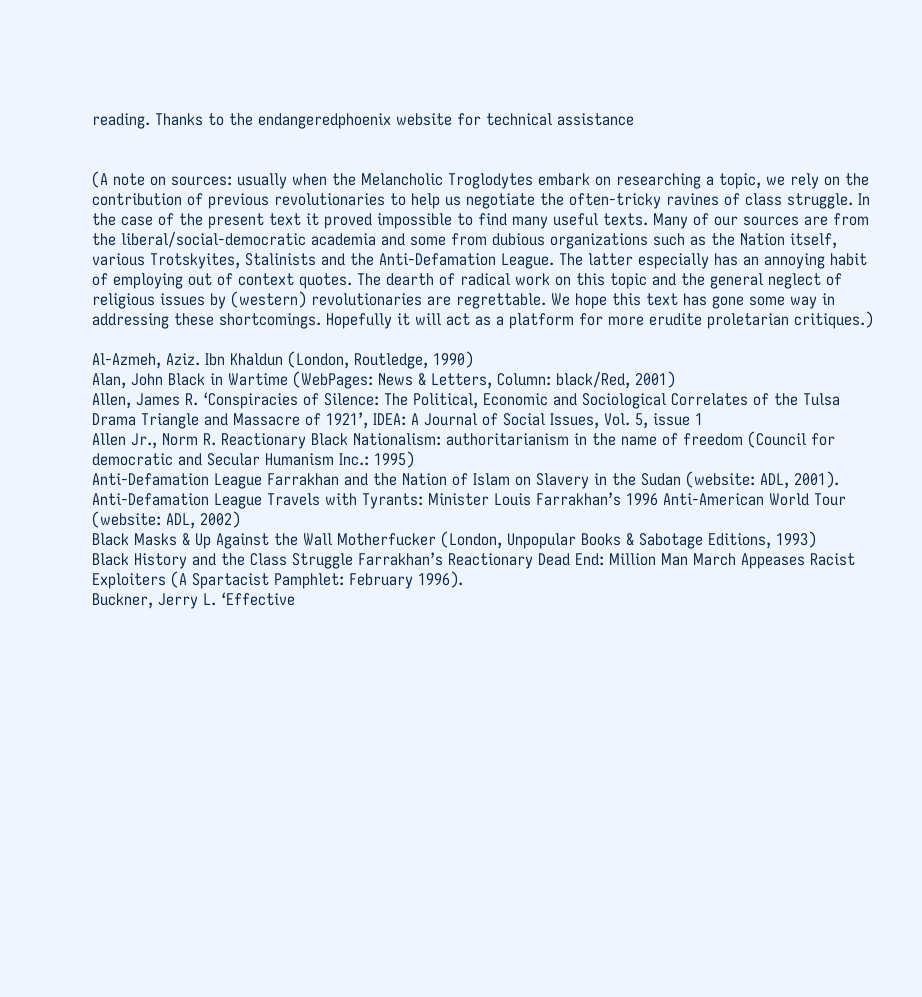reading. Thanks to the endangeredphoenix website for technical assistance


(A note on sources: usually when the Melancholic Troglodytes embark on researching a topic, we rely on the contribution of previous revolutionaries to help us negotiate the often-tricky ravines of class struggle. In the case of the present text it proved impossible to find many useful texts. Many of our sources are from the liberal/social-democratic academia and some from dubious organizations such as the Nation itself, various Trotskyites, Stalinists and the Anti-Defamation League. The latter especially has an annoying habit of employing out of context quotes. The dearth of radical work on this topic and the general neglect of religious issues by (western) revolutionaries are regrettable. We hope this text has gone some way in addressing these shortcomings. Hopefully it will act as a platform for more erudite proletarian critiques.)

Al-Azmeh, Aziz. Ibn Khaldun (London, Routledge, 1990)
Alan, John Black in Wartime (WebPages: News & Letters, Column: black/Red, 2001)
Allen, James R. ‘Conspiracies of Silence: The Political, Economic and Sociological Correlates of the Tulsa Drama Triangle and Massacre of 1921’, IDEA: A Journal of Social Issues, Vol. 5, issue 1
Allen Jr., Norm R. Reactionary Black Nationalism: authoritarianism in the name of freedom (Council for democratic and Secular Humanism Inc.: 1995)
Anti-Defamation League Farrakhan and the Nation of Islam on Slavery in the Sudan (website: ADL, 2001).
Anti-Defamation League Travels with Tyrants: Minister Louis Farrakhan’s 1996 Anti-American World Tour (website: ADL, 2002)
Black Masks & Up Against the Wall Motherfucker (London, Unpopular Books & Sabotage Editions, 1993)
Black History and the Class Struggle Farrakhan’s Reactionary Dead End: Million Man March Appeases Racist Exploiters (A Spartacist Pamphlet: February 1996).
Buckner, Jerry L. ‘Effective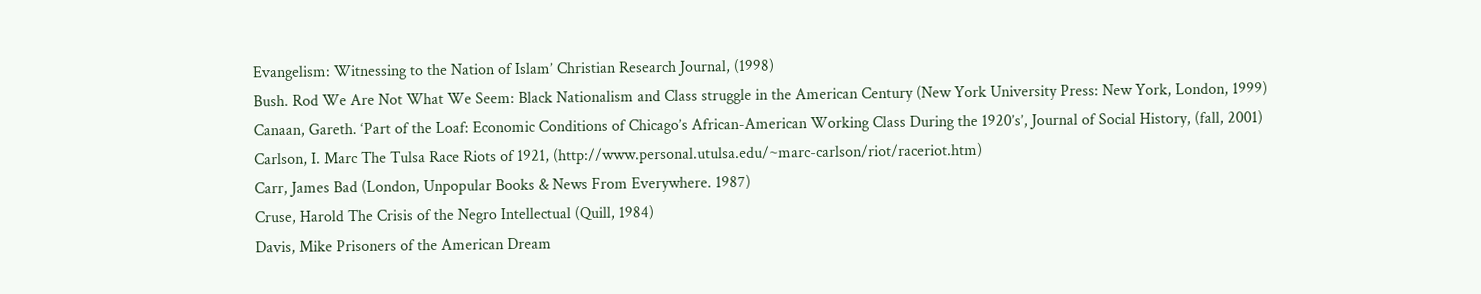Evangelism: Witnessing to the Nation of Islam’ Christian Research Journal, (1998)
Bush. Rod We Are Not What We Seem: Black Nationalism and Class struggle in the American Century (New York University Press: New York, London, 1999)
Canaan, Gareth. ‘Part of the Loaf: Economic Conditions of Chicago’s African-American Working Class During the 1920’s’, Journal of Social History, (fall, 2001)
Carlson, I. Marc The Tulsa Race Riots of 1921, (http://www.personal.utulsa.edu/~marc-carlson/riot/raceriot.htm)
Carr, James Bad (London, Unpopular Books & News From Everywhere. 1987)
Cruse, Harold The Crisis of the Negro Intellectual (Quill, 1984)
Davis, Mike Prisoners of the American Dream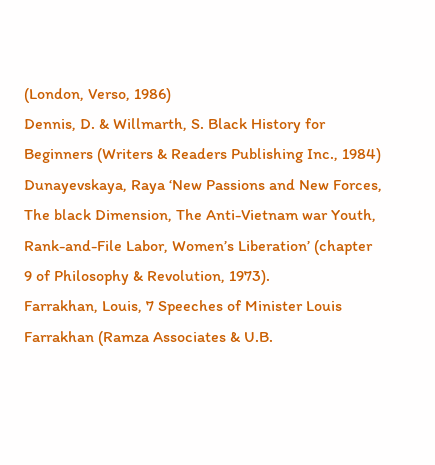(London, Verso, 1986)
Dennis, D. & Willmarth, S. Black History for Beginners (Writers & Readers Publishing Inc., 1984)
Dunayevskaya, Raya ‘New Passions and New Forces, The black Dimension, The Anti-Vietnam war Youth, Rank-and-File Labor, Women’s Liberation’ (chapter 9 of Philosophy & Revolution, 1973).
Farrakhan, Louis, 7 Speeches of Minister Louis Farrakhan (Ramza Associates & U.B.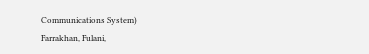Communications System)
Farrakhan, Fulani,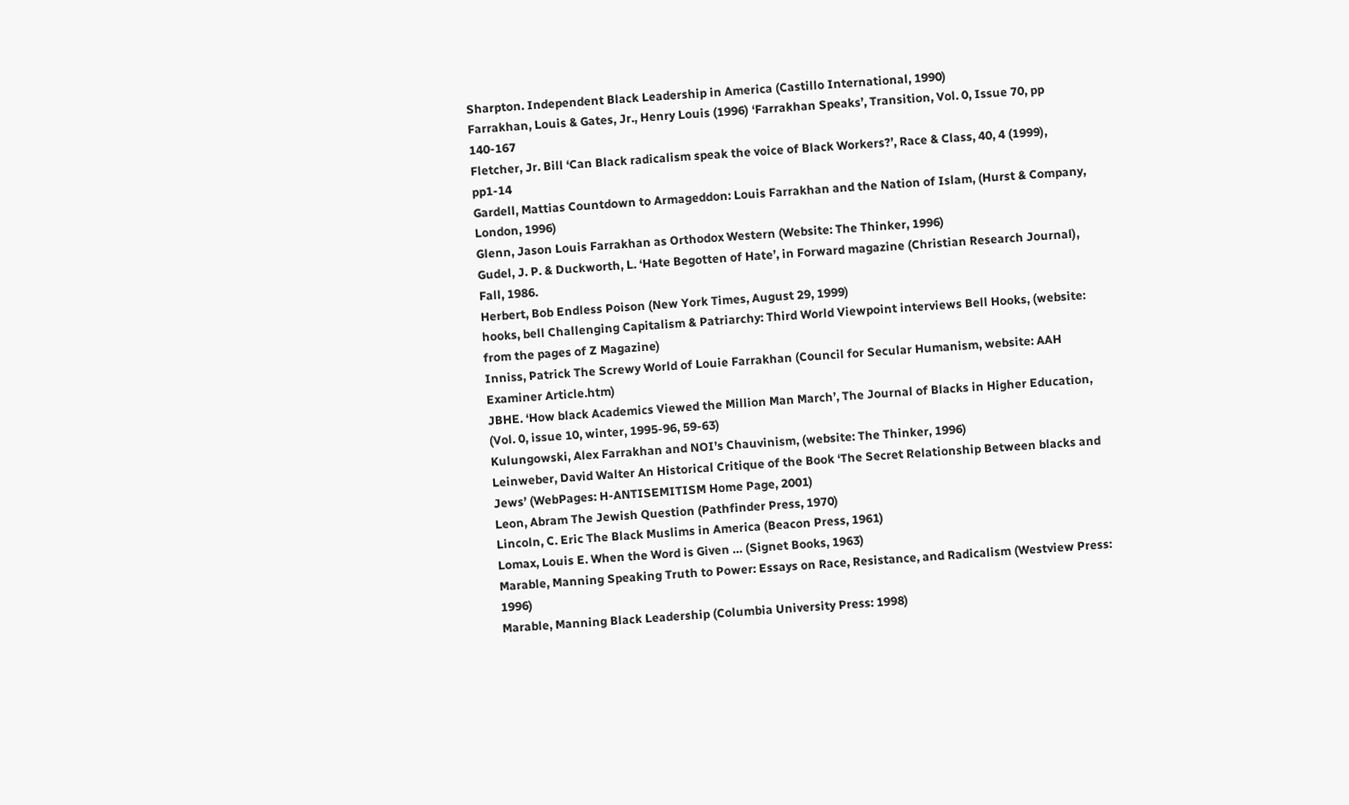Sharpton. Independent Black Leadership in America (Castillo International, 1990)
Farrakhan, Louis & Gates, Jr., Henry Louis (1996) ‘Farrakhan Speaks’, Transition, Vol. 0, Issue 70, pp 140-167
Fletcher, Jr. Bill ‘Can Black radicalism speak the voice of Black Workers?’, Race & Class, 40, 4 (1999), pp1-14
Gardell, Mattias Countdown to Armageddon: Louis Farrakhan and the Nation of Islam, (Hurst & Company, London, 1996)
Glenn, Jason Louis Farrakhan as Orthodox Western (Website: The Thinker, 1996)
Gudel, J. P. & Duckworth, L. ‘Hate Begotten of Hate’, in Forward magazine (Christian Research Journal), Fall, 1986.
Herbert, Bob Endless Poison (New York Times, August 29, 1999)
hooks, bell Challenging Capitalism & Patriarchy: Third World Viewpoint interviews Bell Hooks, (website: from the pages of Z Magazine)
Inniss, Patrick The Screwy World of Louie Farrakhan (Council for Secular Humanism, website: AAH Examiner Article.htm)
JBHE. ‘How black Academics Viewed the Million Man March’, The Journal of Blacks in Higher Education, (Vol. 0, issue 10, winter, 1995-96, 59-63)
Kulungowski, Alex Farrakhan and NOI’s Chauvinism, (website: The Thinker, 1996)
Leinweber, David Walter An Historical Critique of the Book ‘The Secret Relationship Between blacks and Jews’ (WebPages: H-ANTISEMITISM Home Page, 2001)
Leon, Abram The Jewish Question (Pathfinder Press, 1970)
Lincoln, C. Eric The Black Muslims in America (Beacon Press, 1961)
Lomax, Louis E. When the Word is Given … (Signet Books, 1963)
Marable, Manning Speaking Truth to Power: Essays on Race, Resistance, and Radicalism (Westview Press: 1996)
Marable, Manning Black Leadership (Columbia University Press: 1998)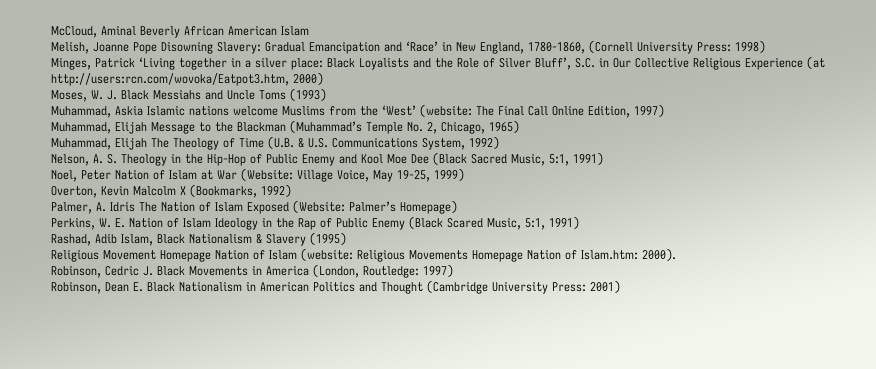McCloud, Aminal Beverly African American Islam
Melish, Joanne Pope Disowning Slavery: Gradual Emancipation and ‘Race’ in New England, 1780-1860, (Cornell University Press: 1998)
Minges, Patrick ‘Living together in a silver place: Black Loyalists and the Role of Silver Bluff’, S.C. in Our Collective Religious Experience (at http://users:rcn.com/wovoka/Eatpot3.htm, 2000)
Moses, W. J. Black Messiahs and Uncle Toms (1993)
Muhammad, Askia Islamic nations welcome Muslims from the ‘West’ (website: The Final Call Online Edition, 1997)
Muhammad, Elijah Message to the Blackman (Muhammad’s Temple No. 2, Chicago, 1965)
Muhammad, Elijah The Theology of Time (U.B. & U.S. Communications System, 1992)
Nelson, A. S. Theology in the Hip-Hop of Public Enemy and Kool Moe Dee (Black Sacred Music, 5:1, 1991)
Noel, Peter Nation of Islam at War (Website: Village Voice, May 19-25, 1999)
Overton, Kevin Malcolm X (Bookmarks, 1992)
Palmer, A. Idris The Nation of Islam Exposed (Website: Palmer’s Homepage)
Perkins, W. E. Nation of Islam Ideology in the Rap of Public Enemy (Black Scared Music, 5:1, 1991)
Rashad, Adib Islam, Black Nationalism & Slavery (1995)
Religious Movement Homepage Nation of Islam (website: Religious Movements Homepage Nation of Islam.htm: 2000).
Robinson, Cedric J. Black Movements in America (London, Routledge: 1997)
Robinson, Dean E. Black Nationalism in American Politics and Thought (Cambridge University Press: 2001)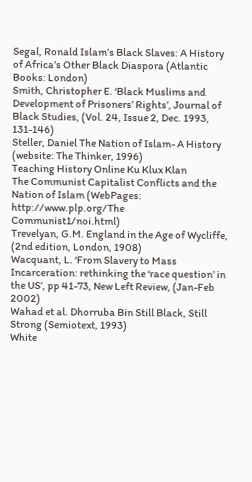Segal, Ronald Islam’s Black Slaves: A History of Africa’s Other Black Diaspora (Atlantic Books: London)
Smith, Christopher E. ‘Black Muslims and Development of Prisoners’ Rights’, Journal of Black Studies, (Vol. 24, Issue 2, Dec. 1993, 131-146)
Steller, Daniel The Nation of Islam- A History (website: The Thinker, 1996)
Teaching History Online Ku Klux Klan
The Communist Capitalist Conflicts and the Nation of Islam (WebPages: http://www.plp.org/The Communist1/noi.html)
Trevelyan, G.M. England in the Age of Wycliffe, (2nd edition, London, 1908)
Wacquant, L. ‘From Slavery to Mass Incarceration: rethinking the ‘race question’ in the US’, pp 41-73, New Left Review, (Jan-Feb 2002)
Wahad et al. Dhorruba Bin Still Black, Still Strong (Semiotext, 1993)
White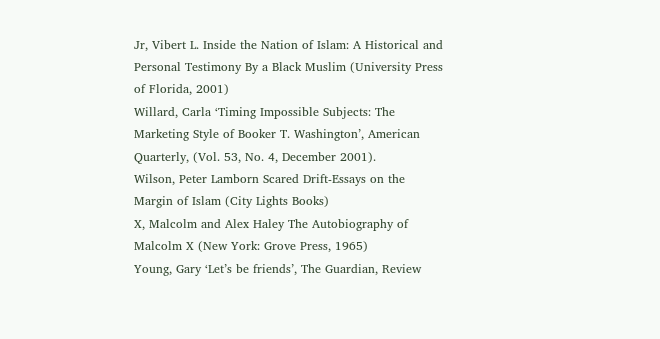Jr, Vibert L. Inside the Nation of Islam: A Historical and Personal Testimony By a Black Muslim (University Press of Florida, 2001)
Willard, Carla ‘Timing Impossible Subjects: The Marketing Style of Booker T. Washington’, American Quarterly, (Vol. 53, No. 4, December 2001).
Wilson, Peter Lamborn Scared Drift-Essays on the Margin of Islam (City Lights Books)
X, Malcolm and Alex Haley The Autobiography of Malcolm X (New York: Grove Press, 1965)
Young, Gary ‘Let’s be friends’, The Guardian, Review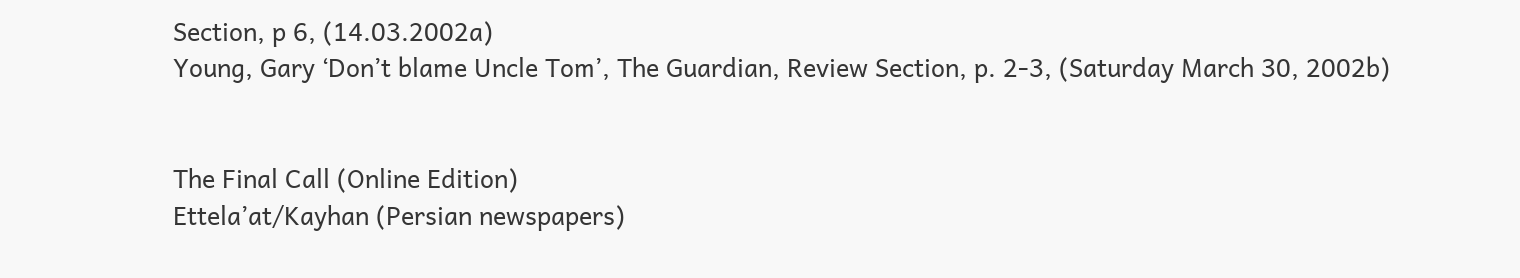Section, p 6, (14.03.2002a)
Young, Gary ‘Don’t blame Uncle Tom’, The Guardian, Review Section, p. 2-3, (Saturday March 30, 2002b)


The Final Call (Online Edition)
Ettela’at/Kayhan (Persian newspapers)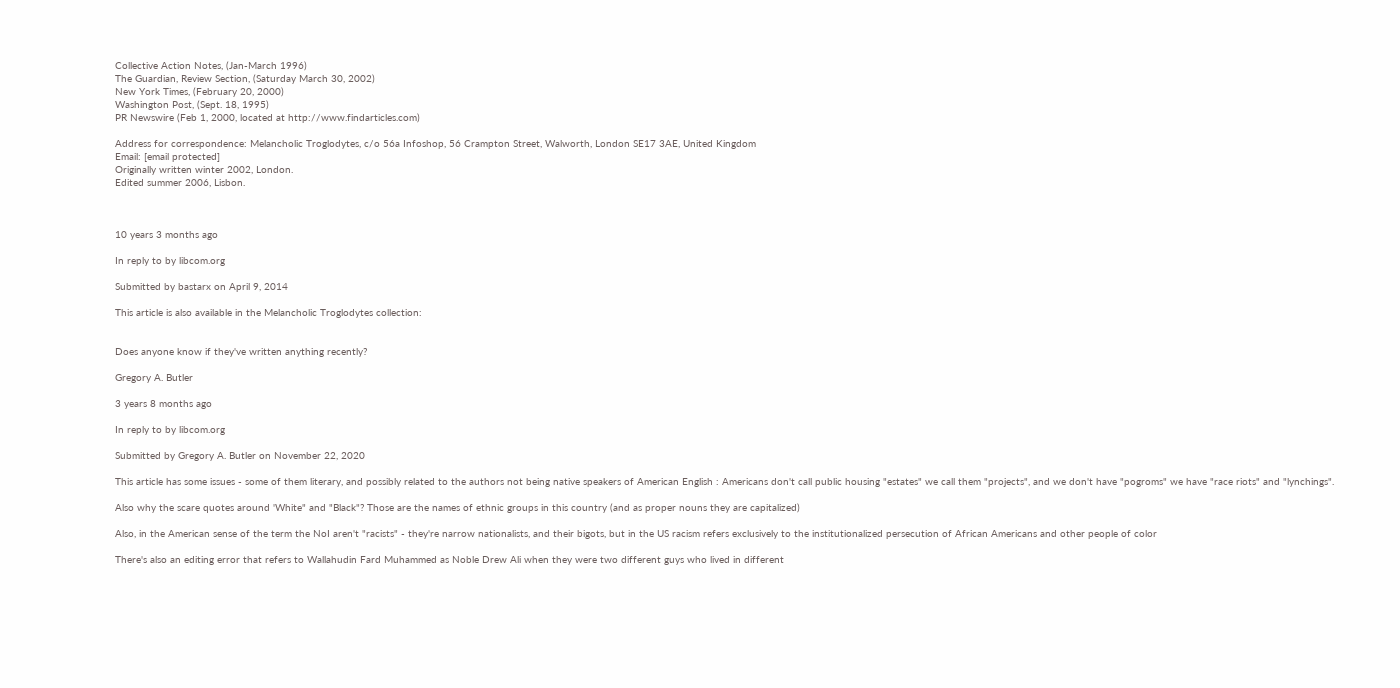Collective Action Notes, (Jan-March 1996)
The Guardian, Review Section, (Saturday March 30, 2002)
New York Times, (February 20, 2000)
Washington Post, (Sept. 18, 1995)
PR Newswire (Feb 1, 2000, located at http://www.findarticles.com)

Address for correspondence: Melancholic Troglodytes, c/o 56a Infoshop, 56 Crampton Street, Walworth, London SE17 3AE, United Kingdom
Email: [email protected]
Originally written winter 2002, London.
Edited summer 2006, Lisbon.



10 years 3 months ago

In reply to by libcom.org

Submitted by bastarx on April 9, 2014

This article is also available in the Melancholic Troglodytes collection:


Does anyone know if they've written anything recently?

Gregory A. Butler

3 years 8 months ago

In reply to by libcom.org

Submitted by Gregory A. Butler on November 22, 2020

This article has some issues - some of them literary, and possibly related to the authors not being native speakers of American English : Americans don't call public housing "estates" we call them "projects", and we don't have "pogroms" we have "race riots" and "lynchings".

Also why the scare quotes around 'White" and "Black"? Those are the names of ethnic groups in this country (and as proper nouns they are capitalized)

Also, in the American sense of the term the NoI aren't "racists" - they're narrow nationalists, and their bigots, but in the US racism refers exclusively to the institutionalized persecution of African Americans and other people of color

There's also an editing error that refers to Wallahudin Fard Muhammed as Noble Drew Ali when they were two different guys who lived in different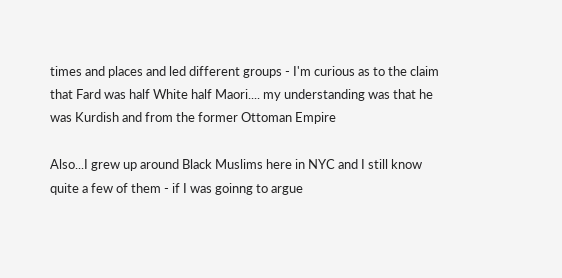times and places and led different groups - I'm curious as to the claim that Fard was half White half Maori.... my understanding was that he was Kurdish and from the former Ottoman Empire

Also...I grew up around Black Muslims here in NYC and I still know quite a few of them - if I was goinng to argue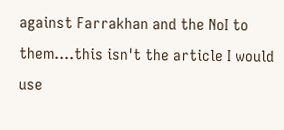against Farrakhan and the NoI to them....this isn't the article I would use